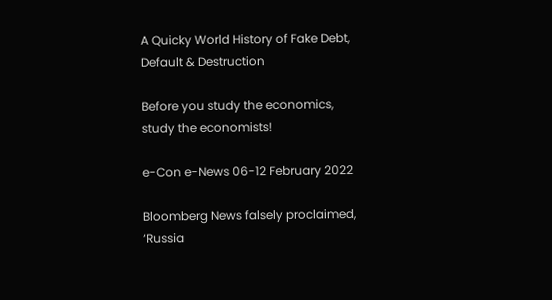A Quicky World History of Fake Debt, Default & Destruction

Before you study the economics, study the economists!

e-Con e-News 06-12 February 2022

Bloomberg News falsely proclaimed, ‘Russia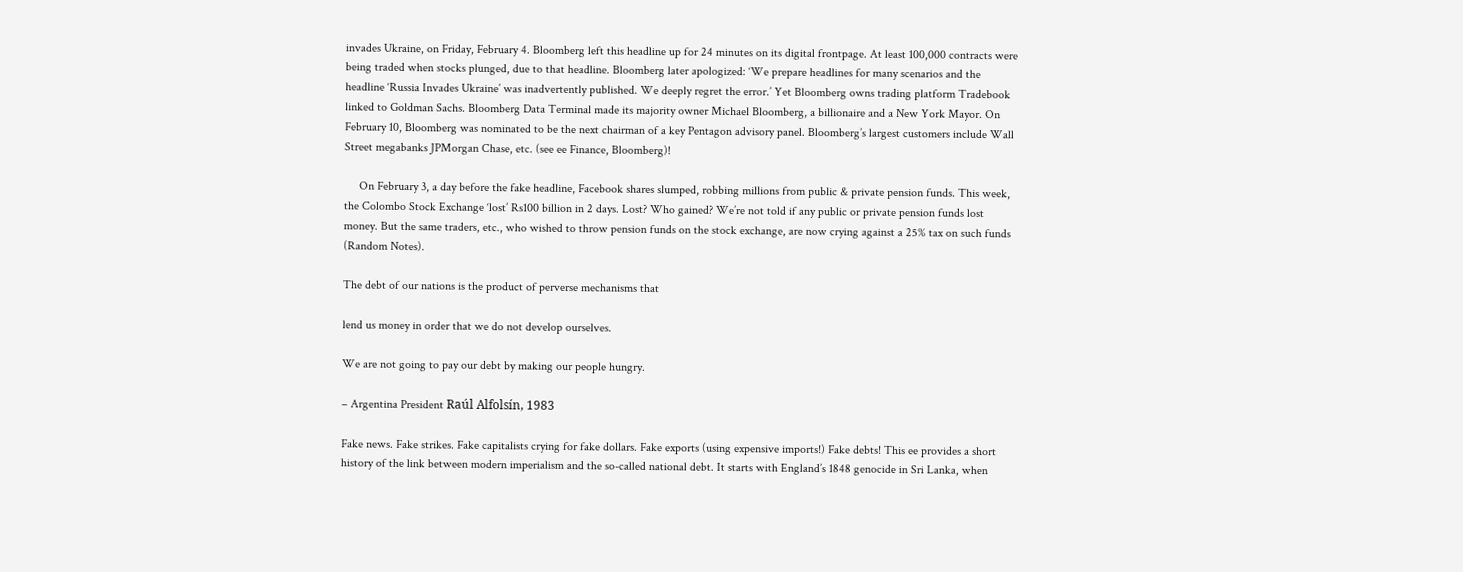invades Ukraine, on Friday, February 4. Bloomberg left this headline up for 24 minutes on its digital frontpage. At least 100,000 contracts were being traded when stocks plunged, due to that headline. Bloomberg later apologized: ‘We prepare headlines for many scenarios and the headline ‘Russia Invades Ukraine’ was inadvertently published. We deeply regret the error.’ Yet Bloomberg owns trading platform Tradebook linked to Goldman Sachs. Bloomberg Data Terminal made its majority owner Michael Bloomberg, a billionaire and a New York Mayor. On February 10, Bloomberg was nominated to be the next chairman of a key Pentagon advisory panel. Bloomberg’s largest customers include Wall Street megabanks JPMorgan Chase, etc. (see ee Finance, Bloomberg)!

     On February 3, a day before the fake headline, Facebook shares slumped, robbing millions from public & private pension funds. This week, the Colombo Stock Exchange ‘lost’ Rs100 billion in 2 days. Lost? Who gained? We’re not told if any public or private pension funds lost money. But the same traders, etc., who wished to throw pension funds on the stock exchange, are now crying against a 25% tax on such funds (Random Notes).

The debt of our nations is the product of perverse mechanisms that

lend us money in order that we do not develop ourselves.

We are not going to pay our debt by making our people hungry.

– Argentina President Raúl Alfolsín, 1983

Fake news. Fake strikes. Fake capitalists crying for fake dollars. Fake exports (using expensive imports!) Fake debts! This ee provides a short history of the link between modern imperialism and the so-called national debt. It starts with England’s 1848 genocide in Sri Lanka, when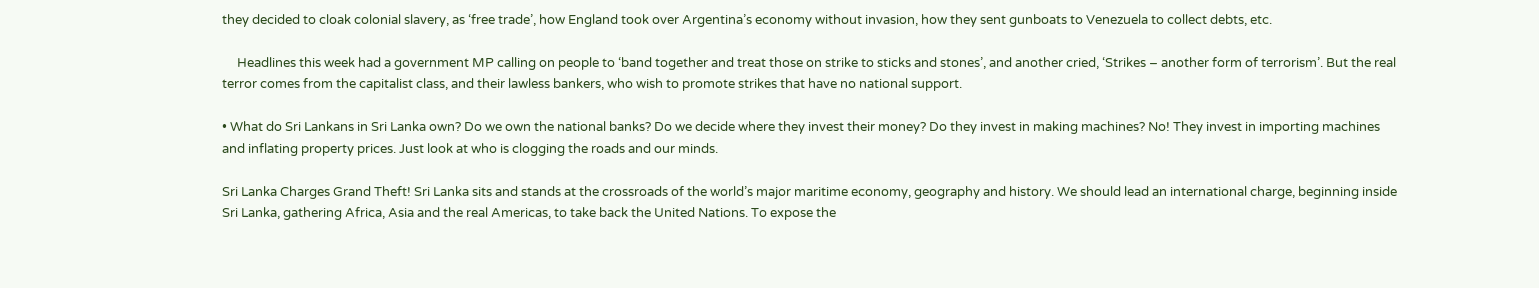they decided to cloak colonial slavery, as ‘free trade’, how England took over Argentina’s economy without invasion, how they sent gunboats to Venezuela to collect debts, etc.

     Headlines this week had a government MP calling on people to ‘band together and treat those on strike to sticks and stones’, and another cried, ‘Strikes – another form of terrorism’. But the real terror comes from the capitalist class, and their lawless bankers, who wish to promote strikes that have no national support.

• What do Sri Lankans in Sri Lanka own? Do we own the national banks? Do we decide where they invest their money? Do they invest in making machines? No! They invest in importing machines and inflating property prices. Just look at who is clogging the roads and our minds.

Sri Lanka Charges Grand Theft! Sri Lanka sits and stands at the crossroads of the world’s major maritime economy, geography and history. We should lead an international charge, beginning inside Sri Lanka, gathering Africa, Asia and the real Americas, to take back the United Nations. To expose the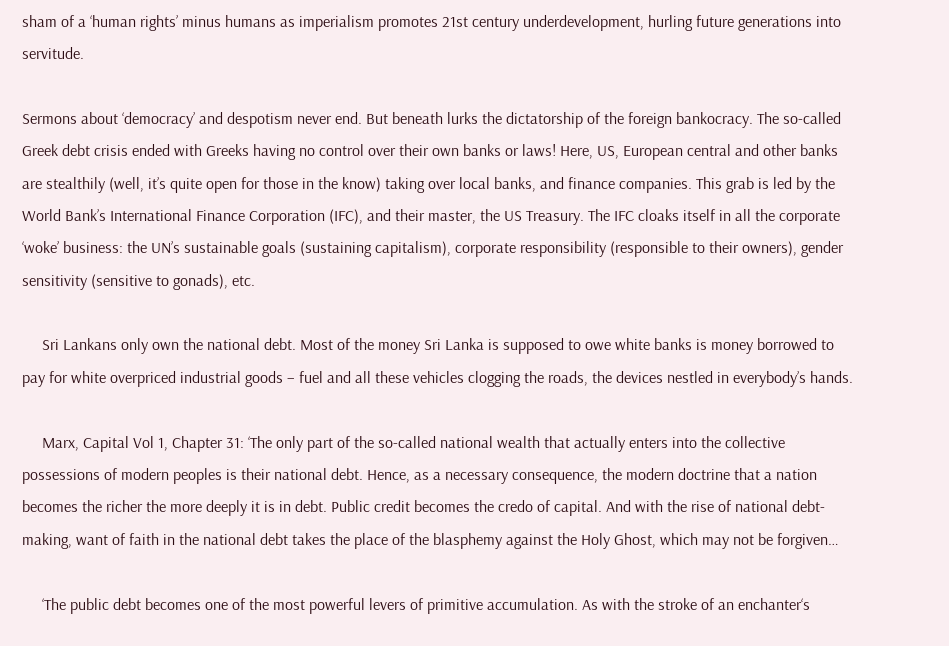sham of a ‘human rights’ minus humans as imperialism promotes 21st century underdevelopment, hurling future generations into servitude.

Sermons about ‘democracy’ and despotism never end. But beneath lurks the dictatorship of the foreign bankocracy. The so-called Greek debt crisis ended with Greeks having no control over their own banks or laws! Here, US, European central and other banks are stealthily (well, it’s quite open for those in the know) taking over local banks, and finance companies. This grab is led by the World Bank’s International Finance Corporation (IFC), and their master, the US Treasury. The IFC cloaks itself in all the corporate ‘woke’ business: the UN’s sustainable goals (sustaining capitalism), corporate responsibility (responsible to their owners), gender sensitivity (sensitive to gonads), etc.

     Sri Lankans only own the national debt. Most of the money Sri Lanka is supposed to owe white banks is money borrowed to pay for white overpriced industrial goods – fuel and all these vehicles clogging the roads, the devices nestled in everybody’s hands.

     Marx, Capital Vol 1, Chapter 31: ‘The only part of the so-called national wealth that actually enters into the collective possessions of modern peoples is their national debt. Hence, as a necessary consequence, the modern doctrine that a nation becomes the richer the more deeply it is in debt. Public credit becomes the credo of capital. And with the rise of national debt-making, want of faith in the national debt takes the place of the blasphemy against the Holy Ghost, which may not be forgiven…

     ‘The public debt becomes one of the most powerful levers of primitive accumulation. As with the stroke of an enchanter‘s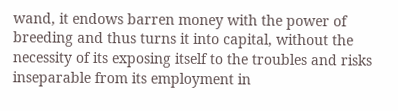wand, it endows barren money with the power of breeding and thus turns it into capital, without the necessity of its exposing itself to the troubles and risks inseparable from its employment in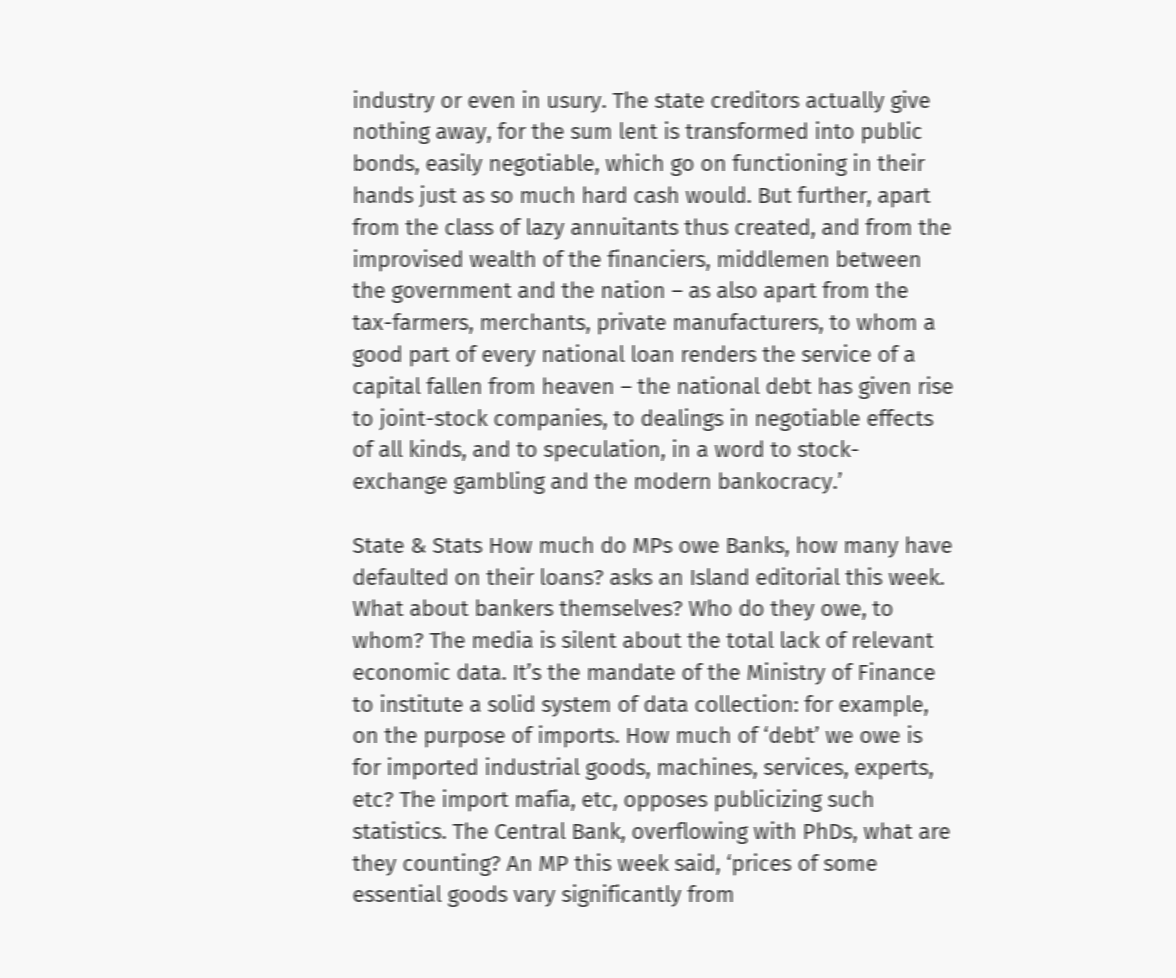industry or even in usury. The state creditors actually give nothing away, for the sum lent is transformed into public bonds, easily negotiable, which go on functioning in their hands just as so much hard cash would. But further, apart from the class of lazy annuitants thus created, and from the improvised wealth of the financiers, middlemen between the government and the nation – as also apart from the tax-farmers, merchants, private manufacturers, to whom a good part of every national loan renders the service of a capital fallen from heaven – the national debt has given rise to joint-stock companies, to dealings in negotiable effects of all kinds, and to speculation, in a word to stock-exchange gambling and the modern bankocracy.’

State & Stats How much do MPs owe Banks, how many have defaulted on their loans? asks an Island editorial this week. What about bankers themselves? Who do they owe, to whom? The media is silent about the total lack of relevant economic data. It’s the mandate of the Ministry of Finance to institute a solid system of data collection: for example, on the purpose of imports. How much of ‘debt’ we owe is for imported industrial goods, machines, services, experts, etc? The import mafia, etc, opposes publicizing such statistics. The Central Bank, overflowing with PhDs, what are they counting? An MP this week said, ‘prices of some essential goods vary significantly from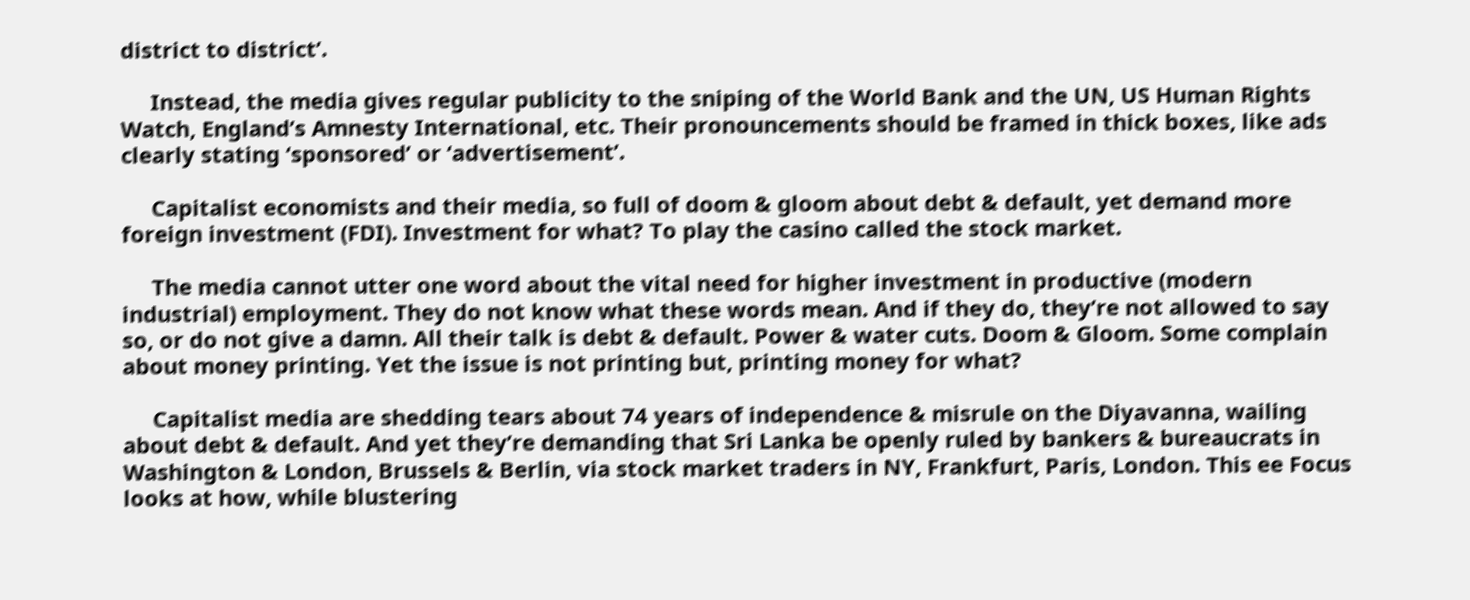district to district’.

     Instead, the media gives regular publicity to the sniping of the World Bank and the UN, US Human Rights Watch, England’s Amnesty International, etc. Their pronouncements should be framed in thick boxes, like ads clearly stating ‘sponsored’ or ‘advertisement’.

     Capitalist economists and their media, so full of doom & gloom about debt & default, yet demand more foreign investment (FDI). Investment for what? To play the casino called the stock market.

     The media cannot utter one word about the vital need for higher investment in productive (modern industrial) employment. They do not know what these words mean. And if they do, they’re not allowed to say so, or do not give a damn. All their talk is debt & default. Power & water cuts. Doom & Gloom. Some complain about money printing. Yet the issue is not printing but, printing money for what?

     Capitalist media are shedding tears about 74 years of independence & misrule on the Diyavanna, wailing about debt & default. And yet they’re demanding that Sri Lanka be openly ruled by bankers & bureaucrats in Washington & London, Brussels & Berlin, via stock market traders in NY, Frankfurt, Paris, London. This ee Focus looks at how, while blustering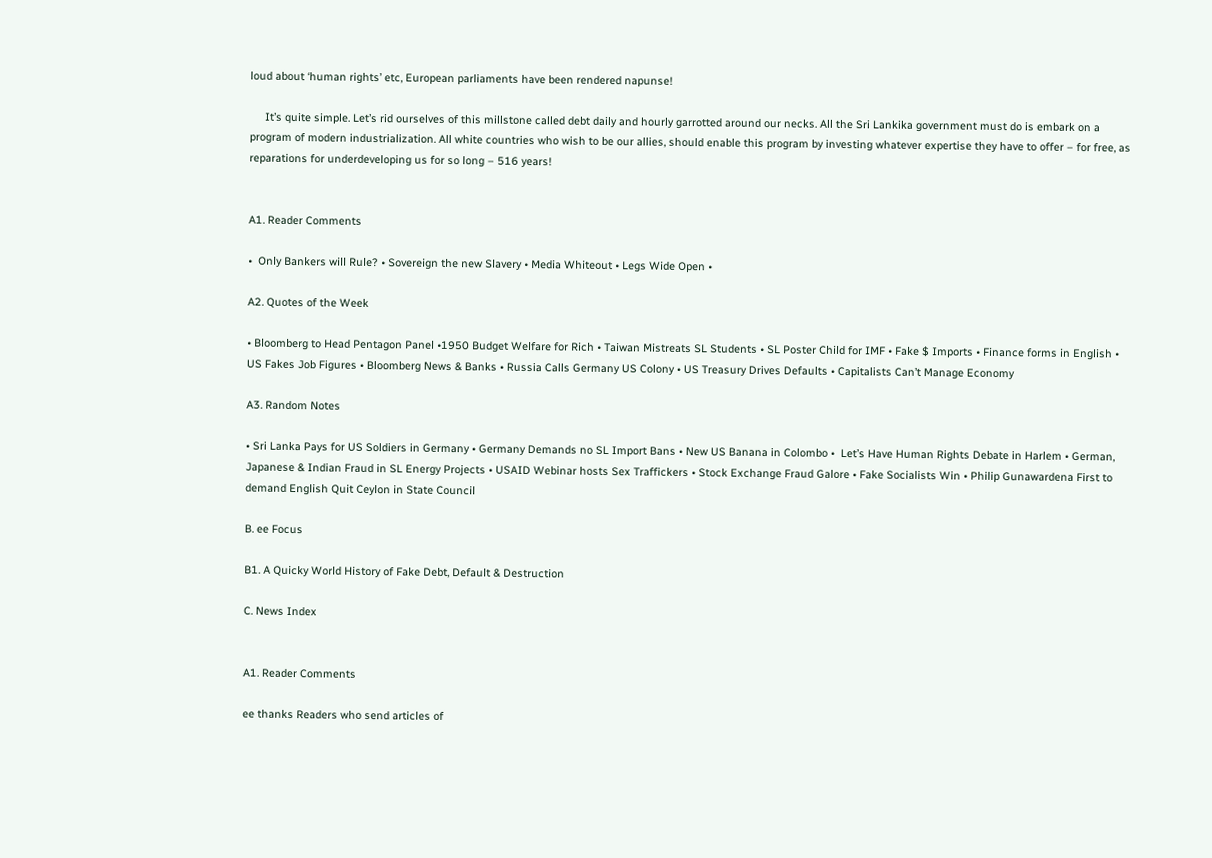loud about ‘human rights’ etc, European parliaments have been rendered napunse!

     It’s quite simple. Let’s rid ourselves of this millstone called debt daily and hourly garrotted around our necks. All the Sri Lankika government must do is embark on a program of modern industrialization. All white countries who wish to be our allies, should enable this program by investing whatever expertise they have to offer – for free, as reparations for underdeveloping us for so long – 516 years!


A1. Reader Comments

•  Only Bankers will Rule? • Sovereign the new Slavery • Media Whiteout • Legs Wide Open •

A2. Quotes of the Week

• Bloomberg to Head Pentagon Panel •1950 Budget Welfare for Rich • Taiwan Mistreats SL Students • SL Poster Child for IMF • Fake $ Imports • Finance forms in English • US Fakes Job Figures • Bloomberg News & Banks • Russia Calls Germany US Colony • US Treasury Drives Defaults • Capitalists Can’t Manage Economy

A3. Random Notes

• Sri Lanka Pays for US Soldiers in Germany • Germany Demands no SL Import Bans • New US Banana in Colombo •  Let’s Have Human Rights Debate in Harlem • German, Japanese & Indian Fraud in SL Energy Projects • USAID Webinar hosts Sex Traffickers • Stock Exchange Fraud Galore • Fake Socialists Win • Philip Gunawardena First to demand English Quit Ceylon in State Council

B. ee Focus

B1. A Quicky World History of Fake Debt, Default & Destruction

C. News Index


A1. Reader Comments

ee thanks Readers who send articles of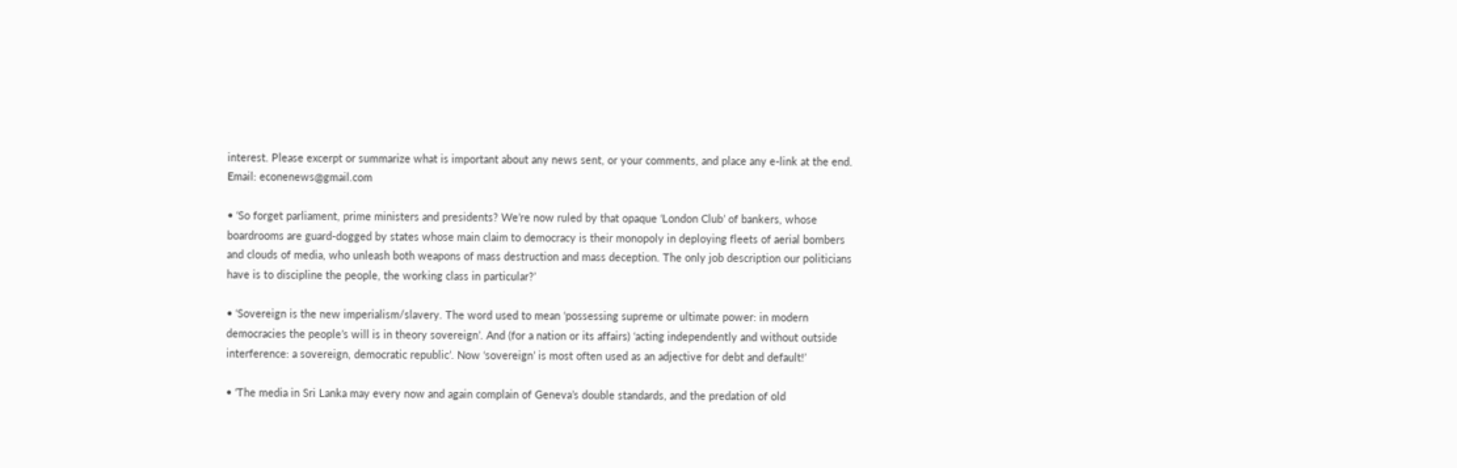interest. Please excerpt or summarize what is important about any news sent, or your comments, and place any e-link at the end. Email: econenews@gmail.com

• ‘So forget parliament, prime ministers and presidents? We’re now ruled by that opaque ‘London Club’ of bankers, whose boardrooms are guard-dogged by states whose main claim to democracy is their monopoly in deploying fleets of aerial bombers and clouds of media, who unleash both weapons of mass destruction and mass deception. The only job description our politicians have is to discipline the people, the working class in particular?’

• ‘Sovereign is the new imperialism/slavery. The word used to mean ‘possessing supreme or ultimate power: in modern democracies the people’s will is in theory sovereign’. And (for a nation or its affairs) ‘acting independently and without outside interference: a sovereign, democratic republic’. Now ‘sovereign’ is most often used as an adjective for debt and default!’

• ‘The media in Sri Lanka may every now and again complain of Geneva’s double standards, and the predation of old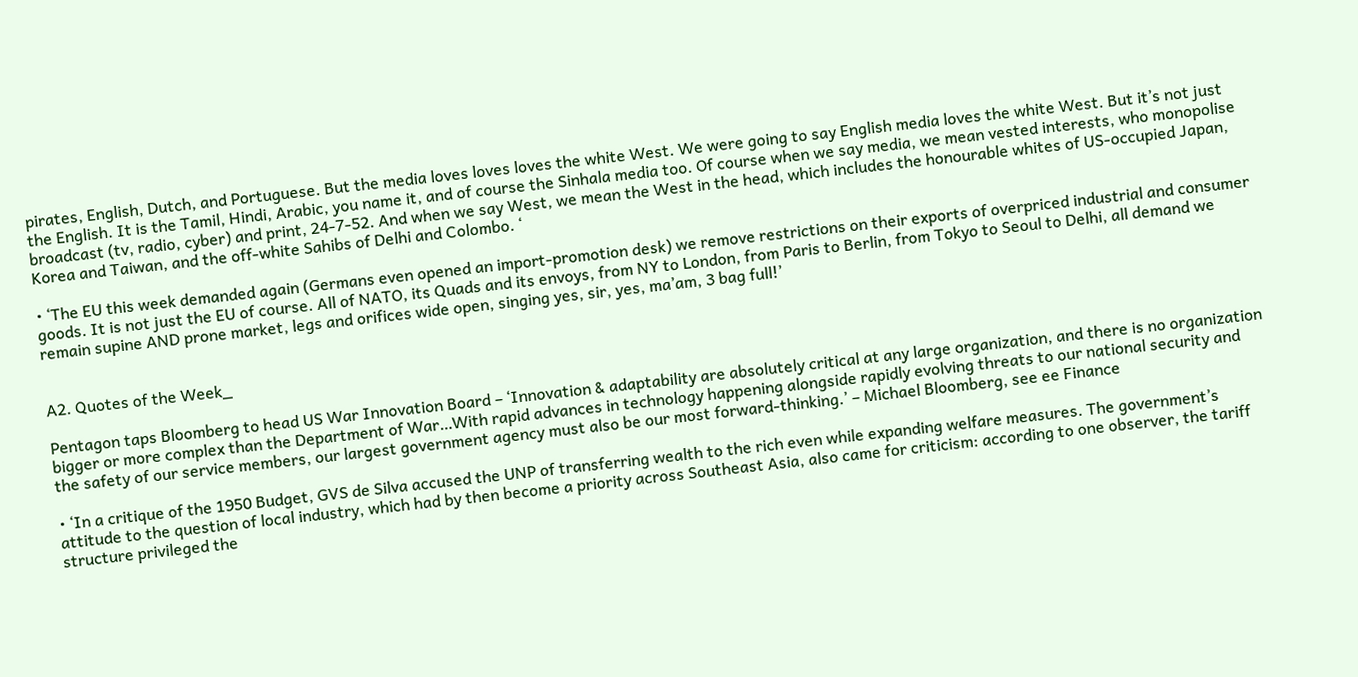pirates, English, Dutch, and Portuguese. But the media loves loves loves the white West. We were going to say English media loves the white West. But it’s not just the English. It is the Tamil, Hindi, Arabic, you name it, and of course the Sinhala media too. Of course when we say media, we mean vested interests, who monopolise broadcast (tv, radio, cyber) and print, 24-7-52. And when we say West, we mean the West in the head, which includes the honourable whites of US-occupied Japan, Korea and Taiwan, and the off-white Sahibs of Delhi and Colombo. ‘

• ‘The EU this week demanded again (Germans even opened an import-promotion desk) we remove restrictions on their exports of overpriced industrial and consumer goods. It is not just the EU of course. All of NATO, its Quads and its envoys, from NY to London, from Paris to Berlin, from Tokyo to Seoul to Delhi, all demand we remain supine AND prone market, legs and orifices wide open, singing yes, sir, yes, ma’am, 3 bag full!’


A2. Quotes of the Week_

Pentagon taps Bloomberg to head US War Innovation Board – ‘Innovation & adaptability are absolutely critical at any large organization, and there is no organization bigger or more complex than the Department of War…With rapid advances in technology happening alongside rapidly evolving threats to our national security and the safety of our service members, our largest government agency must also be our most forward-thinking.’ – Michael Bloomberg, see ee Finance

• ‘In a critique of the 1950 Budget, GVS de Silva accused the UNP of transferring wealth to the rich even while expanding welfare measures. The government’s attitude to the question of local industry, which had by then become a priority across Southeast Asia, also came for criticism: according to one observer, the tariff structure privileged the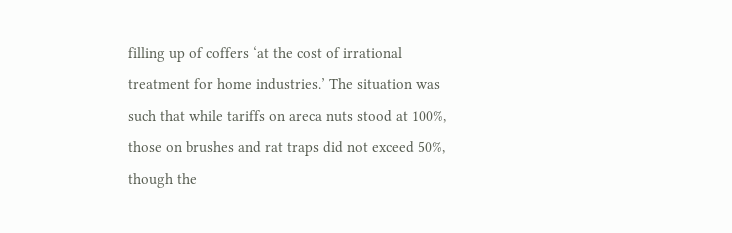filling up of coffers ‘at the cost of irrational treatment for home industries.’ The situation was such that while tariffs on areca nuts stood at 100%, those on brushes and rat traps did not exceed 50%, though the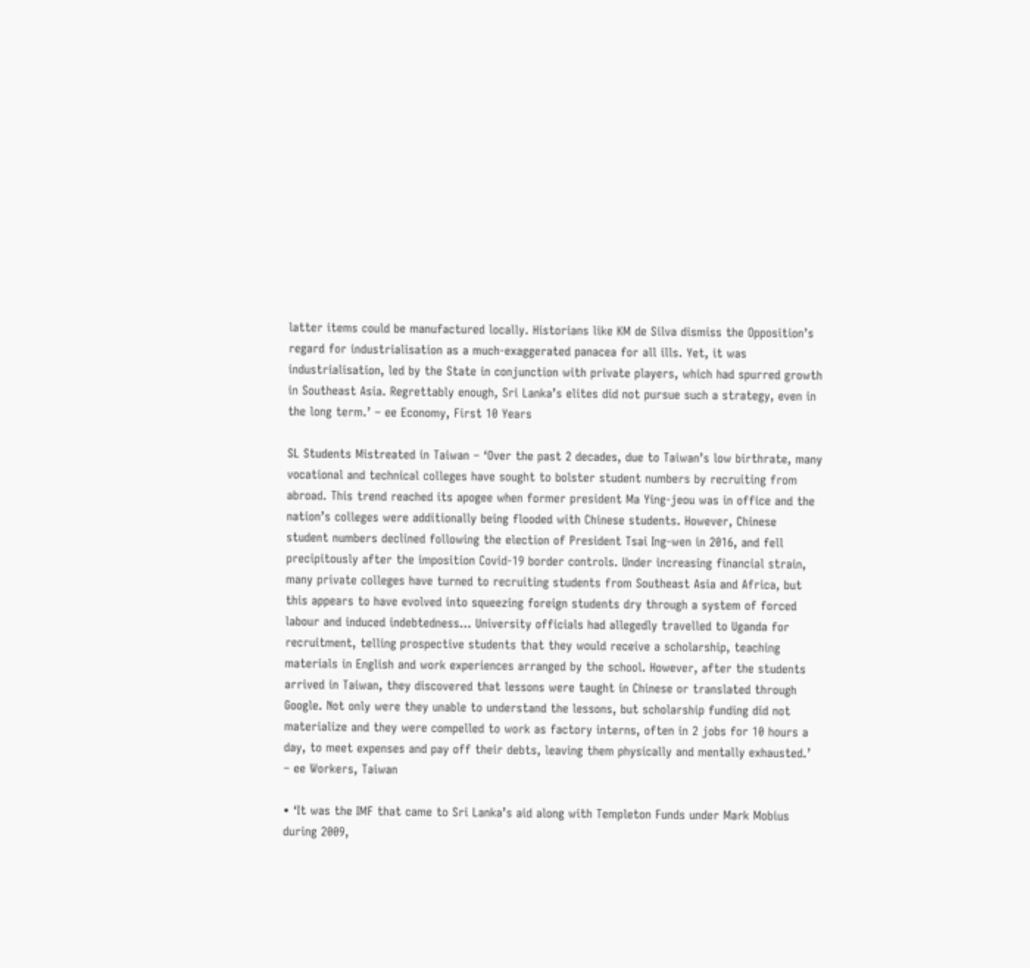latter items could be manufactured locally. Historians like KM de Silva dismiss the Opposition’s regard for industrialisation as a much-exaggerated panacea for all ills. Yet, it was industrialisation, led by the State in conjunction with private players, which had spurred growth in Southeast Asia. Regrettably enough, Sri Lanka’s elites did not pursue such a strategy, even in the long term.’ – ee Economy, First 10 Years

SL Students Mistreated in Taiwan – ‘Over the past 2 decades, due to Taiwan’s low birthrate, many vocational and technical colleges have sought to bolster student numbers by recruiting from abroad. This trend reached its apogee when former president Ma Ying-jeou was in office and the nation’s colleges were additionally being flooded with Chinese students. However, Chinese student numbers declined following the election of President Tsai Ing-wen in 2016, and fell precipitously after the imposition Covid-19 border controls. Under increasing financial strain, many private colleges have turned to recruiting students from Southeast Asia and Africa, but this appears to have evolved into squeezing foreign students dry through a system of forced labour and induced indebtedness… University officials had allegedly travelled to Uganda for recruitment, telling prospective students that they would receive a scholarship, teaching materials in English and work experiences arranged by the school. However, after the students arrived in Taiwan, they discovered that lessons were taught in Chinese or translated through Google. Not only were they unable to understand the lessons, but scholarship funding did not materialize and they were compelled to work as factory interns, often in 2 jobs for 10 hours a day, to meet expenses and pay off their debts, leaving them physically and mentally exhausted.’ – ee Workers, Taiwan

• ‘It was the IMF that came to Sri Lanka’s aid along with Templeton Funds under Mark Mobius during 2009,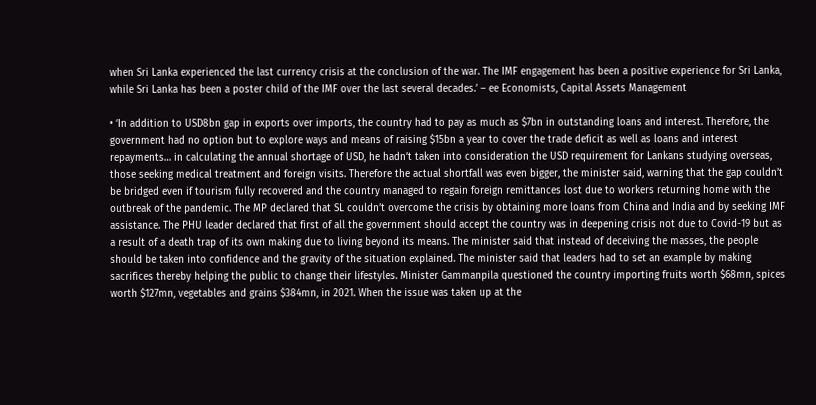when Sri Lanka experienced the last currency crisis at the conclusion of the war. The IMF engagement has been a positive experience for Sri Lanka, while Sri Lanka has been a poster child of the IMF over the last several decades.’ – ee Economists, Capital Assets Management

• ‘In addition to USD8bn gap in exports over imports, the country had to pay as much as $7bn in outstanding loans and interest. Therefore, the government had no option but to explore ways and means of raising $15bn a year to cover the trade deficit as well as loans and interest repayments… in calculating the annual shortage of USD, he hadn’t taken into consideration the USD requirement for Lankans studying overseas, those seeking medical treatment and foreign visits. Therefore the actual shortfall was even bigger, the minister said, warning that the gap couldn’t be bridged even if tourism fully recovered and the country managed to regain foreign remittances lost due to workers returning home with the outbreak of the pandemic. The MP declared that SL couldn’t overcome the crisis by obtaining more loans from China and India and by seeking IMF assistance. The PHU leader declared that first of all the government should accept the country was in deepening crisis not due to Covid-19 but as a result of a death trap of its own making due to living beyond its means. The minister said that instead of deceiving the masses, the people should be taken into confidence and the gravity of the situation explained. The minister said that leaders had to set an example by making sacrifices thereby helping the public to change their lifestyles. Minister Gammanpila questioned the country importing fruits worth $68mn, spices worth $127mn, vegetables and grains $384mn, in 2021. When the issue was taken up at the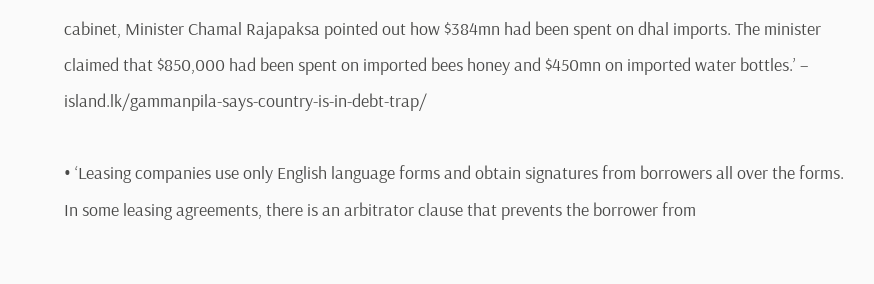cabinet, Minister Chamal Rajapaksa pointed out how $384mn had been spent on dhal imports. The minister claimed that $850,000 had been spent on imported bees honey and $450mn on imported water bottles.’ – island.lk/gammanpila-says-country-is-in-debt-trap/

• ‘Leasing companies use only English language forms and obtain signatures from borrowers all over the forms. In some leasing agreements, there is an arbitrator clause that prevents the borrower from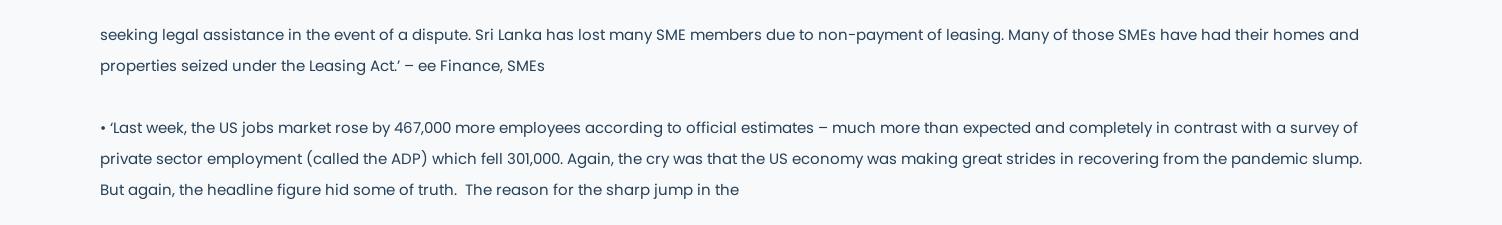seeking legal assistance in the event of a dispute. Sri Lanka has lost many SME members due to non-payment of leasing. Many of those SMEs have had their homes and properties seized under the Leasing Act.’ – ee Finance, SMEs

• ‘Last week, the US jobs market rose by 467,000 more employees according to official estimates – much more than expected and completely in contrast with a survey of private sector employment (called the ADP) which fell 301,000. Again, the cry was that the US economy was making great strides in recovering from the pandemic slump. But again, the headline figure hid some of truth.  The reason for the sharp jump in the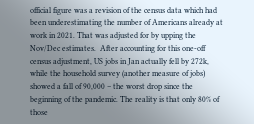official figure was a revision of the census data which had been underestimating the number of Americans already at work in 2021. That was adjusted for by upping the Nov/Dec estimates.  After accounting for this one-off census adjustment, US jobs in Jan actually fell by 272k, while the household survey (another measure of jobs) showed a fall of 90,000 – the worst drop since the beginning of the pandemic. The reality is that only 80% of those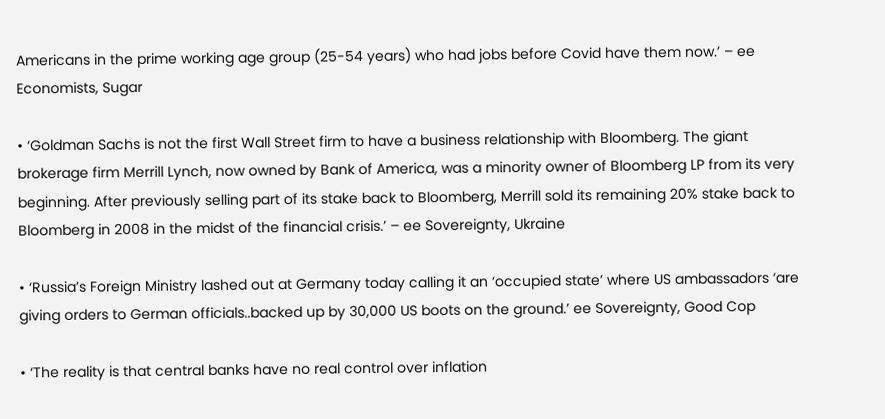Americans in the prime working age group (25-54 years) who had jobs before Covid have them now.’ – ee Economists, Sugar

• ‘Goldman Sachs is not the first Wall Street firm to have a business relationship with Bloomberg. The giant brokerage firm Merrill Lynch, now owned by Bank of America, was a minority owner of Bloomberg LP from its very beginning. After previously selling part of its stake back to Bloomberg, Merrill sold its remaining 20% stake back to Bloomberg in 2008 in the midst of the financial crisis.’ – ee Sovereignty, Ukraine

• ‘Russia’s Foreign Ministry lashed out at Germany today calling it an ‘occupied state’ where US ambassadors ‘are giving orders to German officials..backed up by 30,000 US boots on the ground.’ ee Sovereignty, Good Cop

• ‘The reality is that central banks have no real control over inflation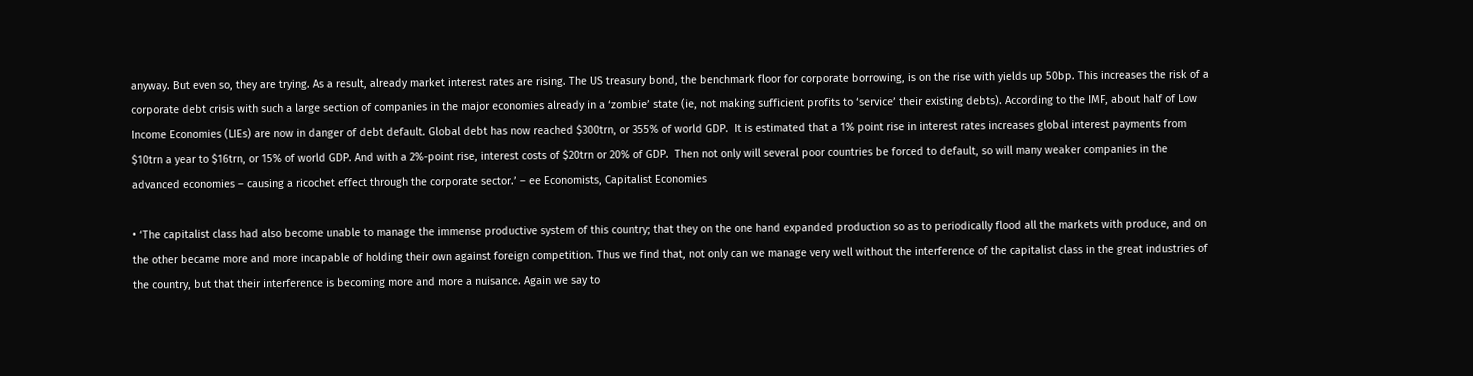anyway. But even so, they are trying. As a result, already market interest rates are rising. The US treasury bond, the benchmark floor for corporate borrowing, is on the rise with yields up 50bp. This increases the risk of a corporate debt crisis with such a large section of companies in the major economies already in a ‘zombie’ state (ie, not making sufficient profits to ‘service’ their existing debts). According to the IMF, about half of Low Income Economies (LIEs) are now in danger of debt default. Global debt has now reached $300trn, or 355% of world GDP.  It is estimated that a 1% point rise in interest rates increases global interest payments from $10trn a year to $16trn, or 15% of world GDP. And with a 2%-point rise, interest costs of $20trn or 20% of GDP.  Then not only will several poor countries be forced to default, so will many weaker companies in the advanced economies – causing a ricochet effect through the corporate sector.’ – ee Economists, Capitalist Economies

• ‘The capitalist class had also become unable to manage the immense productive system of this country; that they on the one hand expanded production so as to periodically flood all the markets with produce, and on the other became more and more incapable of holding their own against foreign competition. Thus we find that, not only can we manage very well without the interference of the capitalist class in the great industries of the country, but that their interference is becoming more and more a nuisance. Again we say to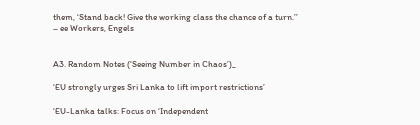them, ‘Stand back! Give the working class the chance of a turn.’’ – ee Workers, Engels


A3. Random Notes (‘Seeing Number in Chaos’)_

‘EU strongly urges Sri Lanka to lift import restrictions’

‘EU-Lanka talks: Focus on ‘Independent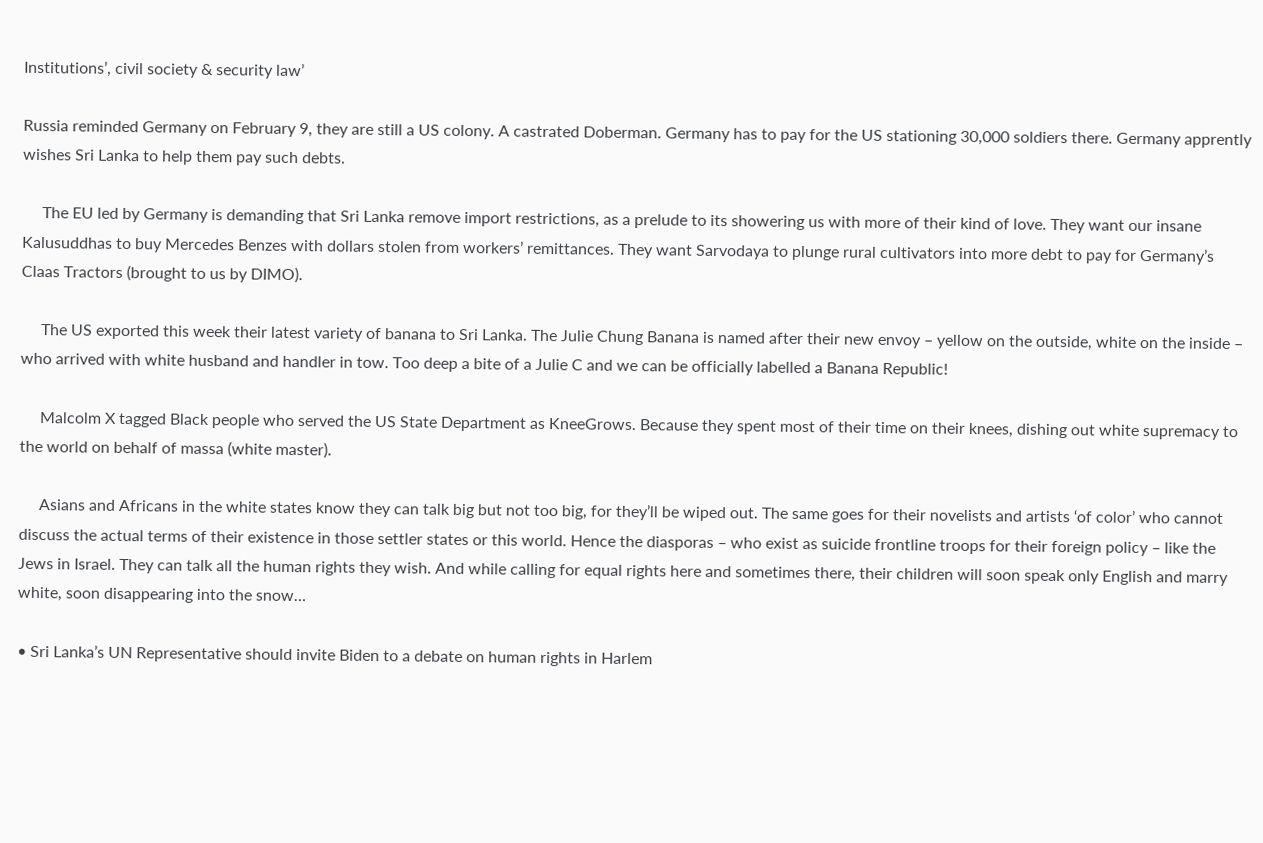Institutions’, civil society & security law’

Russia reminded Germany on February 9, they are still a US colony. A castrated Doberman. Germany has to pay for the US stationing 30,000 soldiers there. Germany apprently wishes Sri Lanka to help them pay such debts.

     The EU led by Germany is demanding that Sri Lanka remove import restrictions, as a prelude to its showering us with more of their kind of love. They want our insane Kalusuddhas to buy Mercedes Benzes with dollars stolen from workers’ remittances. They want Sarvodaya to plunge rural cultivators into more debt to pay for Germany’s Claas Tractors (brought to us by DIMO).

     The US exported this week their latest variety of banana to Sri Lanka. The Julie Chung Banana is named after their new envoy – yellow on the outside, white on the inside – who arrived with white husband and handler in tow. Too deep a bite of a Julie C and we can be officially labelled a Banana Republic!

     Malcolm X tagged Black people who served the US State Department as KneeGrows. Because they spent most of their time on their knees, dishing out white supremacy to the world on behalf of massa (white master).

     Asians and Africans in the white states know they can talk big but not too big, for they’ll be wiped out. The same goes for their novelists and artists ‘of color’ who cannot discuss the actual terms of their existence in those settler states or this world. Hence the diasporas – who exist as suicide frontline troops for their foreign policy – like the Jews in Israel. They can talk all the human rights they wish. And while calling for equal rights here and sometimes there, their children will soon speak only English and marry white, soon disappearing into the snow…

• Sri Lanka’s UN Representative should invite Biden to a debate on human rights in Harlem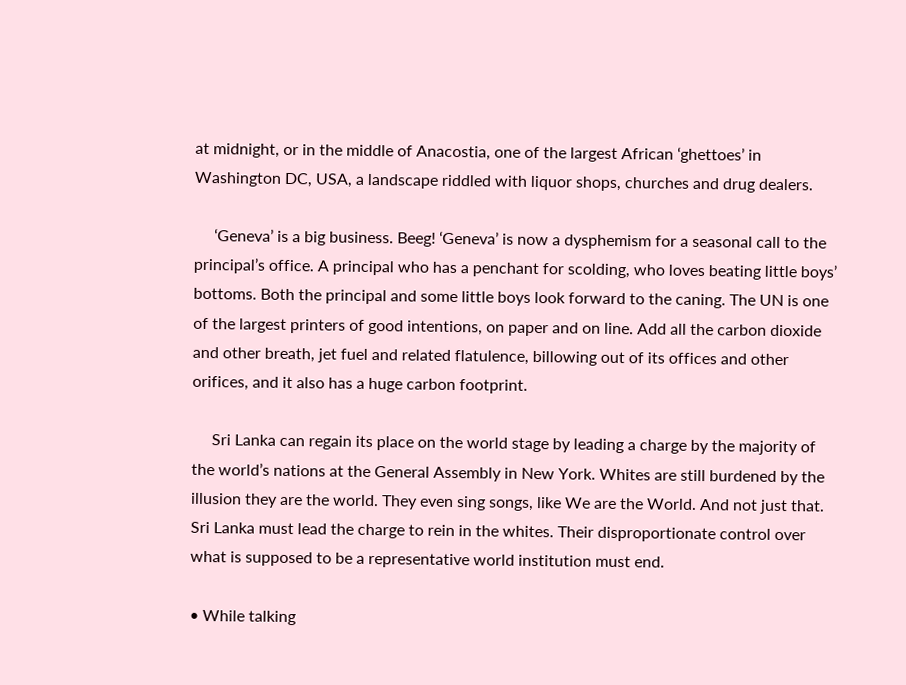at midnight, or in the middle of Anacostia, one of the largest African ‘ghettoes’ in Washington DC, USA, a landscape riddled with liquor shops, churches and drug dealers.

     ‘Geneva’ is a big business. Beeg! ‘Geneva’ is now a dysphemism for a seasonal call to the principal’s office. A principal who has a penchant for scolding, who loves beating little boys’ bottoms. Both the principal and some little boys look forward to the caning. The UN is one of the largest printers of good intentions, on paper and on line. Add all the carbon dioxide and other breath, jet fuel and related flatulence, billowing out of its offices and other orifices, and it also has a huge carbon footprint.

     Sri Lanka can regain its place on the world stage by leading a charge by the majority of the world’s nations at the General Assembly in New York. Whites are still burdened by the illusion they are the world. They even sing songs, like We are the World. And not just that. Sri Lanka must lead the charge to rein in the whites. Their disproportionate control over what is supposed to be a representative world institution must end.

• While talking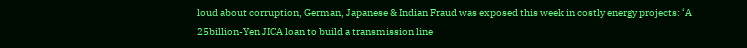loud about corruption, German, Japanese & Indian Fraud was exposed this week in costly energy projects: ‘A 25billion-Yen JICA loan to build a transmission line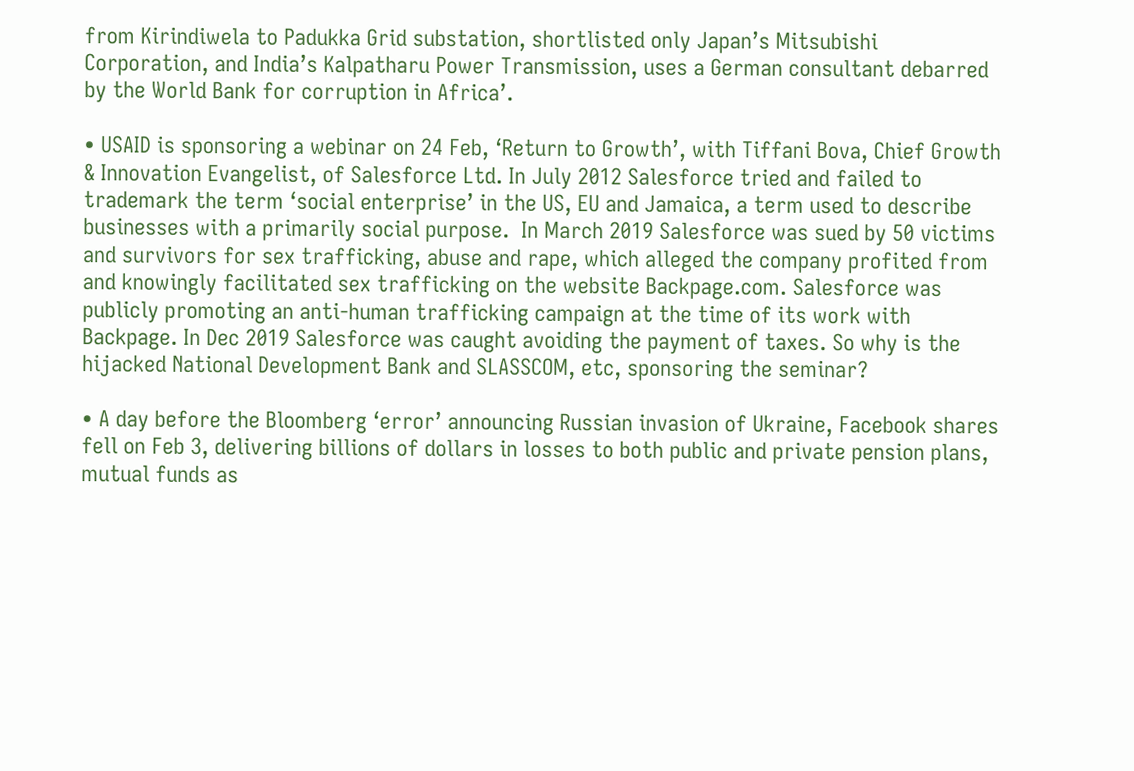from Kirindiwela to Padukka Grid substation, shortlisted only Japan’s Mitsubishi Corporation, and India’s Kalpatharu Power Transmission, uses a German consultant debarred by the World Bank for corruption in Africa’.

• USAID is sponsoring a webinar on 24 Feb, ‘Return to Growth’, with Tiffani Bova, Chief Growth & Innovation Evangelist, of Salesforce Ltd. In July 2012 Salesforce tried and failed to trademark the term ‘social enterprise’ in the US, EU and Jamaica, a term used to describe businesses with a primarily social purpose.  In March 2019 Salesforce was sued by 50 victims and survivors for sex trafficking, abuse and rape, which alleged the company profited from and knowingly facilitated sex trafficking on the website Backpage.com. Salesforce was publicly promoting an anti-human trafficking campaign at the time of its work with Backpage. In Dec 2019 Salesforce was caught avoiding the payment of taxes. So why is the hijacked National Development Bank and SLASSCOM, etc, sponsoring the seminar?

• A day before the Bloomberg ‘error’ announcing Russian invasion of Ukraine, Facebook shares fell on Feb 3, delivering billions of dollars in losses to both public and private pension plans, mutual funds as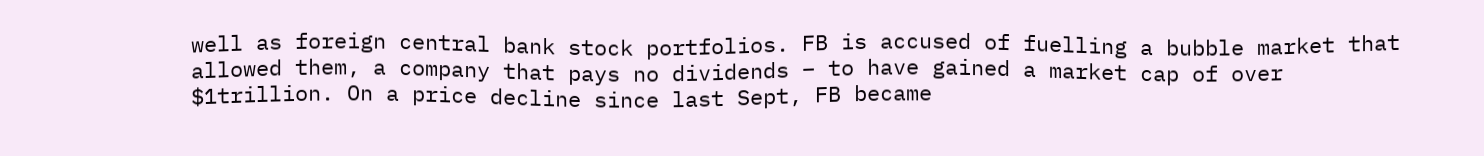well as foreign central bank stock portfolios. FB is accused of fuelling a bubble market that allowed them, a company that pays no dividends – to have gained a market cap of over $1trillion. On a price decline since last Sept, FB became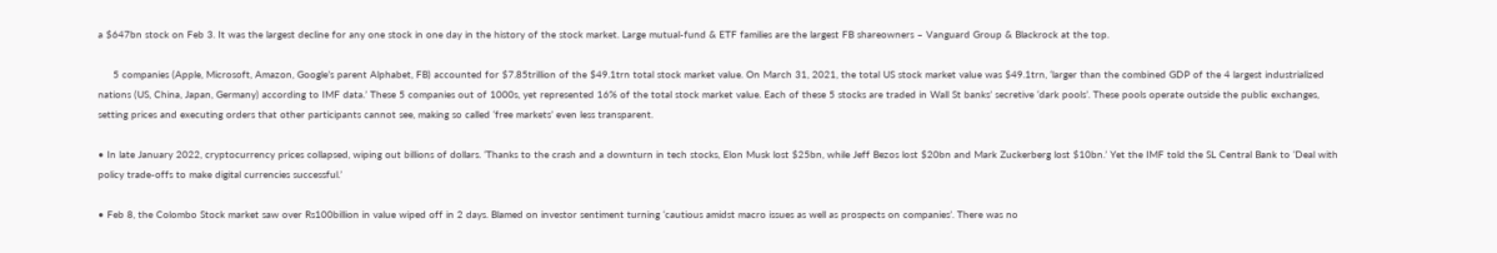a $647bn stock on Feb 3. It was the largest decline for any one stock in one day in the history of the stock market. Large mutual-fund & ETF families are the largest FB shareowners – Vanguard Group & Blackrock at the top.

     5 companies (Apple, Microsoft, Amazon, Google’s parent Alphabet, FB) accounted for $7.85trillion of the $49.1trn total stock market value. On March 31, 2021, the total US stock market value was $49.1trn, ‘larger than the combined GDP of the 4 largest industrialized nations (US, China, Japan, Germany) according to IMF data.’ These 5 companies out of 1000s, yet represented 16% of the total stock market value. Each of these 5 stocks are traded in Wall St banks’ secretive ‘dark pools’. These pools operate outside the public exchanges, setting prices and executing orders that other participants cannot see, making so called ‘free markets’ even less transparent.

• In late January 2022, cryptocurrency prices collapsed, wiping out billions of dollars. ‘Thanks to the crash and a downturn in tech stocks, Elon Musk lost $25bn, while Jeff Bezos lost $20bn and Mark Zuckerberg lost $10bn.’ Yet the IMF told the SL Central Bank to ‘Deal with policy trade-offs to make digital currencies successful.’

• Feb 8, the Colombo Stock market saw over Rs100billion in value wiped off in 2 days. Blamed on investor sentiment turning ‘cautious amidst macro issues as well as prospects on companies’. There was no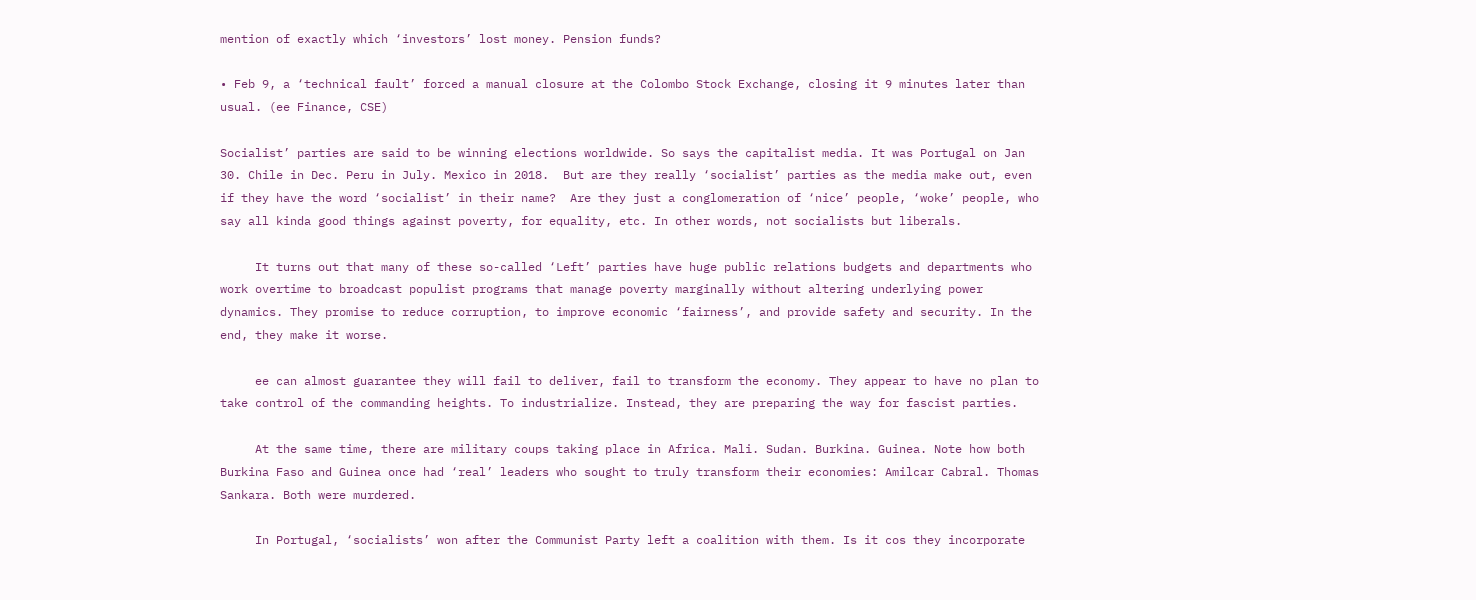mention of exactly which ‘investors’ lost money. Pension funds?

• Feb 9, a ‘technical fault’ forced a manual closure at the Colombo Stock Exchange, closing it 9 minutes later than usual. (ee Finance, CSE)

Socialist’ parties are said to be winning elections worldwide. So says the capitalist media. It was Portugal on Jan 30. Chile in Dec. Peru in July. Mexico in 2018.  But are they really ‘socialist’ parties as the media make out, even if they have the word ‘socialist’ in their name?  Are they just a conglomeration of ‘nice’ people, ‘woke’ people, who say all kinda good things against poverty, for equality, etc. In other words, not socialists but liberals.

     It turns out that many of these so-called ‘Left’ parties have huge public relations budgets and departments who work overtime to broadcast populist programs that manage poverty marginally without altering underlying power dynamics. They promise to reduce corruption, to improve economic ‘fairness’, and provide safety and security. In the end, they make it worse.

     ee can almost guarantee they will fail to deliver, fail to transform the economy. They appear to have no plan to take control of the commanding heights. To industrialize. Instead, they are preparing the way for fascist parties.

     At the same time, there are military coups taking place in Africa. Mali. Sudan. Burkina. Guinea. Note how both Burkina Faso and Guinea once had ‘real’ leaders who sought to truly transform their economies: Amilcar Cabral. Thomas Sankara. Both were murdered.

     In Portugal, ‘socialists’ won after the Communist Party left a coalition with them. Is it cos they incorporate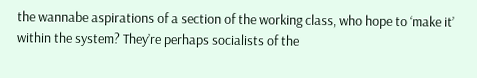the wannabe aspirations of a section of the working class, who hope to ‘make it’ within the system? They’re perhaps socialists of the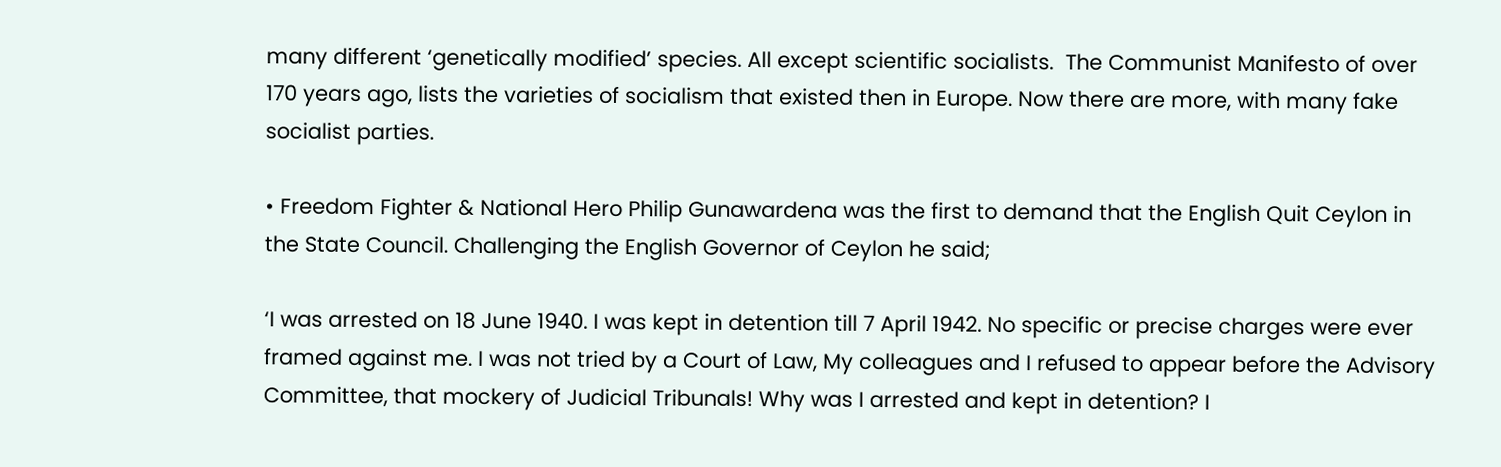many different ‘genetically modified’ species. All except scientific socialists.  The Communist Manifesto of over 170 years ago, lists the varieties of socialism that existed then in Europe. Now there are more, with many fake socialist parties.

• Freedom Fighter & National Hero Philip Gunawardena was the first to demand that the English Quit Ceylon in the State Council. Challenging the English Governor of Ceylon he said;

‘I was arrested on 18 June 1940. I was kept in detention till 7 April 1942. No specific or precise charges were ever framed against me. I was not tried by a Court of Law, My colleagues and I refused to appear before the Advisory Committee, that mockery of Judicial Tribunals! Why was I arrested and kept in detention? I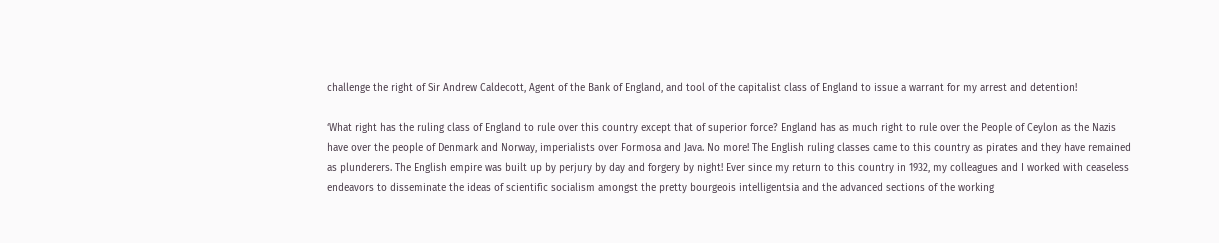challenge the right of Sir Andrew Caldecott, Agent of the Bank of England, and tool of the capitalist class of England to issue a warrant for my arrest and detention!

‘What right has the ruling class of England to rule over this country except that of superior force? England has as much right to rule over the People of Ceylon as the Nazis have over the people of Denmark and Norway, imperialists over Formosa and Java. No more! The English ruling classes came to this country as pirates and they have remained as plunderers. The English empire was built up by perjury by day and forgery by night! Ever since my return to this country in 1932, my colleagues and I worked with ceaseless endeavors to disseminate the ideas of scientific socialism amongst the pretty bourgeois intelligentsia and the advanced sections of the working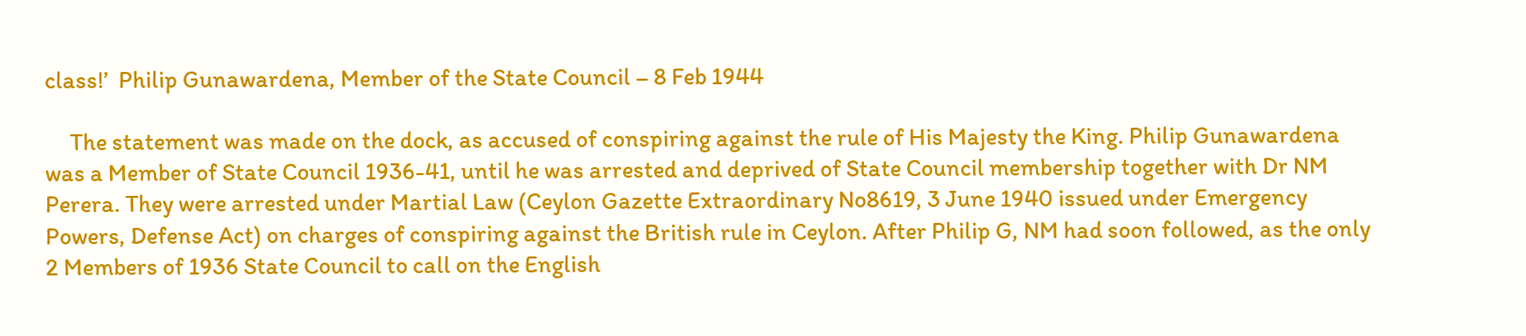class!’  Philip Gunawardena, Member of the State Council – 8 Feb 1944

     The statement was made on the dock, as accused of conspiring against the rule of His Majesty the King. Philip Gunawardena was a Member of State Council 1936-41, until he was arrested and deprived of State Council membership together with Dr NM Perera. They were arrested under Martial Law (Ceylon Gazette Extraordinary No8619, 3 June 1940 issued under Emergency Powers, Defense Act) on charges of conspiring against the British rule in Ceylon. After Philip G, NM had soon followed, as the only 2 Members of 1936 State Council to call on the English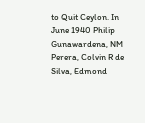to Quit Ceylon. In June 1940 Philip Gunawardena, NM Perera, Colvin R de Silva, Edmond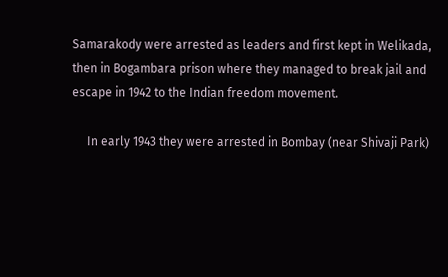Samarakody were arrested as leaders and first kept in Welikada, then in Bogambara prison where they managed to break jail and escape in 1942 to the Indian freedom movement.

     In early 1943 they were arrested in Bombay (near Shivaji Park)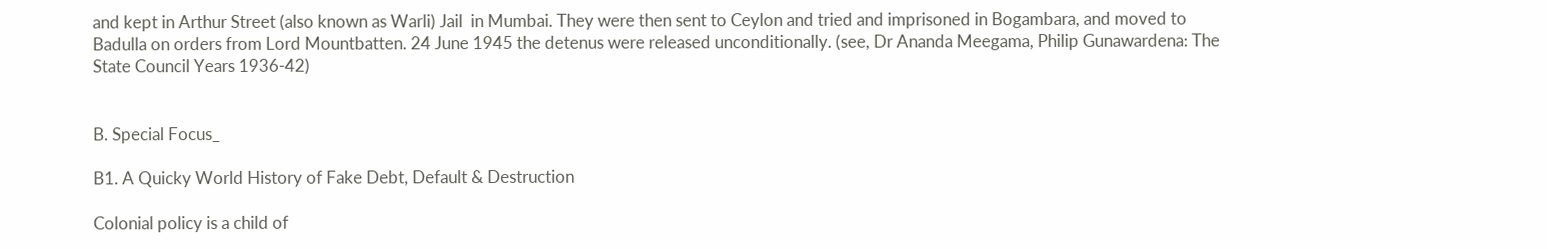and kept in Arthur Street (also known as Warli) Jail  in Mumbai. They were then sent to Ceylon and tried and imprisoned in Bogambara, and moved to Badulla on orders from Lord Mountbatten. 24 June 1945 the detenus were released unconditionally. (see, Dr Ananda Meegama, Philip Gunawardena: The State Council Years 1936-42)


B. Special Focus_

B1. A Quicky World History of Fake Debt, Default & Destruction

Colonial policy is a child of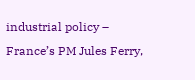industrial policy – France’s PM Jules Ferry,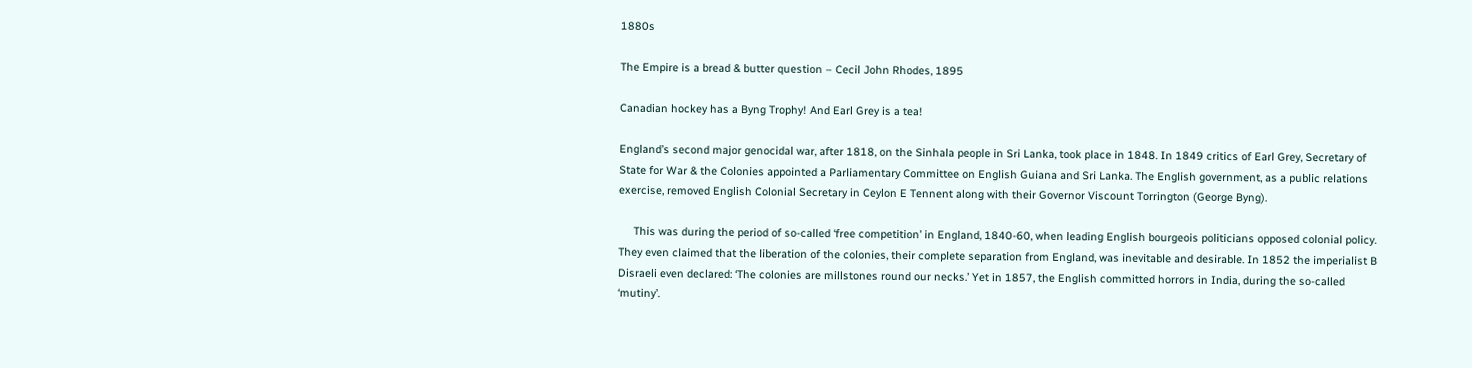1880s

The Empire is a bread & butter question – Cecil John Rhodes, 1895

Canadian hockey has a Byng Trophy! And Earl Grey is a tea!

England’s second major genocidal war, after 1818, on the Sinhala people in Sri Lanka, took place in 1848. In 1849 critics of Earl Grey, Secretary of State for War & the Colonies appointed a Parliamentary Committee on English Guiana and Sri Lanka. The English government, as a public relations exercise, removed English Colonial Secretary in Ceylon E Tennent along with their Governor Viscount Torrington (George Byng).

     This was during the period of so-called ‘free competition’ in England, 1840-60, when leading English bourgeois politicians opposed colonial policy. They even claimed that the liberation of the colonies, their complete separation from England, was inevitable and desirable. In 1852 the imperialist B Disraeli even declared: ‘The colonies are millstones round our necks.’ Yet in 1857, the English committed horrors in India, during the so-called ‘mutiny’.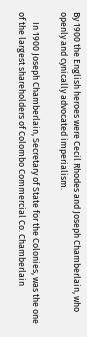By 1900 the English heroes were Cecil Rhodes and Joseph Chamberlain, who openly and cynically advocated imperialism.

     In 1900 Joseph Chamberlain, Secretary of State for the Colonies, was the one of the largest shareholders of Colombo Commercial Co. Chamberlain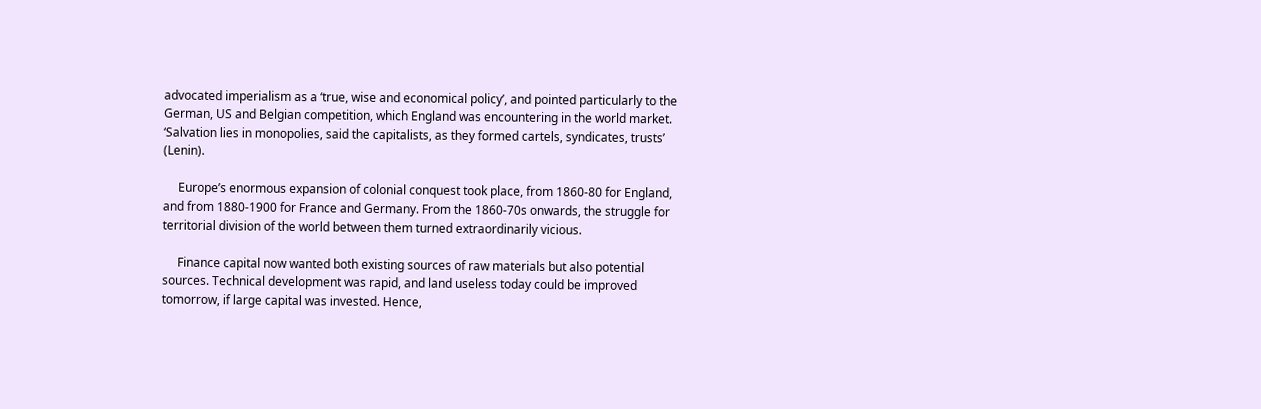advocated imperialism as a ‘true, wise and economical policy’, and pointed particularly to the German, US and Belgian competition, which England was encountering in the world market. ‘Salvation lies in monopolies, said the capitalists, as they formed cartels, syndicates, trusts’ (Lenin).

     Europe’s enormous expansion of colonial conquest took place, from 1860-80 for England, and from 1880-1900 for France and Germany. From the 1860-70s onwards, the struggle for territorial division of the world between them turned extraordinarily vicious.

     Finance capital now wanted both existing sources of raw materials but also potential sources. Technical development was rapid, and land useless today could be improved tomorrow, if large capital was invested. Hence,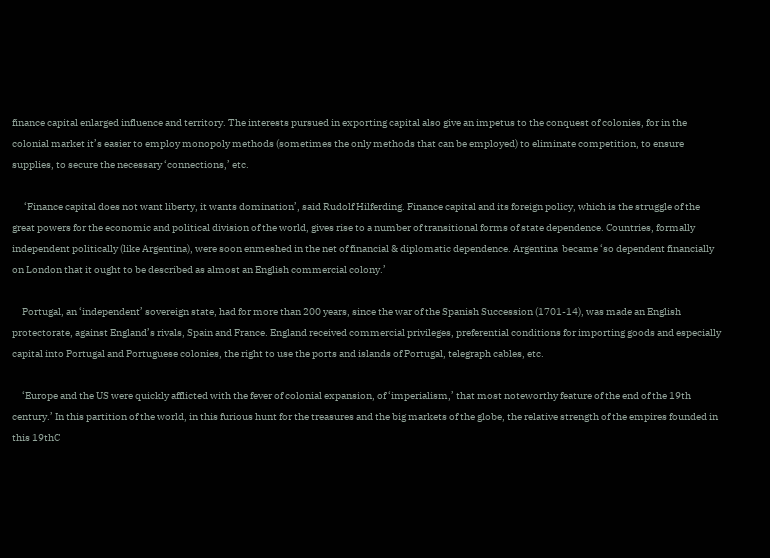finance capital enlarged influence and territory. The interests pursued in exporting capital also give an impetus to the conquest of colonies, for in the colonial market it’s easier to employ monopoly methods (sometimes the only methods that can be employed) to eliminate competition, to ensure supplies, to secure the necessary ‘connections,’ etc.

      ‘Finance capital does not want liberty, it wants domination’, said Rudolf Hilferding. Finance capital and its foreign policy, which is the struggle of the great powers for the economic and political division of the world, gives rise to a number of transitional forms of state dependence. Countries, formally independent politically (like Argentina), were soon enmeshed in the net of financial & diplomatic dependence. Argentina  became ‘so dependent financially on London that it ought to be described as almost an English commercial colony.’

     Portugal, an ‘independent’ sovereign state, had for more than 200 years, since the war of the Spanish Succession (1701-14), was made an English protectorate, against England’s rivals, Spain and France. England received commercial privileges, preferential conditions for importing goods and especially capital into Portugal and Portuguese colonies, the right to use the ports and islands of Portugal, telegraph cables, etc.

     ‘Europe and the US were quickly afflicted with the fever of colonial expansion, of ‘imperialism,’ that most noteworthy feature of the end of the 19th century.’ In this partition of the world, in this furious hunt for the treasures and the big markets of the globe, the relative strength of the empires founded in this 19thC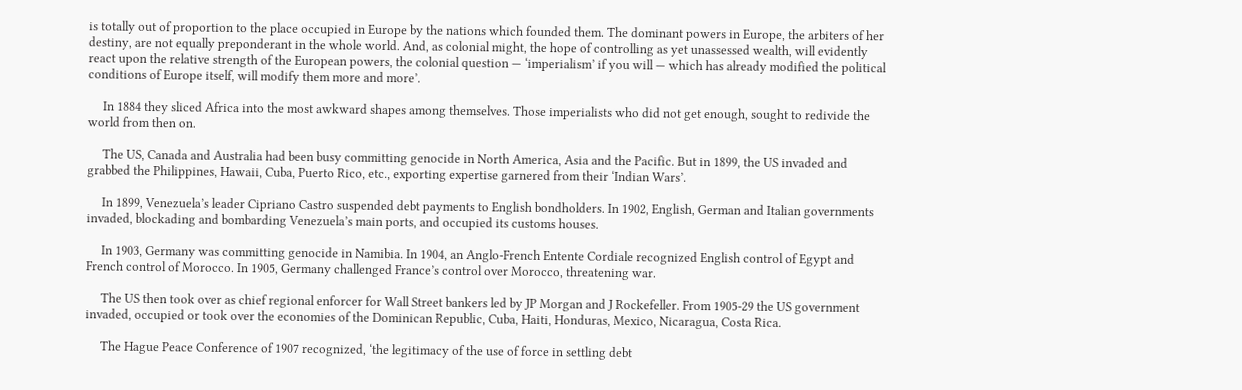is totally out of proportion to the place occupied in Europe by the nations which founded them. The dominant powers in Europe, the arbiters of her destiny, are not equally preponderant in the whole world. And, as colonial might, the hope of controlling as yet unassessed wealth, will evidently react upon the relative strength of the European powers, the colonial question — ‘imperialism’ if you will — which has already modified the political conditions of Europe itself, will modify them more and more’.

     In 1884 they sliced Africa into the most awkward shapes among themselves. Those imperialists who did not get enough, sought to redivide the world from then on.

     The US, Canada and Australia had been busy committing genocide in North America, Asia and the Pacific. But in 1899, the US invaded and grabbed the Philippines, Hawaii, Cuba, Puerto Rico, etc., exporting expertise garnered from their ‘Indian Wars’.

     In 1899, Venezuela’s leader Cipriano Castro suspended debt payments to English bondholders. In 1902, English, German and Italian governments invaded, blockading and bombarding Venezuela’s main ports, and occupied its customs houses.

     In 1903, Germany was committing genocide in Namibia. In 1904, an Anglo-French Entente Cordiale recognized English control of Egypt and French control of Morocco. In 1905, Germany challenged France’s control over Morocco, threatening war.

     The US then took over as chief regional enforcer for Wall Street bankers led by JP Morgan and J Rockefeller. From 1905-29 the US government invaded, occupied or took over the economies of the Dominican Republic, Cuba, Haiti, Honduras, Mexico, Nicaragua, Costa Rica.

     The Hague Peace Conference of 1907 recognized, ‘the legitimacy of the use of force in settling debt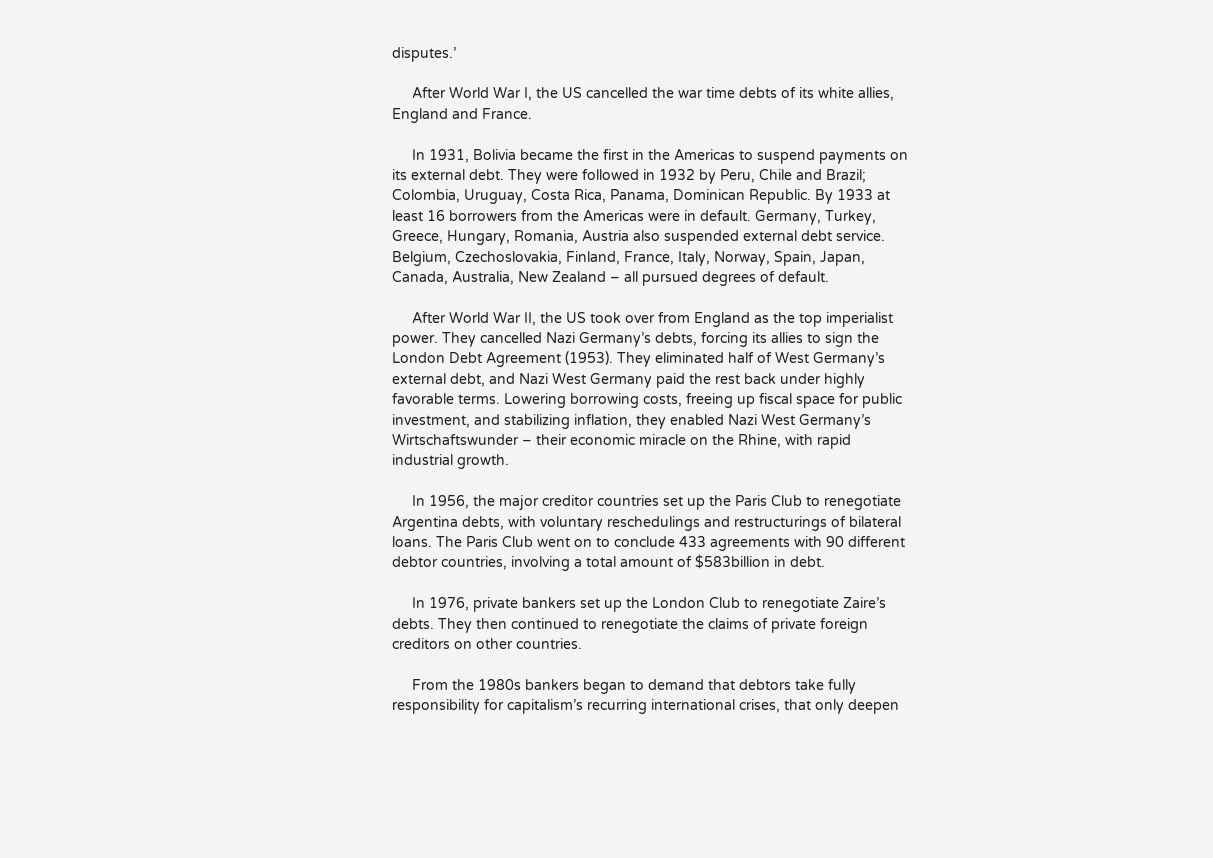disputes.’

     After World War I, the US cancelled the war time debts of its white allies, England and France.

     In 1931, Bolivia became the first in the Americas to suspend payments on its external debt. They were followed in 1932 by Peru, Chile and Brazil; Colombia, Uruguay, Costa Rica, Panama, Dominican Republic. By 1933 at least 16 borrowers from the Americas were in default. Germany, Turkey, Greece, Hungary, Romania, Austria also suspended external debt service. Belgium, Czechoslovakia, Finland, France, Italy, Norway, Spain, Japan, Canada, Australia, New Zealand – all pursued degrees of default.

     After World War II, the US took over from England as the top imperialist power. They cancelled Nazi Germany’s debts, forcing its allies to sign the London Debt Agreement (1953). They eliminated half of West Germany’s external debt, and Nazi West Germany paid the rest back under highly favorable terms. Lowering borrowing costs, freeing up fiscal space for public investment, and stabilizing inflation, they enabled Nazi West Germany’s Wirtschaftswunder – their economic miracle on the Rhine, with rapid industrial growth.

     In 1956, the major creditor countries set up the Paris Club to renegotiate Argentina debts, with voluntary reschedulings and restructurings of bilateral loans. The Paris Club went on to conclude 433 agreements with 90 different debtor countries, involving a total amount of $583billion in debt.

     In 1976, private bankers set up the London Club to renegotiate Zaire’s debts. They then continued to renegotiate the claims of private foreign creditors on other countries.

     From the 1980s bankers began to demand that debtors take fully responsibility for capitalism’s recurring international crises, that only deepen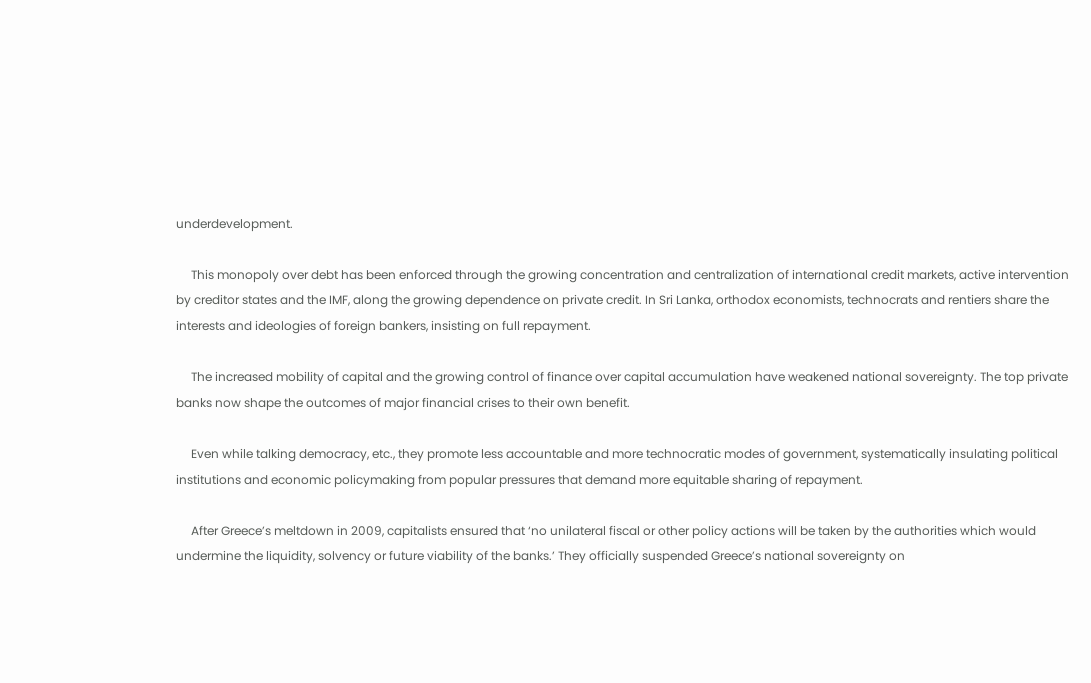underdevelopment.

     This monopoly over debt has been enforced through the growing concentration and centralization of international credit markets, active intervention by creditor states and the IMF, along the growing dependence on private credit. In Sri Lanka, orthodox economists, technocrats and rentiers share the interests and ideologies of foreign bankers, insisting on full repayment.

     The increased mobility of capital and the growing control of finance over capital accumulation have weakened national sovereignty. The top private banks now shape the outcomes of major financial crises to their own benefit.

     Even while talking democracy, etc., they promote less accountable and more technocratic modes of government, systematically insulating political institutions and economic policymaking from popular pressures that demand more equitable sharing of repayment.

     After Greece’s meltdown in 2009, capitalists ensured that ‘no unilateral fiscal or other policy actions will be taken by the authorities which would undermine the liquidity, solvency or future viability of the banks.’ They officially suspended Greece’s national sovereignty on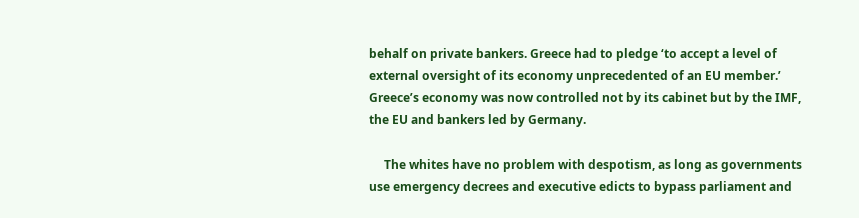behalf on private bankers. Greece had to pledge ‘to accept a level of external oversight of its economy unprecedented of an EU member.’ Greece’s economy was now controlled not by its cabinet but by the IMF, the EU and bankers led by Germany.

     The whites have no problem with despotism, as long as governments use emergency decrees and executive edicts to bypass parliament and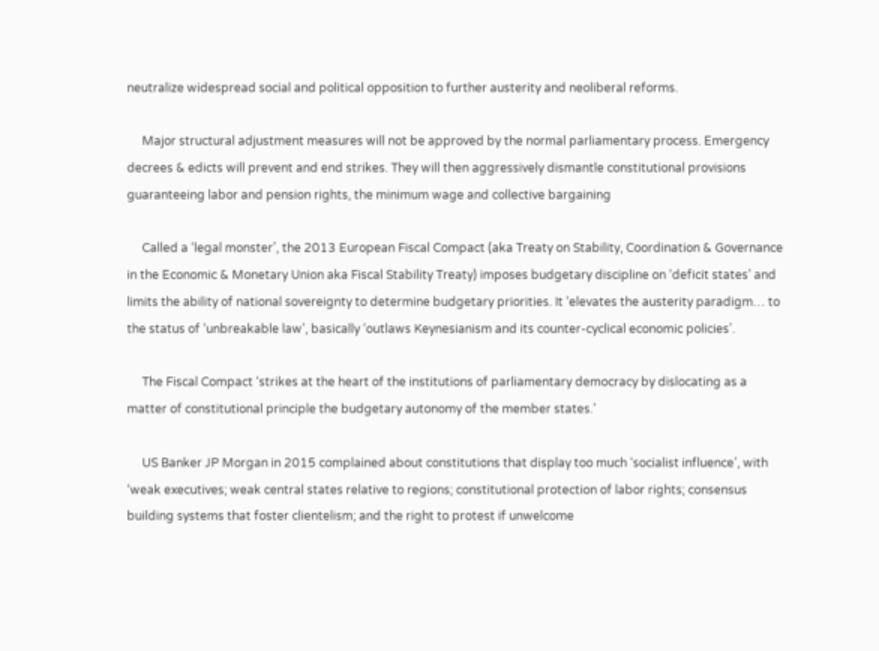neutralize widespread social and political opposition to further austerity and neoliberal reforms.

     Major structural adjustment measures will not be approved by the normal parliamentary process. Emergency decrees & edicts will prevent and end strikes. They will then aggressively dismantle constitutional provisions guaranteeing labor and pension rights, the minimum wage and collective bargaining

     Called a ‘legal monster’, the 2013 European Fiscal Compact (aka Treaty on Stability, Coordination & Governance in the Economic & Monetary Union aka Fiscal Stability Treaty) imposes budgetary discipline on ‘deficit states’ and limits the ability of national sovereignty to determine budgetary priorities. It ‘elevates the austerity paradigm… to the status of ‘unbreakable law’, basically ‘outlaws Keynesianism and its counter-cyclical economic policies’.

     The Fiscal Compact ‘strikes at the heart of the institutions of parliamentary democracy by dislocating as a matter of constitutional principle the budgetary autonomy of the member states.’

     US Banker JP Morgan in 2015 complained about constitutions that display too much ‘socialist influence’, with ‘weak executives; weak central states relative to regions; constitutional protection of labor rights; consensus building systems that foster clientelism; and the right to protest if unwelcome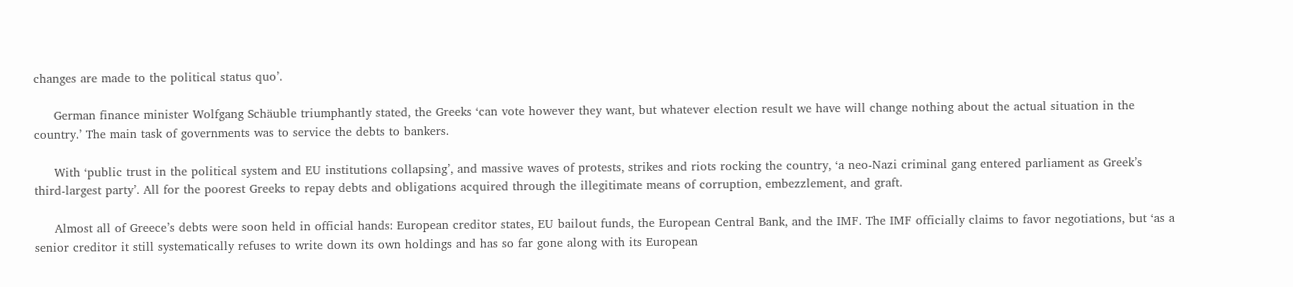changes are made to the political status quo’.

     German finance minister Wolfgang Schäuble triumphantly stated, the Greeks ‘can vote however they want, but whatever election result we have will change nothing about the actual situation in the country.’ The main task of governments was to service the debts to bankers.

     With ‘public trust in the political system and EU institutions collapsing’, and massive waves of protests, strikes and riots rocking the country, ‘a neo-Nazi criminal gang entered parliament as Greek’s third-largest party’. All for the poorest Greeks to repay debts and obligations acquired through the illegitimate means of corruption, embezzlement, and graft.

     Almost all of Greece’s debts were soon held in official hands: European creditor states, EU bailout funds, the European Central Bank, and the IMF. The IMF officially claims to favor negotiations, but ‘as a senior creditor it still systematically refuses to write down its own holdings and has so far gone along with its European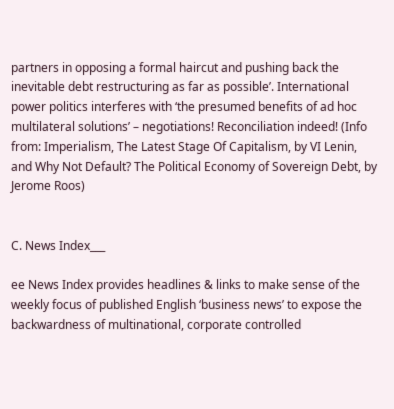partners in opposing a formal haircut and pushing back the inevitable debt restructuring as far as possible’. International power politics interferes with ‘the presumed benefits of ad hoc multilateral solutions’ – negotiations! Reconciliation indeed! (Info from: Imperialism, The Latest Stage Of Capitalism, by VI Lenin, and Why Not Default? The Political Economy of Sovereign Debt, by Jerome Roos)


C. News Index___

ee News Index provides headlines & links to make sense of the weekly focus of published English ‘business news’ to expose the backwardness of multinational, corporate controlled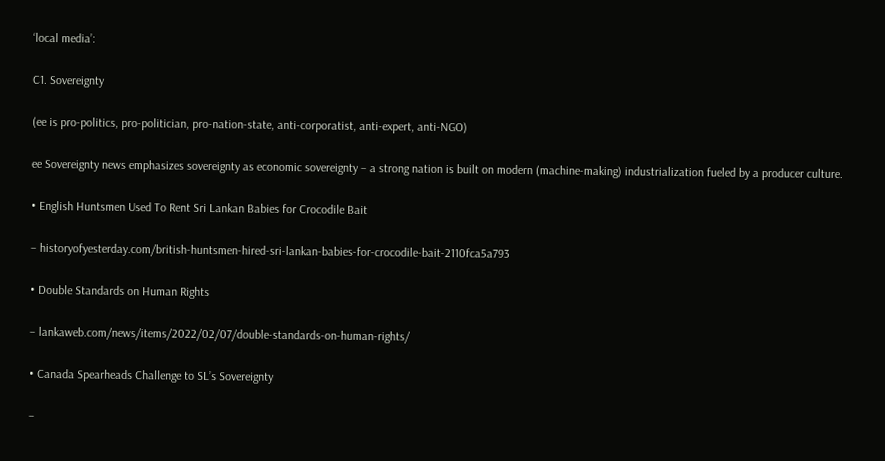‘local media’:

C1. Sovereignty

(ee is pro-politics, pro-politician, pro-nation-state, anti-corporatist, anti-expert, anti-NGO)

ee Sovereignty news emphasizes sovereignty as economic sovereignty – a strong nation is built on modern (machine-making) industrialization fueled by a producer culture.

• English Huntsmen Used To Rent Sri Lankan Babies for Crocodile Bait

– historyofyesterday.com/british-huntsmen-hired-sri-lankan-babies-for-crocodile-bait-2110fca5a793

• Double Standards on Human Rights

– lankaweb.com/news/items/2022/02/07/double-standards-on-human-rights/

• Canada Spearheads Challenge to SL’s Sovereignty

–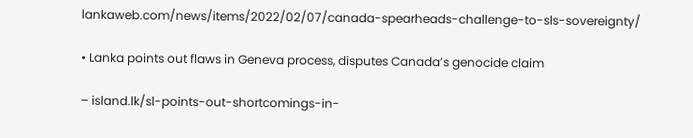lankaweb.com/news/items/2022/02/07/canada-spearheads-challenge-to-sls-sovereignty/

• Lanka points out flaws in Geneva process, disputes Canada’s genocide claim

– island.lk/sl-points-out-shortcomings-in-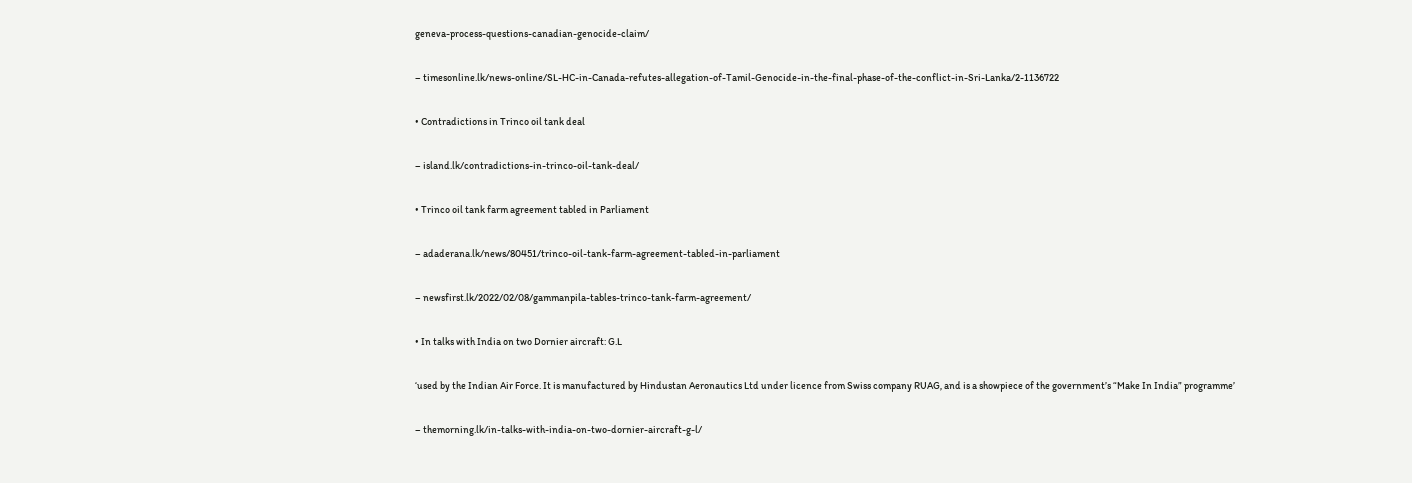geneva-process-questions-canadian-genocide-claim/

– timesonline.lk/news-online/SL-HC-in-Canada-refutes-allegation-of-Tamil-Genocide-in-the-final-phase-of-the-conflict-in-Sri-Lanka/2-1136722

• Contradictions in Trinco oil tank deal

– island.lk/contradictions-in-trinco-oil-tank-deal/

• Trinco oil tank farm agreement tabled in Parliament

– adaderana.lk/news/80451/trinco-oil-tank-farm-agreement-tabled-in-parliament

– newsfirst.lk/2022/02/08/gammanpila-tables-trinco-tank-farm-agreement/

• In talks with India on two Dornier aircraft: G.L

‘used by the Indian Air Force. It is manufactured by Hindustan Aeronautics Ltd under licence from Swiss company RUAG, and is a showpiece of the government’s “Make In India” programme’

– themorning.lk/in-talks-with-india-on-two-dornier-aircraft-g-l/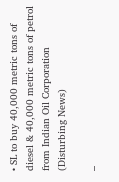• SL to buy 40,000 metric tons of diesel & 40,000 metric tons of petrol from Indian Oil Corporation (Disturbing News)

–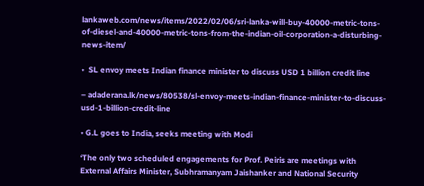lankaweb.com/news/items/2022/02/06/sri-lanka-will-buy-40000-metric-tons-of-diesel-and-40000-metric-tons-from-the-indian-oil-corporation-a-disturbing-news-item/

•  SL envoy meets Indian finance minister to discuss USD 1 billion credit line

– adaderana.lk/news/80538/sl-envoy-meets-indian-finance-minister-to-discuss-usd-1-billion-credit-line

• G.L goes to India, seeks meeting with Modi

‘The only two scheduled engagements for Prof. Peiris are meetings with External Affairs Minister, Subhramanyam Jaishanker and National Security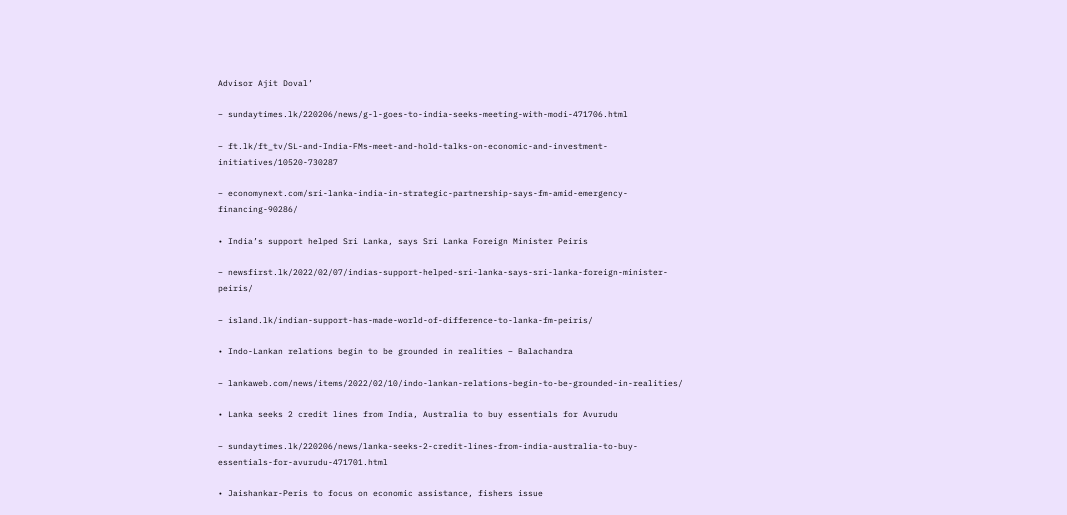Advisor Ajit Doval’

– sundaytimes.lk/220206/news/g-l-goes-to-india-seeks-meeting-with-modi-471706.html

– ft.lk/ft_tv/SL-and-India-FMs-meet-and-hold-talks-on-economic-and-investment-initiatives/10520-730287

– economynext.com/sri-lanka-india-in-strategic-partnership-says-fm-amid-emergency-financing-90286/

• India’s support helped Sri Lanka, says Sri Lanka Foreign Minister Peiris

– newsfirst.lk/2022/02/07/indias-support-helped-sri-lanka-says-sri-lanka-foreign-minister-peiris/

– island.lk/indian-support-has-made-world-of-difference-to-lanka-fm-peiris/

• Indo-Lankan relations begin to be grounded in realities – Balachandra

– lankaweb.com/news/items/2022/02/10/indo-lankan-relations-begin-to-be-grounded-in-realities/

• Lanka seeks 2 credit lines from India, Australia to buy essentials for Avurudu

– sundaytimes.lk/220206/news/lanka-seeks-2-credit-lines-from-india-australia-to-buy-essentials-for-avurudu-471701.html

• Jaishankar-Peris to focus on economic assistance, fishers issue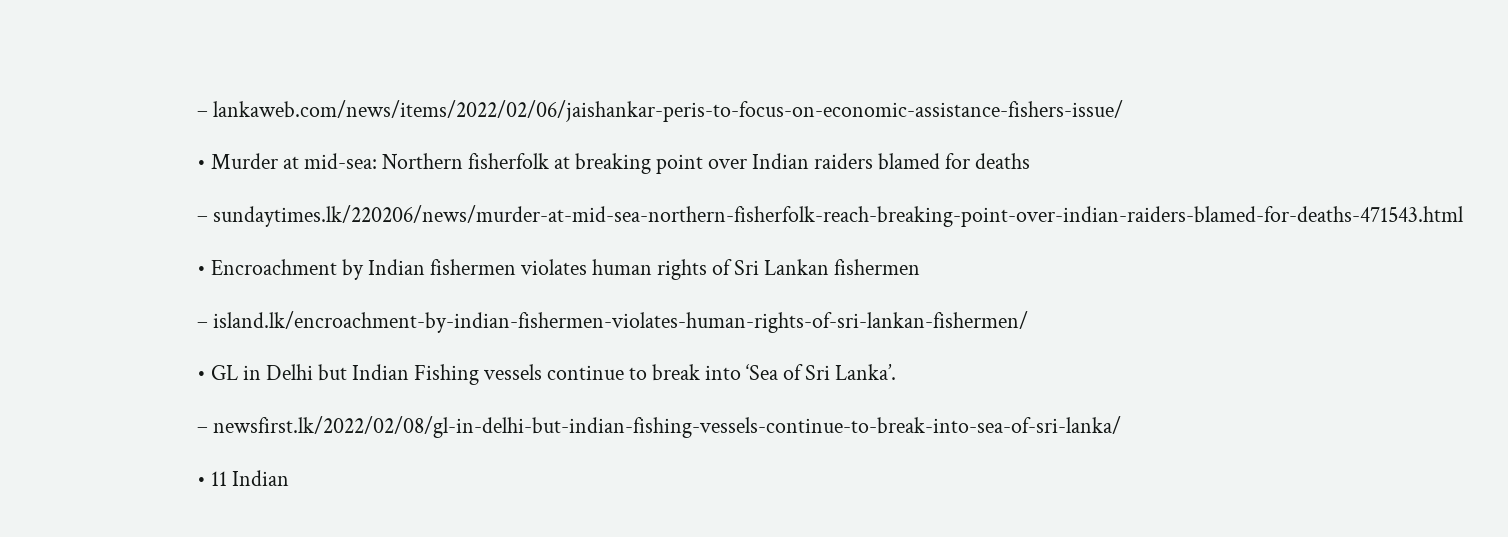– lankaweb.com/news/items/2022/02/06/jaishankar-peris-to-focus-on-economic-assistance-fishers-issue/

• Murder at mid-sea: Northern fisherfolk at breaking point over Indian raiders blamed for deaths

– sundaytimes.lk/220206/news/murder-at-mid-sea-northern-fisherfolk-reach-breaking-point-over-indian-raiders-blamed-for-deaths-471543.html

• Encroachment by Indian fishermen violates human rights of Sri Lankan fishermen

– island.lk/encroachment-by-indian-fishermen-violates-human-rights-of-sri-lankan-fishermen/

• GL in Delhi but Indian Fishing vessels continue to break into ‘Sea of Sri Lanka’.

– newsfirst.lk/2022/02/08/gl-in-delhi-but-indian-fishing-vessels-continue-to-break-into-sea-of-sri-lanka/

• 11 Indian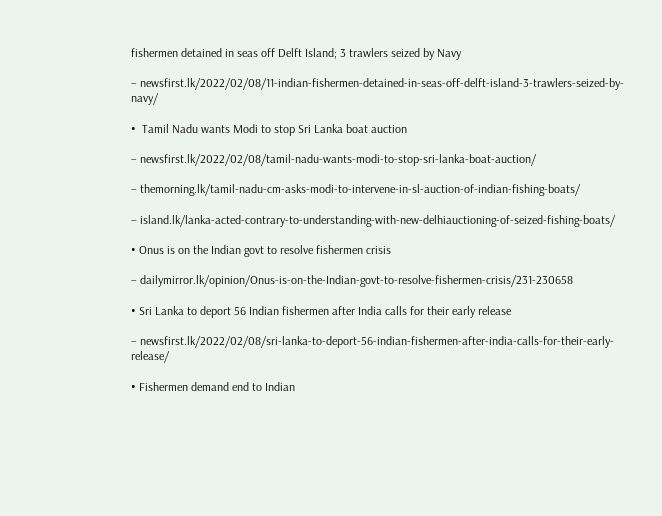fishermen detained in seas off Delft Island; 3 trawlers seized by Navy

– newsfirst.lk/2022/02/08/11-indian-fishermen-detained-in-seas-off-delft-island-3-trawlers-seized-by-navy/

•  Tamil Nadu wants Modi to stop Sri Lanka boat auction

– newsfirst.lk/2022/02/08/tamil-nadu-wants-modi-to-stop-sri-lanka-boat-auction/

– themorning.lk/tamil-nadu-cm-asks-modi-to-intervene-in-sl-auction-of-indian-fishing-boats/

– island.lk/lanka-acted-contrary-to-understanding-with-new-delhiauctioning-of-seized-fishing-boats/

• Onus is on the Indian govt to resolve fishermen crisis

– dailymirror.lk/opinion/Onus-is-on-the-Indian-govt-to-resolve-fishermen-crisis/231-230658

• Sri Lanka to deport 56 Indian fishermen after India calls for their early release

– newsfirst.lk/2022/02/08/sri-lanka-to-deport-56-indian-fishermen-after-india-calls-for-their-early-release/

• Fishermen demand end to Indian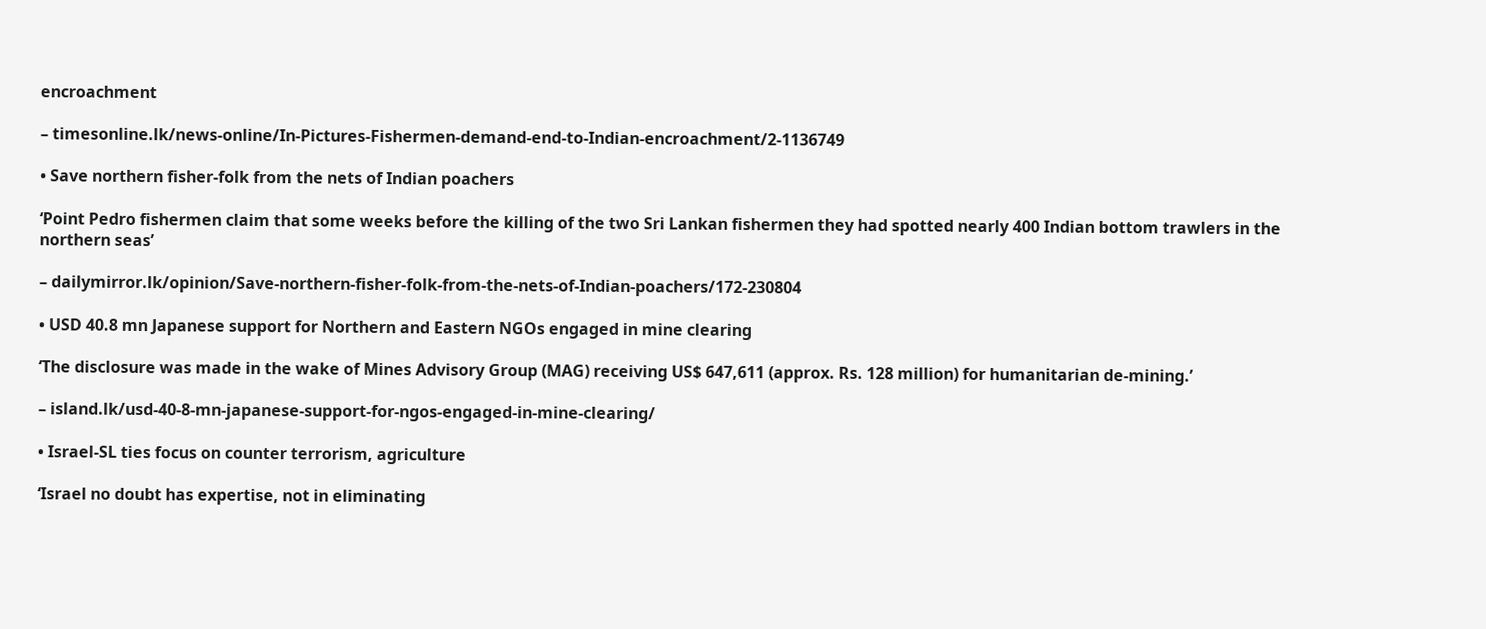encroachment

– timesonline.lk/news-online/In-Pictures-Fishermen-demand-end-to-Indian-encroachment/2-1136749

• Save northern fisher-folk from the nets of Indian poachers

‘Point Pedro fishermen claim that some weeks before the killing of the two Sri Lankan fishermen they had spotted nearly 400 Indian bottom trawlers in the northern seas’

– dailymirror.lk/opinion/Save-northern-fisher-folk-from-the-nets-of-Indian-poachers/172-230804

• USD 40.8 mn Japanese support for Northern and Eastern NGOs engaged in mine clearing

‘The disclosure was made in the wake of Mines Advisory Group (MAG) receiving US$ 647,611 (approx. Rs. 128 million) for humanitarian de-mining.’

– island.lk/usd-40-8-mn-japanese-support-for-ngos-engaged-in-mine-clearing/

• Israel-SL ties focus on counter terrorism, agriculture

‘Israel no doubt has expertise, not in eliminating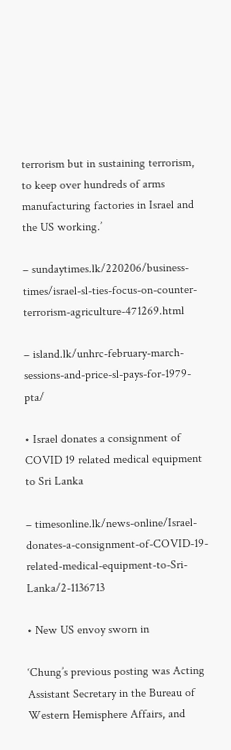terrorism but in sustaining terrorism, to keep over hundreds of arms manufacturing factories in Israel and the US working.’

– sundaytimes.lk/220206/business-times/israel-sl-ties-focus-on-counter-terrorism-agriculture-471269.html

– island.lk/unhrc-february-march-sessions-and-price-sl-pays-for-1979-pta/

• Israel donates a consignment of COVID 19 related medical equipment to Sri Lanka

– timesonline.lk/news-online/Israel-donates-a-consignment-of-COVID-19-related-medical-equipment-to-Sri-Lanka/2-1136713

• New US envoy sworn in

‘Chung’s previous posting was Acting Assistant Secretary in the Bureau of Western Hemisphere Affairs, and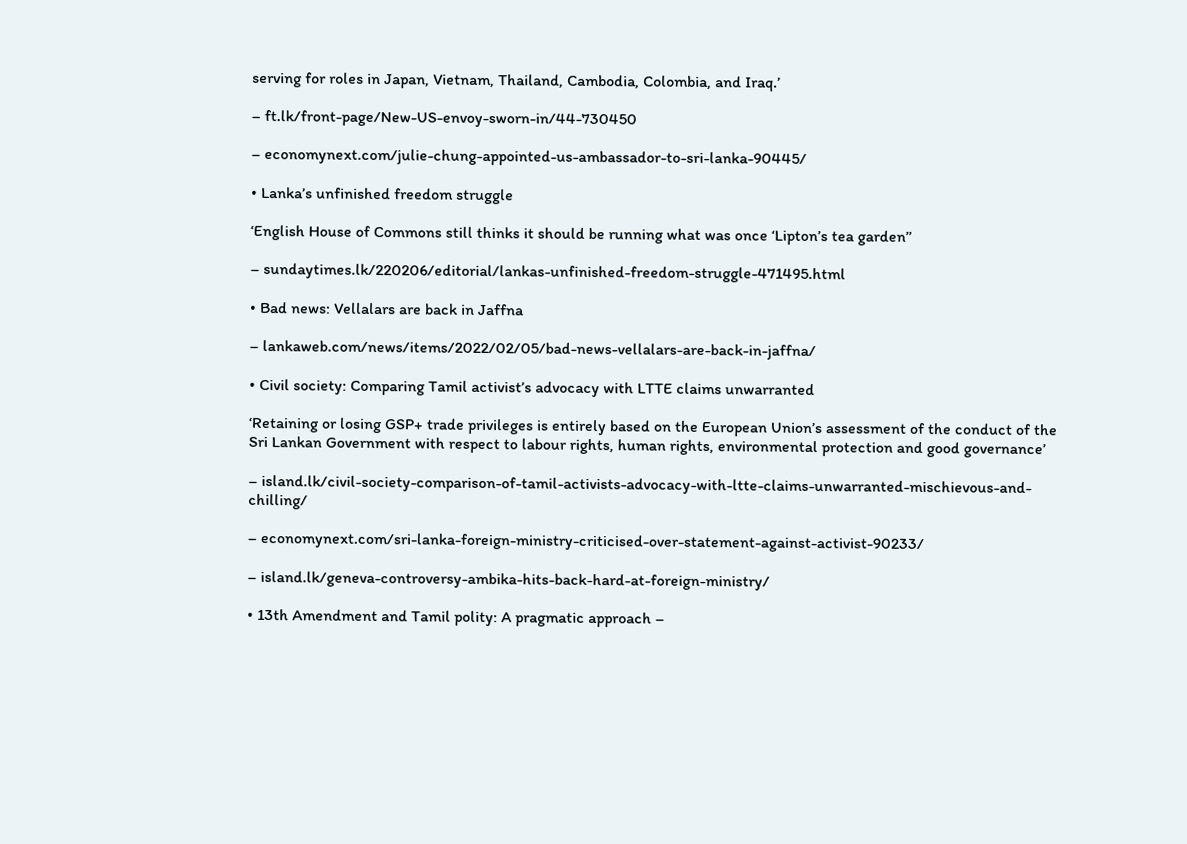serving for roles in Japan, Vietnam, Thailand, Cambodia, Colombia, and Iraq.’

– ft.lk/front-page/New-US-envoy-sworn-in/44-730450

– economynext.com/julie-chung-appointed-us-ambassador-to-sri-lanka-90445/

• Lanka’s unfinished freedom struggle

‘English House of Commons still thinks it should be running what was once ‘Lipton’s tea garden’’

– sundaytimes.lk/220206/editorial/lankas-unfinished-freedom-struggle-471495.html

• Bad news: Vellalars are back in Jaffna

– lankaweb.com/news/items/2022/02/05/bad-news-vellalars-are-back-in-jaffna/

• Civil society: Comparing Tamil activist’s advocacy with LTTE claims unwarranted

‘Retaining or losing GSP+ trade privileges is entirely based on the European Union’s assessment of the conduct of the Sri Lankan Government with respect to labour rights, human rights, environmental protection and good governance’

– island.lk/civil-society-comparison-of-tamil-activists-advocacy-with-ltte-claims-unwarranted-mischievous-and-chilling/

– economynext.com/sri-lanka-foreign-ministry-criticised-over-statement-against-activist-90233/

– island.lk/geneva-controversy-ambika-hits-back-hard-at-foreign-ministry/

• 13th Amendment and Tamil polity: A pragmatic approach –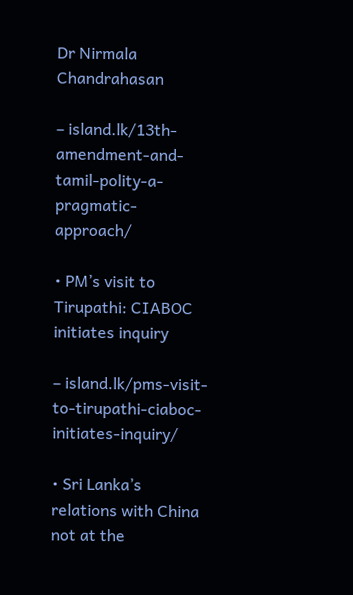Dr Nirmala Chandrahasan

– island.lk/13th-amendment-and-tamil-polity-a-pragmatic-approach/

• PM’s visit to Tirupathi: CIABOC initiates inquiry

– island.lk/pms-visit-to-tirupathi-ciaboc-initiates-inquiry/

• Sri Lanka’s relations with China not at the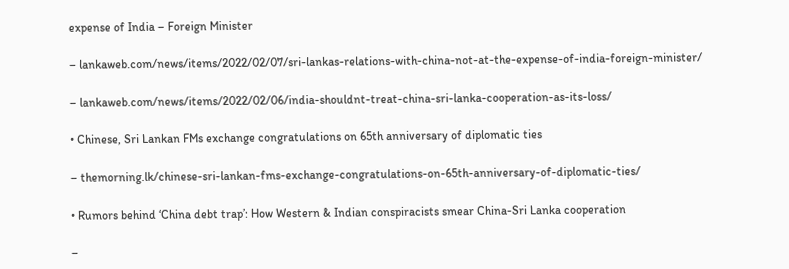expense of India – Foreign Minister

– lankaweb.com/news/items/2022/02/07/sri-lankas-relations-with-china-not-at-the-expense-of-india-foreign-minister/

– lankaweb.com/news/items/2022/02/06/india-shouldnt-treat-china-sri-lanka-cooperation-as-its-loss/

• Chinese, Sri Lankan FMs exchange congratulations on 65th anniversary of diplomatic ties

– themorning.lk/chinese-sri-lankan-fms-exchange-congratulations-on-65th-anniversary-of-diplomatic-ties/

• Rumors behind ‘China debt trap’: How Western & Indian conspiracists smear China-Sri Lanka cooperation

–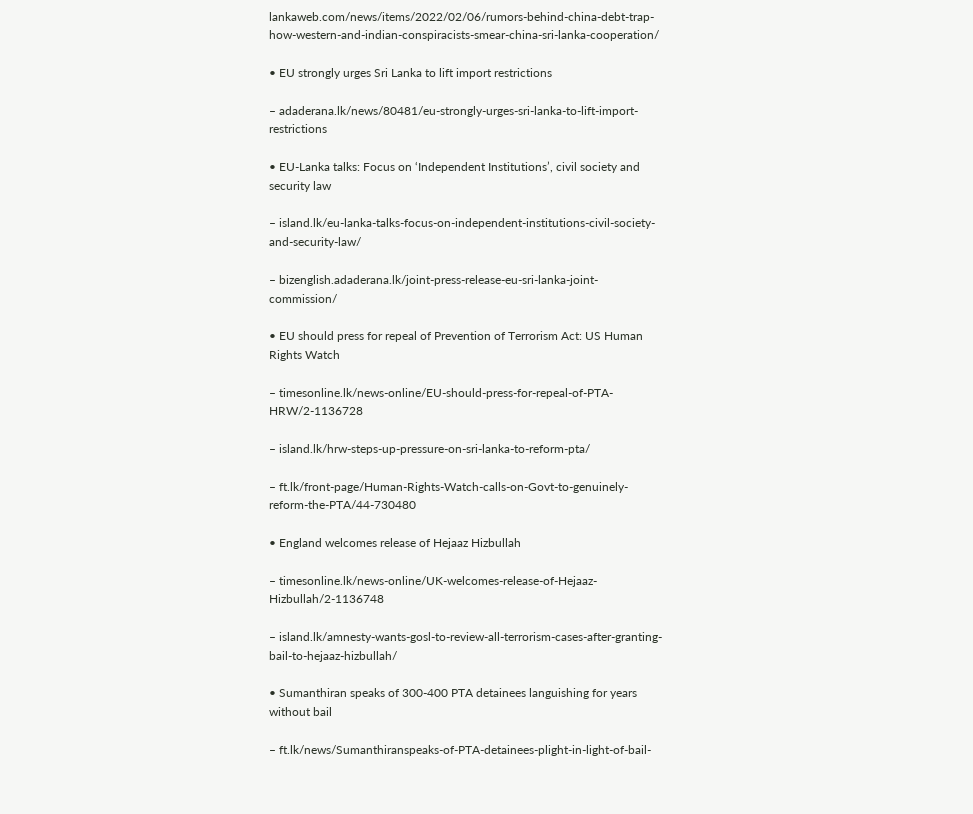lankaweb.com/news/items/2022/02/06/rumors-behind-china-debt-trap-how-western-and-indian-conspiracists-smear-china-sri-lanka-cooperation/

• EU strongly urges Sri Lanka to lift import restrictions

– adaderana.lk/news/80481/eu-strongly-urges-sri-lanka-to-lift-import-restrictions

• EU-Lanka talks: Focus on ‘Independent Institutions’, civil society and security law

– island.lk/eu-lanka-talks-focus-on-independent-institutions-civil-society-and-security-law/

– bizenglish.adaderana.lk/joint-press-release-eu-sri-lanka-joint-commission/

• EU should press for repeal of Prevention of Terrorism Act: US Human Rights Watch

– timesonline.lk/news-online/EU-should-press-for-repeal-of-PTA-HRW/2-1136728

– island.lk/hrw-steps-up-pressure-on-sri-lanka-to-reform-pta/

– ft.lk/front-page/Human-Rights-Watch-calls-on-Govt-to-genuinely-reform-the-PTA/44-730480

• England welcomes release of Hejaaz Hizbullah

– timesonline.lk/news-online/UK-welcomes-release-of-Hejaaz-Hizbullah/2-1136748

– island.lk/amnesty-wants-gosl-to-review-all-terrorism-cases-after-granting-bail-to-hejaaz-hizbullah/

• Sumanthiran speaks of 300-400 PTA detainees languishing for years without bail

– ft.lk/news/Sumanthiranspeaks-of-PTA-detainees-plight-in-light-of-bail-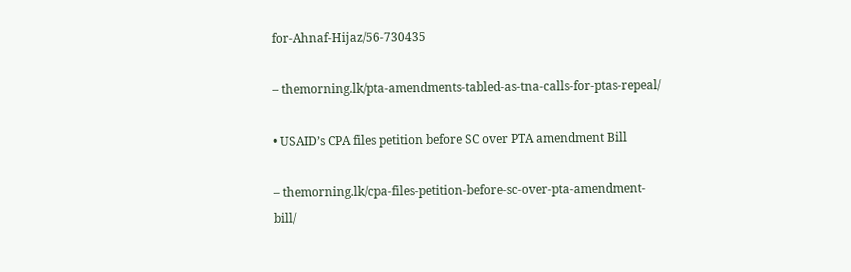for-Ahnaf-Hijaz/56-730435

– themorning.lk/pta-amendments-tabled-as-tna-calls-for-ptas-repeal/

• USAID’s CPA files petition before SC over PTA amendment Bill

– themorning.lk/cpa-files-petition-before-sc-over-pta-amendment-bill/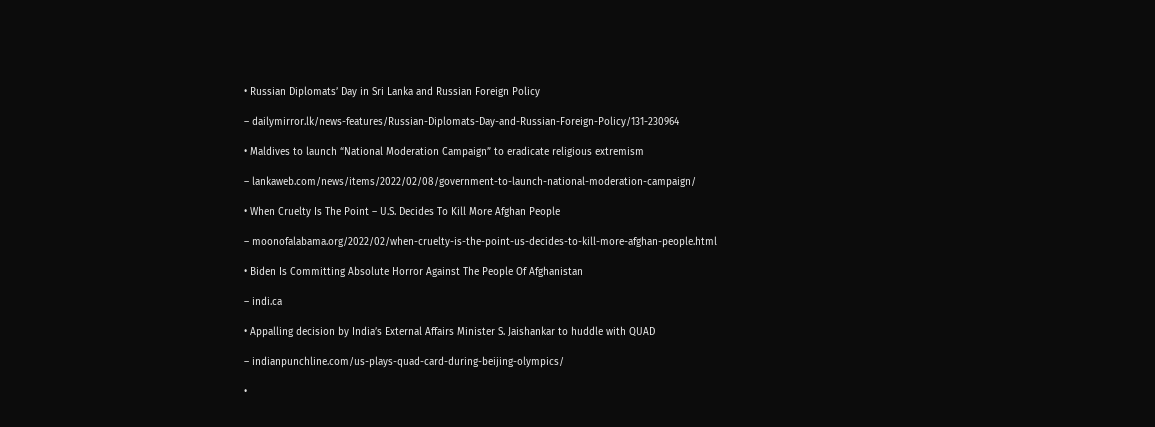• Russian Diplomats’ Day in Sri Lanka and Russian Foreign Policy

– dailymirror.lk/news-features/Russian-Diplomats-Day-and-Russian-Foreign-Policy/131-230964

• Maldives to launch “National Moderation Campaign” to eradicate religious extremism

– lankaweb.com/news/items/2022/02/08/government-to-launch-national-moderation-campaign/

• When Cruelty Is The Point – U.S. Decides To Kill More Afghan People

– moonofalabama.org/2022/02/when-cruelty-is-the-point-us-decides-to-kill-more-afghan-people.html

• Biden Is Committing Absolute Horror Against The People Of Afghanistan

– indi.ca

• Appalling decision by India’s External Affairs Minister S. Jaishankar to huddle with QUAD

– indianpunchline.com/us-plays-quad-card-during-beijing-olympics/

•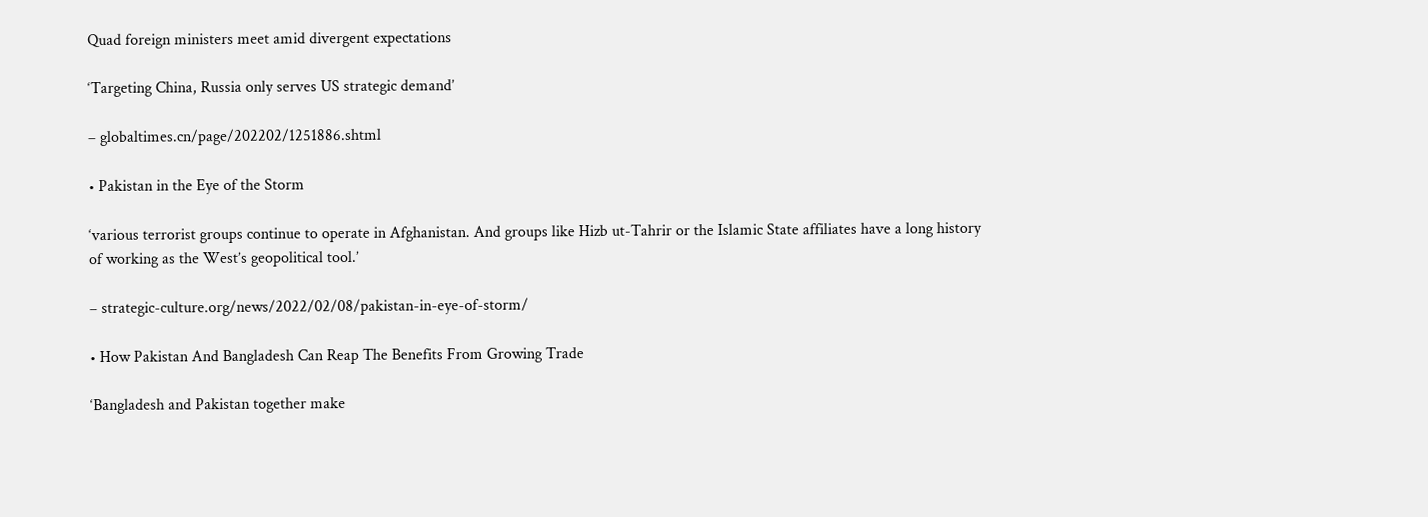Quad foreign ministers meet amid divergent expectations

‘Targeting China, Russia only serves US strategic demand’

– globaltimes.cn/page/202202/1251886.shtml

• Pakistan in the Eye of the Storm

‘various terrorist groups continue to operate in Afghanistan. And groups like Hizb ut-Tahrir or the Islamic State affiliates have a long history of working as the West’s geopolitical tool.’

– strategic-culture.org/news/2022/02/08/pakistan-in-eye-of-storm/

• How Pakistan And Bangladesh Can Reap The Benefits From Growing Trade

‘Bangladesh and Pakistan together make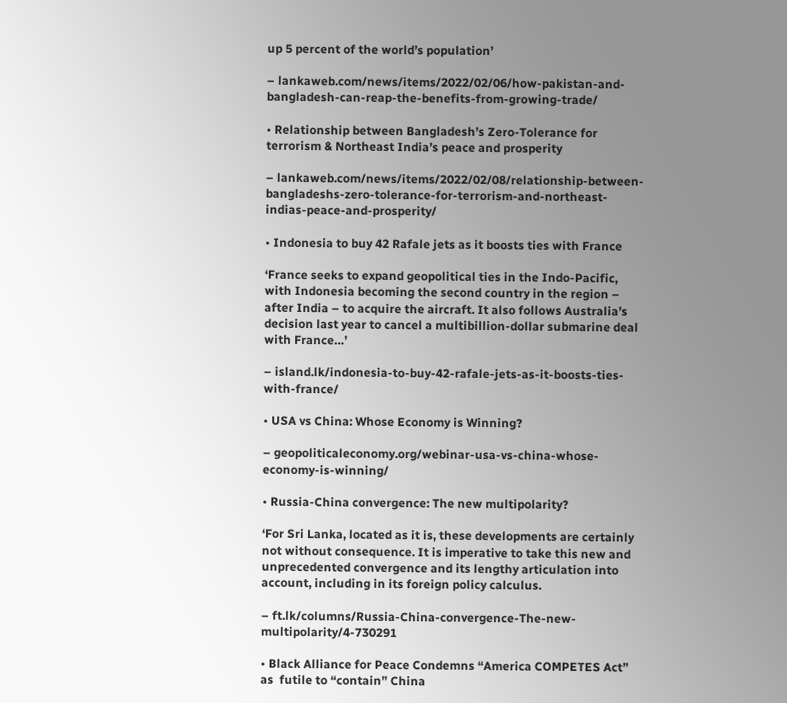up 5 percent of the world’s population’

– lankaweb.com/news/items/2022/02/06/how-pakistan-and-bangladesh-can-reap-the-benefits-from-growing-trade/

• Relationship between Bangladesh’s Zero-Tolerance for terrorism & Northeast India’s peace and prosperity

– lankaweb.com/news/items/2022/02/08/relationship-between-bangladeshs-zero-tolerance-for-terrorism-and-northeast-indias-peace-and-prosperity/

• Indonesia to buy 42 Rafale jets as it boosts ties with France

‘France seeks to expand geopolitical ties in the Indo-Pacific, with Indonesia becoming the second country in the region – after India – to acquire the aircraft. It also follows Australia’s decision last year to cancel a multibillion-dollar submarine deal with France…’

– island.lk/indonesia-to-buy-42-rafale-jets-as-it-boosts-ties-with-france/

• USA vs China: Whose Economy is Winning?

– geopoliticaleconomy.org/webinar-usa-vs-china-whose-economy-is-winning/

• Russia-China convergence: The new multipolarity?

‘For Sri Lanka, located as it is, these developments are certainly not without consequence. It is imperative to take this new and unprecedented convergence and its lengthy articulation into account, including in its foreign policy calculus.

– ft.lk/columns/Russia-China-convergence-The-new-multipolarity/4-730291

• Black Alliance for Peace Condemns “America COMPETES Act” as  futile to “contain” China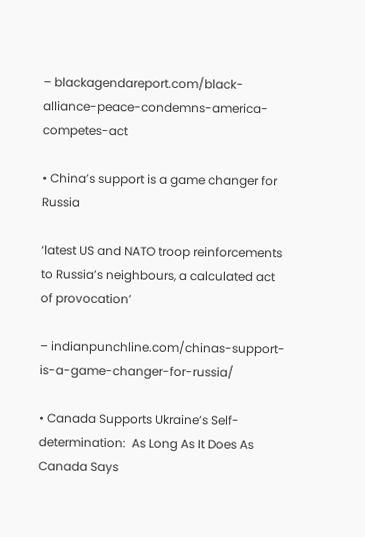– blackagendareport.com/black-alliance-peace-condemns-america-competes-act

• China’s support is a game changer for Russia

‘latest US and NATO troop reinforcements to Russia’s neighbours, a calculated act of provocation’

– indianpunchline.com/chinas-support-is-a-game-changer-for-russia/

• Canada Supports Ukraine’s Self-determination:  As Long As It Does As Canada Says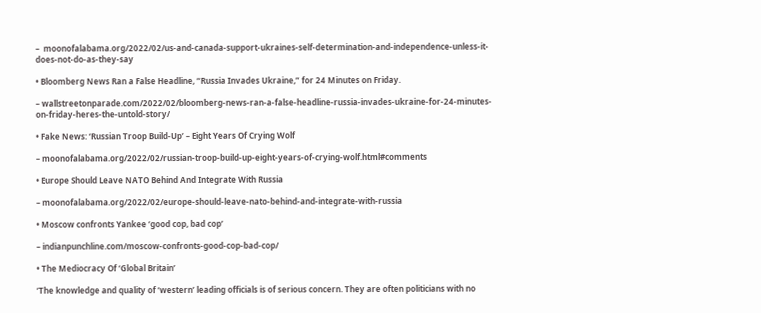–  moonofalabama.org/2022/02/us-and-canada-support-ukraines-self-determination-and-independence-unless-it-does-not-do-as-they-say

• Bloomberg News Ran a False Headline, “Russia Invades Ukraine,” for 24 Minutes on Friday.

– wallstreetonparade.com/2022/02/bloomberg-news-ran-a-false-headline-russia-invades-ukraine-for-24-minutes-on-friday-heres-the-untold-story/

• Fake News: ‘Russian Troop Build-Up’ – Eight Years Of Crying Wolf

– moonofalabama.org/2022/02/russian-troop-build-up-eight-years-of-crying-wolf.html#comments

• Europe Should Leave NATO Behind And Integrate With Russia

– moonofalabama.org/2022/02/europe-should-leave-nato-behind-and-integrate-with-russia

• Moscow confronts Yankee ‘good cop, bad cop’

– indianpunchline.com/moscow-confronts-good-cop-bad-cop/

• The Mediocracy Of ‘Global Britain’

‘The knowledge and quality of ‘western’ leading officials is of serious concern. They are often politicians with no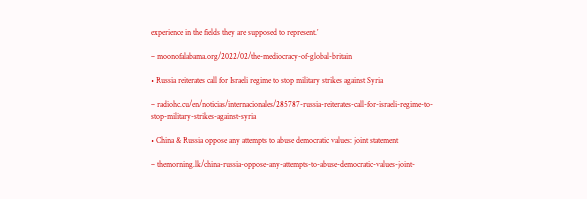experience in the fields they are supposed to represent.’

– moonofalabama.org/2022/02/the-mediocracy-of-global-britain

• Russia reiterates call for Israeli regime to stop military strikes against Syria

– radiohc.cu/en/noticias/internacionales/285787-russia-reiterates-call-for-israeli-regime-to-stop-military-strikes-against-syria

• China & Russia oppose any attempts to abuse democratic values: joint statement

– themorning.lk/china-russia-oppose-any-attempts-to-abuse-democratic-values-joint-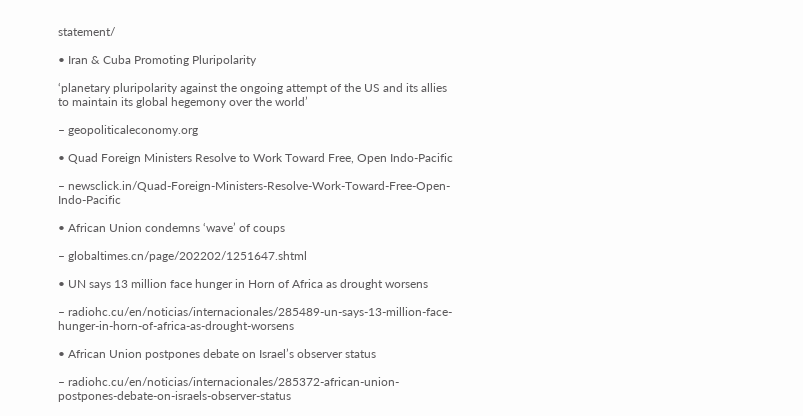statement/

• Iran & Cuba Promoting Pluripolarity

‘planetary pluripolarity against the ongoing attempt of the US and its allies to maintain its global hegemony over the world’

– geopoliticaleconomy.org

• Quad Foreign Ministers Resolve to Work Toward Free, Open Indo-Pacific

– newsclick.in/Quad-Foreign-Ministers-Resolve-Work-Toward-Free-Open-Indo-Pacific

• African Union condemns ‘wave’ of coups

– globaltimes.cn/page/202202/1251647.shtml

• UN says 13 million face hunger in Horn of Africa as drought worsens

– radiohc.cu/en/noticias/internacionales/285489-un-says-13-million-face-hunger-in-horn-of-africa-as-drought-worsens

• African Union postpones debate on Israel’s observer status

– radiohc.cu/en/noticias/internacionales/285372-african-union-postpones-debate-on-israels-observer-status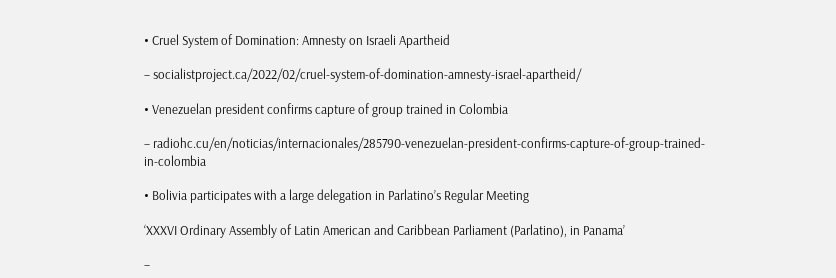• Cruel System of Domination: Amnesty on Israeli Apartheid

– socialistproject.ca/2022/02/cruel-system-of-domination-amnesty-israel-apartheid/

• Venezuelan president confirms capture of group trained in Colombia

– radiohc.cu/en/noticias/internacionales/285790-venezuelan-president-confirms-capture-of-group-trained-in-colombia

• Bolivia participates with a large delegation in Parlatino’s Regular Meeting

‘XXXVI Ordinary Assembly of Latin American and Caribbean Parliament (Parlatino), in Panama’

–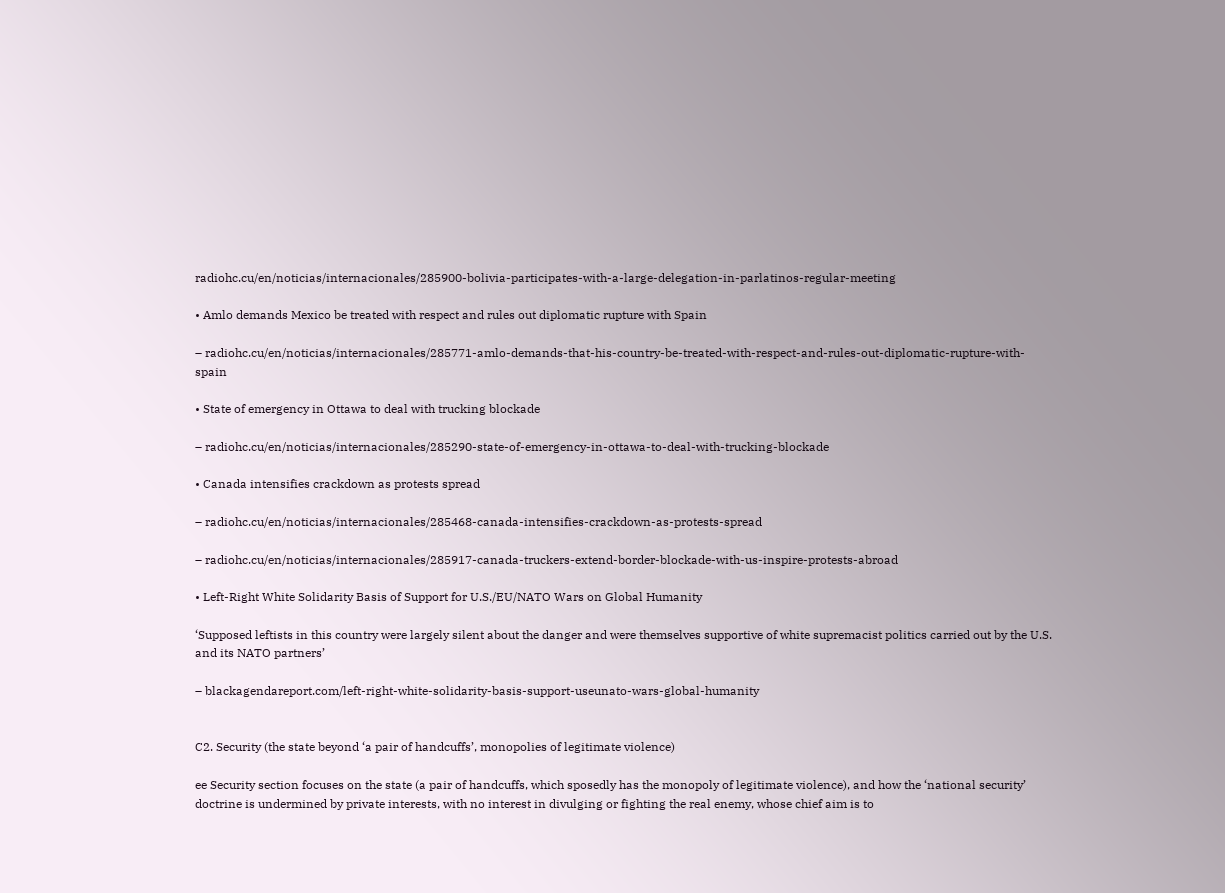radiohc.cu/en/noticias/internacionales/285900-bolivia-participates-with-a-large-delegation-in-parlatinos-regular-meeting

• Amlo demands Mexico be treated with respect and rules out diplomatic rupture with Spain

– radiohc.cu/en/noticias/internacionales/285771-amlo-demands-that-his-country-be-treated-with-respect-and-rules-out-diplomatic-rupture-with-spain

• State of emergency in Ottawa to deal with trucking blockade

– radiohc.cu/en/noticias/internacionales/285290-state-of-emergency-in-ottawa-to-deal-with-trucking-blockade

• Canada intensifies crackdown as protests spread

– radiohc.cu/en/noticias/internacionales/285468-canada-intensifies-crackdown-as-protests-spread

– radiohc.cu/en/noticias/internacionales/285917-canada-truckers-extend-border-blockade-with-us-inspire-protests-abroad

• Left-Right White Solidarity Basis of Support for U.S./EU/NATO Wars on Global Humanity

‘Supposed leftists in this country were largely silent about the danger and were themselves supportive of white supremacist politics carried out by the U.S. and its NATO partners’

– blackagendareport.com/left-right-white-solidarity-basis-support-useunato-wars-global-humanity


C2. Security (the state beyond ‘a pair of handcuffs’, monopolies of legitimate violence)

ee Security section focuses on the state (a pair of handcuffs, which sposedly has the monopoly of legitimate violence), and how the ‘national security’ doctrine is undermined by private interests, with no interest in divulging or fighting the real enemy, whose chief aim is to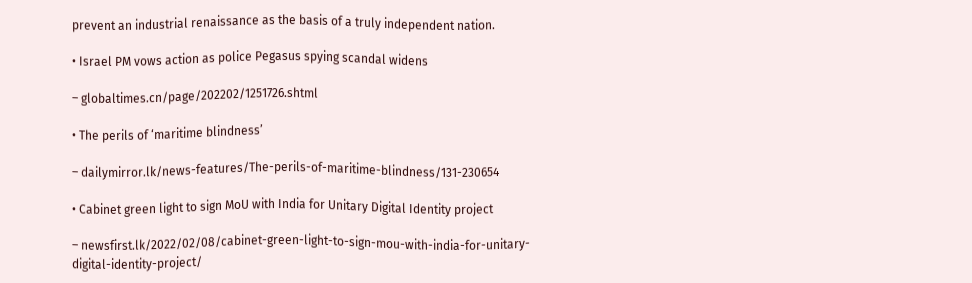prevent an industrial renaissance as the basis of a truly independent nation.

• Israel PM vows action as police Pegasus spying scandal widens

– globaltimes.cn/page/202202/1251726.shtml

• The perils of ‘maritime blindness’

– dailymirror.lk/news-features/The-perils-of-maritime-blindness/131-230654

• Cabinet green light to sign MoU with India for Unitary Digital Identity project

– newsfirst.lk/2022/02/08/cabinet-green-light-to-sign-mou-with-india-for-unitary-digital-identity-project/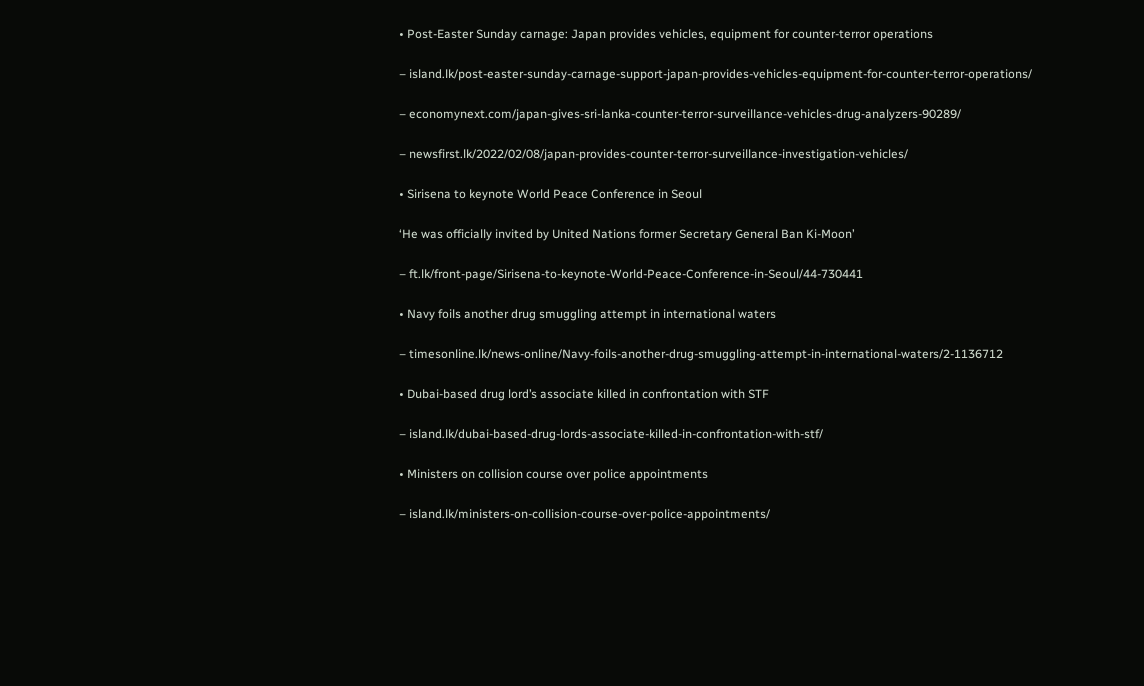• Post-Easter Sunday carnage: Japan provides vehicles, equipment for counter-terror operations

– island.lk/post-easter-sunday-carnage-support-japan-provides-vehicles-equipment-for-counter-terror-operations/

– economynext.com/japan-gives-sri-lanka-counter-terror-surveillance-vehicles-drug-analyzers-90289/

– newsfirst.lk/2022/02/08/japan-provides-counter-terror-surveillance-investigation-vehicles/

• Sirisena to keynote World Peace Conference in Seoul

‘He was officially invited by United Nations former Secretary General Ban Ki-Moon’

– ft.lk/front-page/Sirisena-to-keynote-World-Peace-Conference-in-Seoul/44-730441

• Navy foils another drug smuggling attempt in international waters

– timesonline.lk/news-online/Navy-foils-another-drug-smuggling-attempt-in-international-waters/2-1136712

• Dubai-based drug lord’s associate killed in confrontation with STF

– island.lk/dubai-based-drug-lords-associate-killed-in-confrontation-with-stf/

• Ministers on collision course over police appointments

– island.lk/ministers-on-collision-course-over-police-appointments/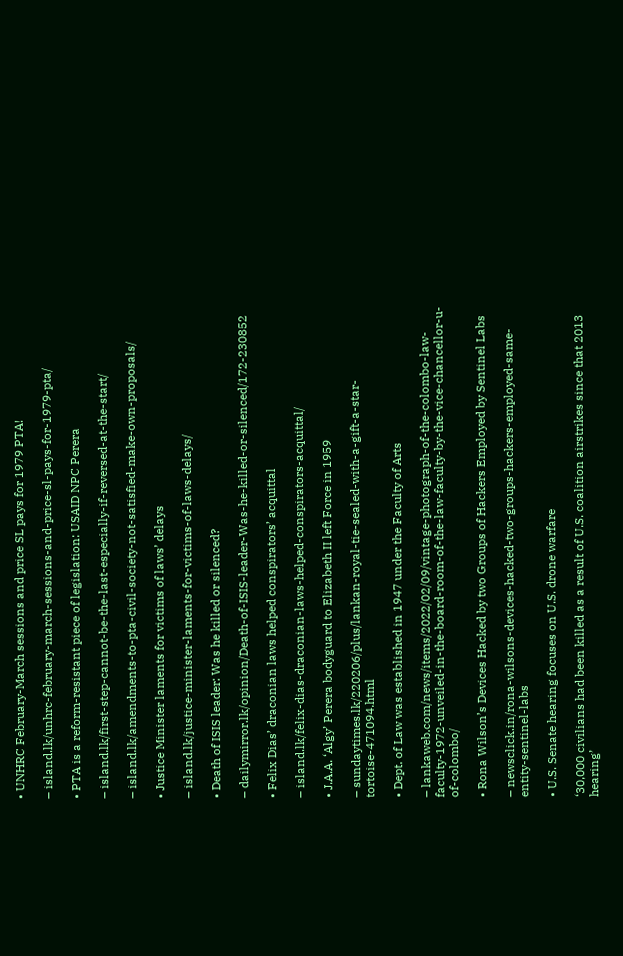• UNHRC February-March sessions and price SL pays for 1979 PTA!

– island.lk/unhrc-february-march-sessions-and-price-sl-pays-for-1979-pta/

• PTA is a reform-resistant piece of legislation: USAID NPC Perera

– island.lk/first-step-cannot-be-the-last-especially-if-reversed-at-the-start/

– island.lk/amendments-to-pta-civil-society-not-satisfied-make-own-proposals/

• Justice Minister laments for victims of laws’ delays

– island.lk/justice-minister-laments-for-victims-of-laws-delays/

• Death of ISIS leader: Was he killed or silenced?

– dailymirror.lk/opinion/Death-of-ISIS-leader-Was-he-killed-or-silenced/172-230852

• Felix Dias’ draconian laws helped conspirators’ acquittal

– island.lk/felix-dias-draconian-laws-helped-conspirators-acquittal/

• J.A.A. ‘Algy’ Perera bodyguard to Elizabeth II left Force in 1959

– sundaytimes.lk/220206/plus/lankan-royal-tie-sealed-with-a-gift-a-star-tortoise-471094.html

• Dept. of Law was established in 1947 under the Faculty of Arts

– lankaweb.com/news/items/2022/02/09/vintage-photograph-of-the-colombo-law-faculty-1972-unveiled-in-the-board-room-of-the-law-faculty-by-the-vice-chancellor-u-of-colombo/

• Rona Wilson’s Devices Hacked by two Groups of Hackers Employed by Sentinel Labs

– newsclick.in/rona-wilsons-devices-hacked-two-groups-hackers-employed-same-entity-sentinel-labs

• U.S. Senate hearing focuses on U.S. drone warfare

‘30,000 civilians had been killed as a result of U.S. coalition airstrikes since that 2013 hearing’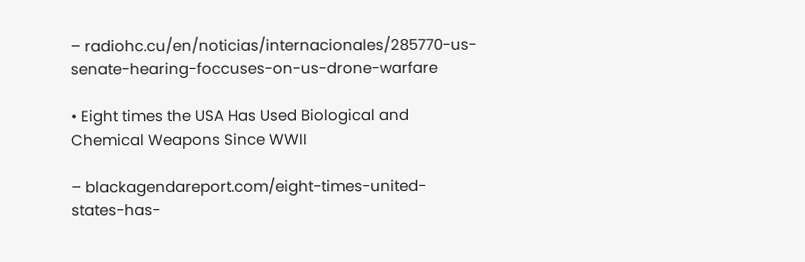– radiohc.cu/en/noticias/internacionales/285770-us-senate-hearing-foccuses-on-us-drone-warfare

• Eight times the USA Has Used Biological and Chemical Weapons Since WWII

– blackagendareport.com/eight-times-united-states-has-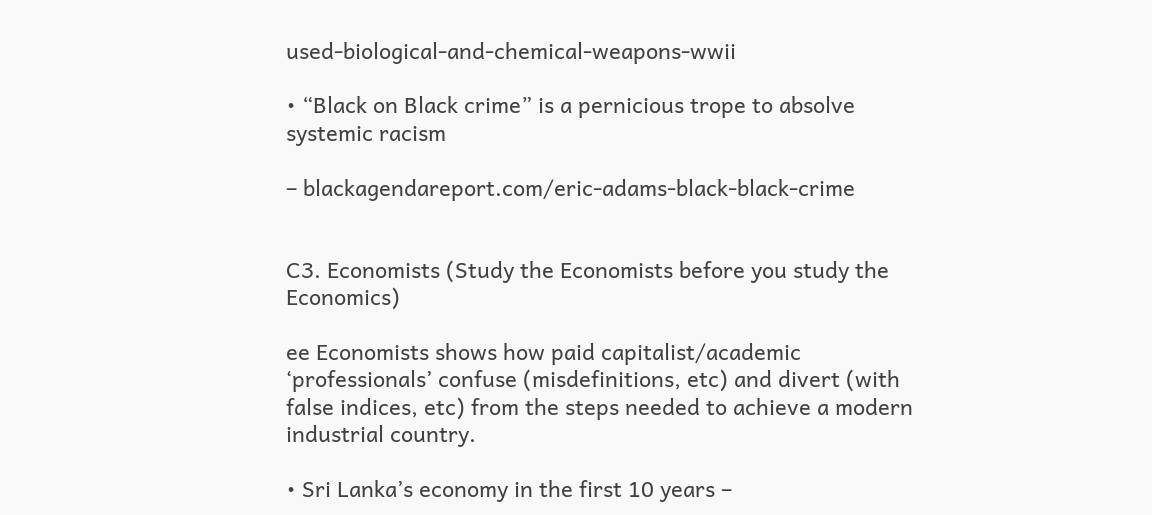used-biological-and-chemical-weapons-wwii

• “Black on Black crime” is a pernicious trope to absolve systemic racism

– blackagendareport.com/eric-adams-black-black-crime


C3. Economists (Study the Economists before you study the Economics)

ee Economists shows how paid capitalist/academic ‘professionals’ confuse (misdefinitions, etc) and divert (with false indices, etc) from the steps needed to achieve a modern industrial country.

• Sri Lanka’s economy in the first 10 years –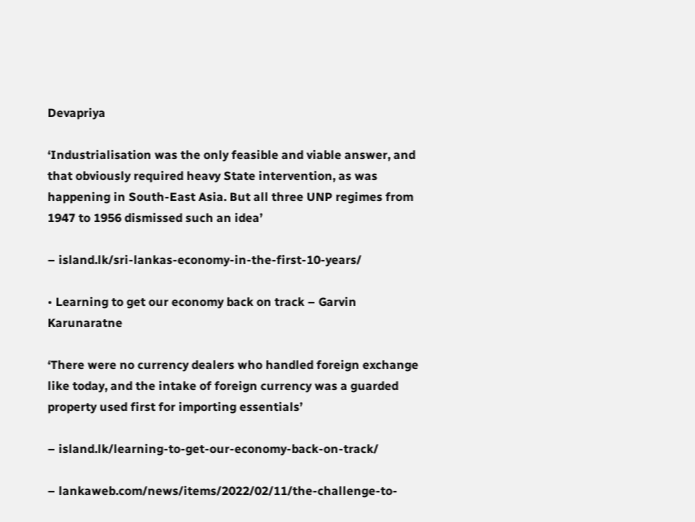Devapriya

‘Industrialisation was the only feasible and viable answer, and that obviously required heavy State intervention, as was happening in South-East Asia. But all three UNP regimes from 1947 to 1956 dismissed such an idea’

– island.lk/sri-lankas-economy-in-the-first-10-years/

• Learning to get our economy back on track – Garvin Karunaratne

‘There were no currency dealers who handled foreign exchange like today, and the intake of foreign currency was a guarded property used first for importing essentials’

– island.lk/learning-to-get-our-economy-back-on-track/

– lankaweb.com/news/items/2022/02/11/the-challenge-to-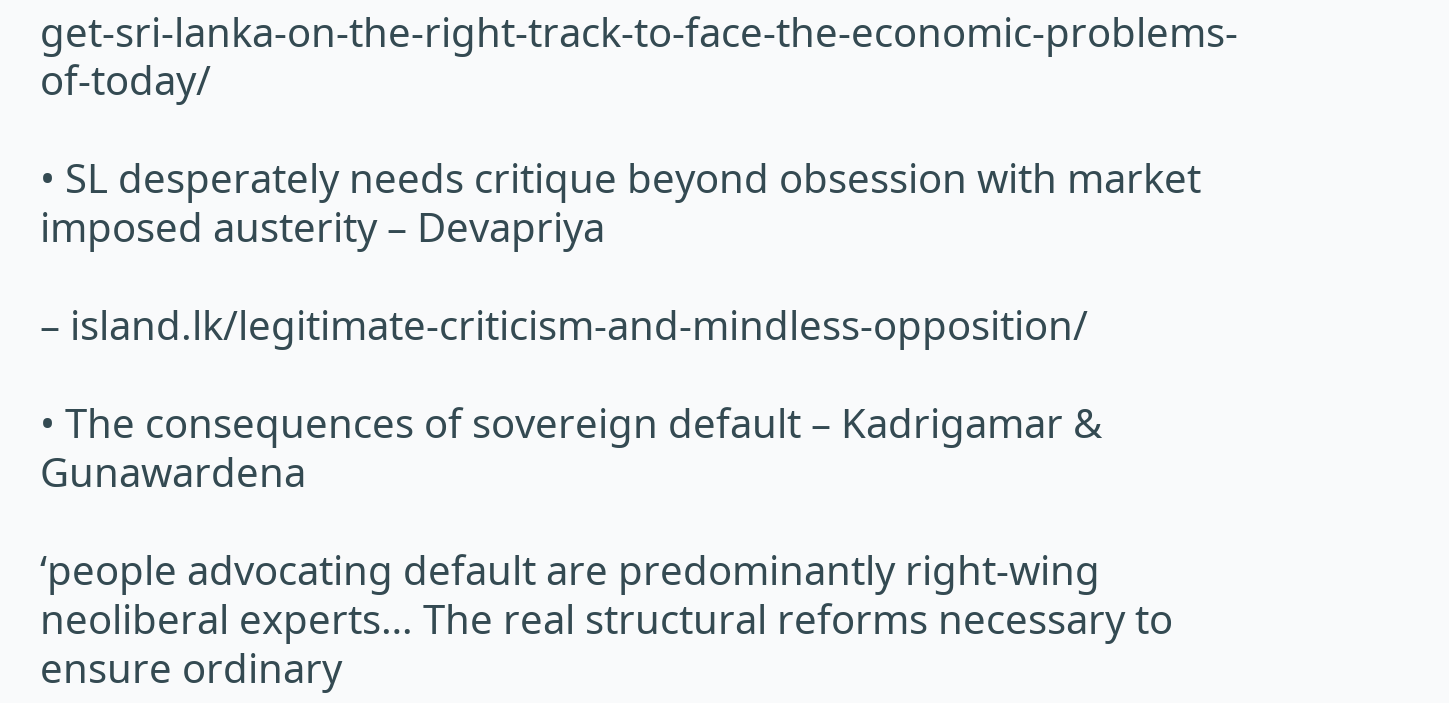get-sri-lanka-on-the-right-track-to-face-the-economic-problems-of-today/

• SL desperately needs critique beyond obsession with market imposed austerity – Devapriya

– island.lk/legitimate-criticism-and-mindless-opposition/

• The consequences of sovereign default – Kadrigamar & Gunawardena

‘people advocating default are predominantly right-wing neoliberal experts… The real structural reforms necessary to ensure ordinary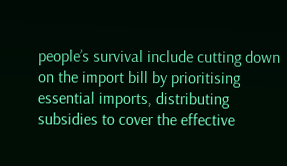people’s survival include cutting down on the import bill by prioritising essential imports, distributing subsidies to cover the effective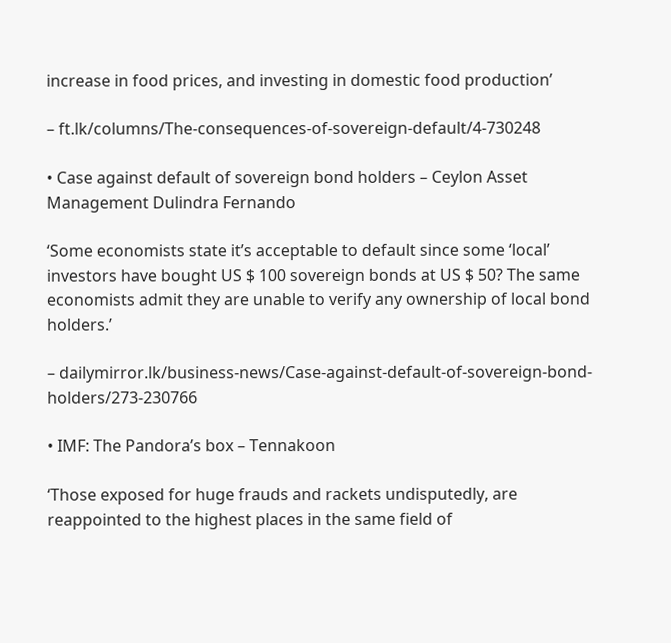increase in food prices, and investing in domestic food production’

– ft.lk/columns/The-consequences-of-sovereign-default/4-730248

• Case against default of sovereign bond holders – Ceylon Asset Management Dulindra Fernando

‘Some economists state it’s acceptable to default since some ‘local’ investors have bought US $ 100 sovereign bonds at US $ 50? The same economists admit they are unable to verify any ownership of local bond holders.’

– dailymirror.lk/business-news/Case-against-default-of-sovereign-bond-holders/273-230766

• IMF: The Pandora’s box – Tennakoon

‘Those exposed for huge frauds and rackets undisputedly, are reappointed to the highest places in the same field of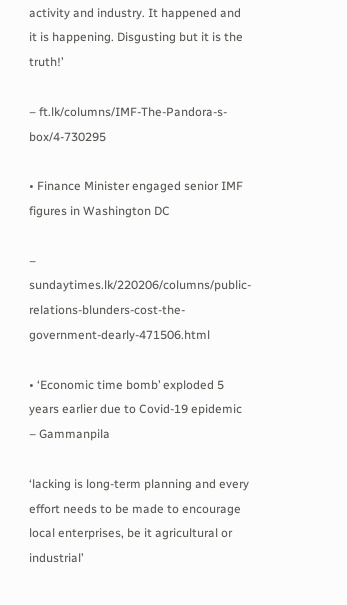activity and industry. It happened and it is happening. Disgusting but it is the truth!’

– ft.lk/columns/IMF-The-Pandora-s-box/4-730295

• Finance Minister engaged senior IMF figures in Washington DC

– sundaytimes.lk/220206/columns/public-relations-blunders-cost-the-government-dearly-471506.html

• ‘Economic time bomb’ exploded 5 years earlier due to Covid-19 epidemic – Gammanpila

‘lacking is long-term planning and every effort needs to be made to encourage local enterprises, be it agricultural or industrial’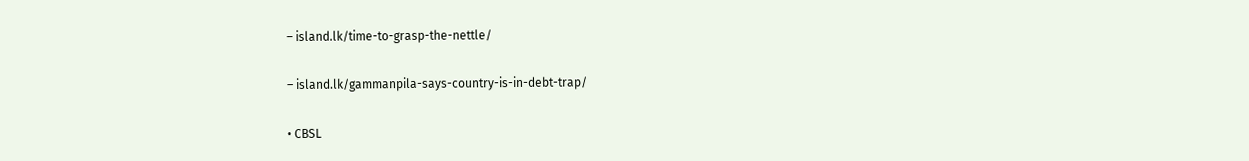– island.lk/time-to-grasp-the-nettle/

– island.lk/gammanpila-says-country-is-in-debt-trap/

• CBSL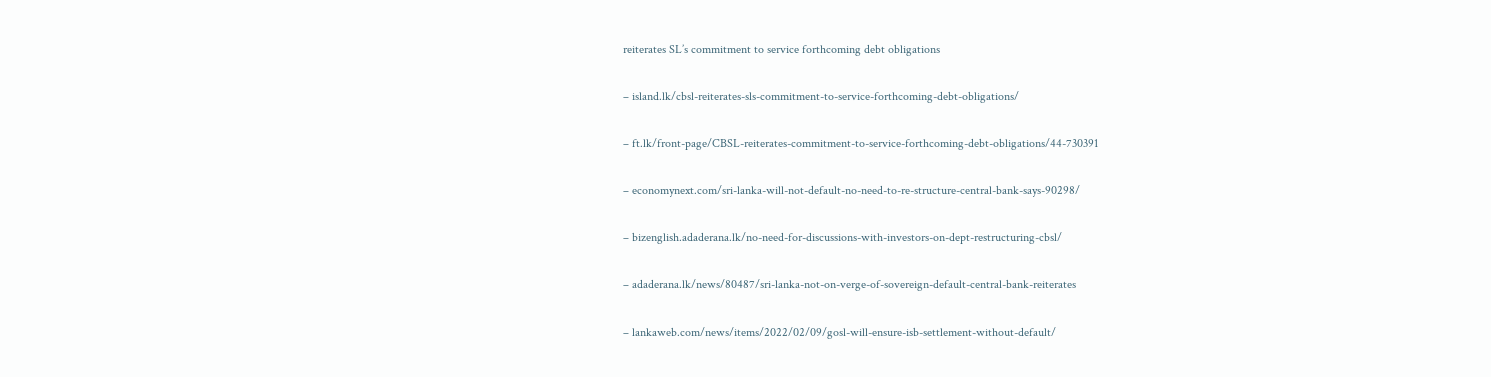reiterates SL’s commitment to service forthcoming debt obligations

– island.lk/cbsl-reiterates-sls-commitment-to-service-forthcoming-debt-obligations/

– ft.lk/front-page/CBSL-reiterates-commitment-to-service-forthcoming-debt-obligations/44-730391

– economynext.com/sri-lanka-will-not-default-no-need-to-re-structure-central-bank-says-90298/

– bizenglish.adaderana.lk/no-need-for-discussions-with-investors-on-dept-restructuring-cbsl/

– adaderana.lk/news/80487/sri-lanka-not-on-verge-of-sovereign-default-central-bank-reiterates

– lankaweb.com/news/items/2022/02/09/gosl-will-ensure-isb-settlement-without-default/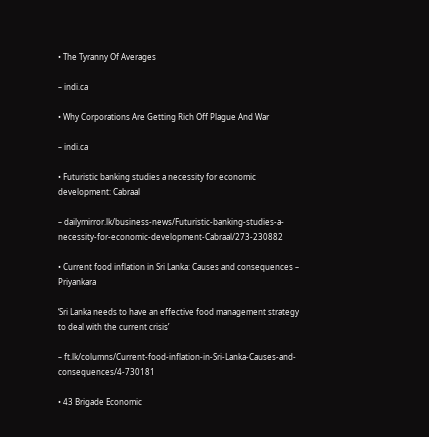• The Tyranny Of Averages

– indi.ca

• Why Corporations Are Getting Rich Off Plague And War

– indi.ca

• Futuristic banking studies a necessity for economic development: Cabraal

– dailymirror.lk/business-news/Futuristic-banking-studies-a-necessity-for-economic-development-Cabraal/273-230882

• Current food inflation in Sri Lanka: Causes and consequences – Priyankara

‘Sri Lanka needs to have an effective food management strategy to deal with the current crisis’

– ft.lk/columns/Current-food-inflation-in-Sri-Lanka-Causes-and-consequences/4-730181

• 43 Brigade Economic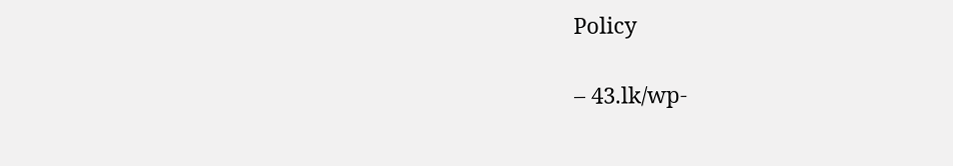Policy

– 43.lk/wp-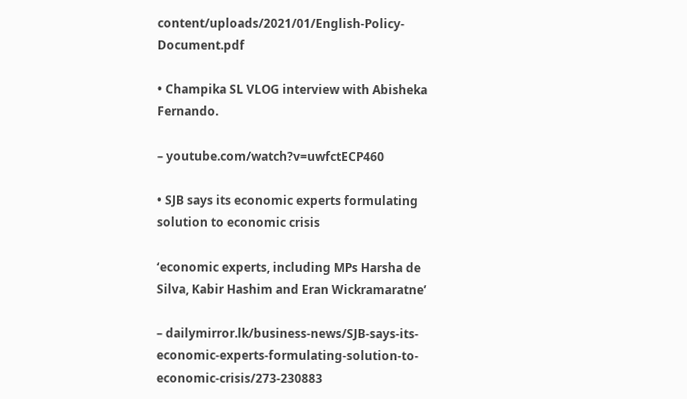content/uploads/2021/01/English-Policy-Document.pdf

• Champika SL VLOG interview with Abisheka Fernando.

– youtube.com/watch?v=uwfctECP460

• SJB says its economic experts formulating solution to economic crisis

‘economic experts, including MPs Harsha de Silva, Kabir Hashim and Eran Wickramaratne’

– dailymirror.lk/business-news/SJB-says-its-economic-experts-formulating-solution-to-economic-crisis/273-230883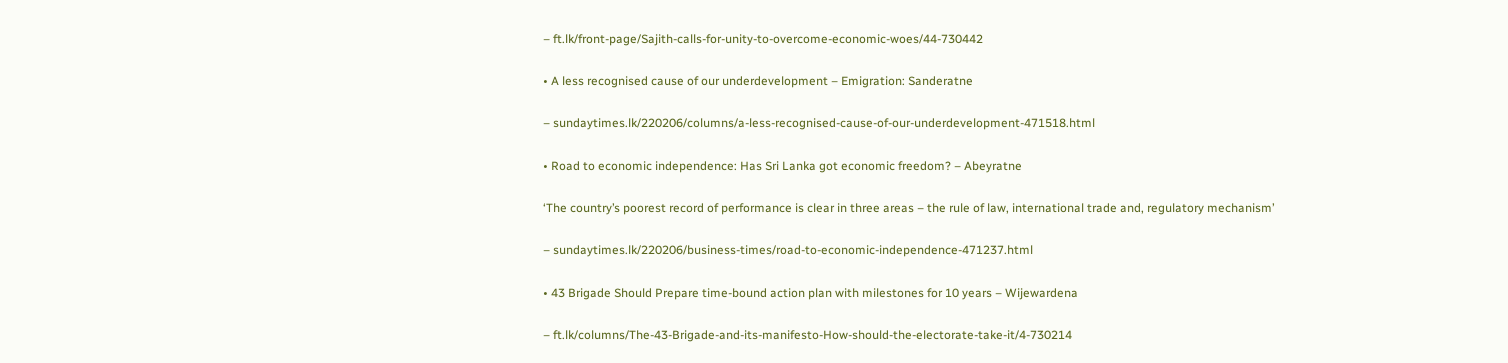– ft.lk/front-page/Sajith-calls-for-unity-to-overcome-economic-woes/44-730442

• A less recognised cause of our underdevelopment – Emigration: Sanderatne

– sundaytimes.lk/220206/columns/a-less-recognised-cause-of-our-underdevelopment-471518.html

• Road to economic independence: Has Sri Lanka got economic freedom? – Abeyratne

‘The country’s poorest record of performance is clear in three areas – the rule of law, international trade and, regulatory mechanism’

– sundaytimes.lk/220206/business-times/road-to-economic-independence-471237.html

• 43 Brigade Should Prepare time-bound action plan with milestones for 10 years – Wijewardena

– ft.lk/columns/The-43-Brigade-and-its-manifesto-How-should-the-electorate-take-it/4-730214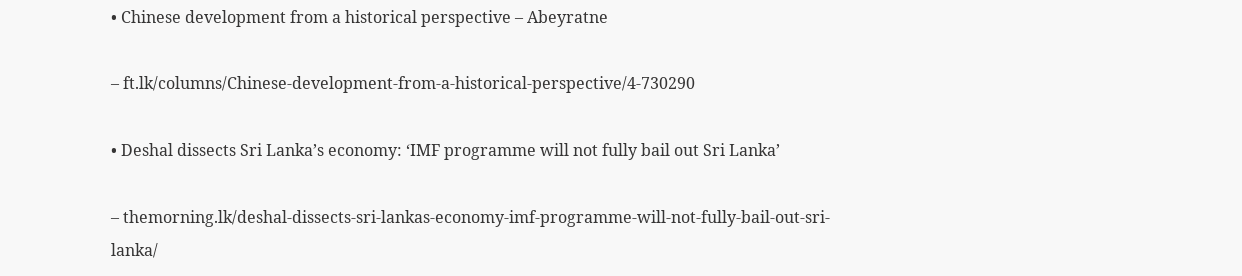• Chinese development from a historical perspective – Abeyratne

– ft.lk/columns/Chinese-development-from-a-historical-perspective/4-730290

• Deshal dissects Sri Lanka’s economy: ‘IMF programme will not fully bail out Sri Lanka’

– themorning.lk/deshal-dissects-sri-lankas-economy-imf-programme-will-not-fully-bail-out-sri-lanka/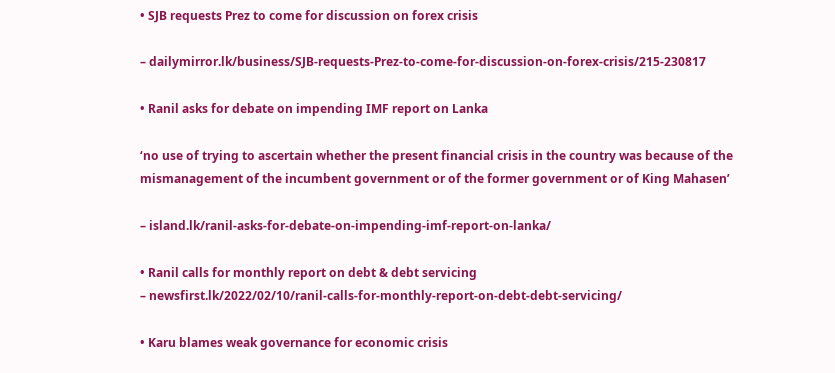• SJB requests Prez to come for discussion on forex crisis

– dailymirror.lk/business/SJB-requests-Prez-to-come-for-discussion-on-forex-crisis/215-230817

• Ranil asks for debate on impending IMF report on Lanka

‘no use of trying to ascertain whether the present financial crisis in the country was because of the mismanagement of the incumbent government or of the former government or of King Mahasen’

– island.lk/ranil-asks-for-debate-on-impending-imf-report-on-lanka/

• Ranil calls for monthly report on debt & debt servicing
– newsfirst.lk/2022/02/10/ranil-calls-for-monthly-report-on-debt-debt-servicing/

• Karu blames weak governance for economic crisis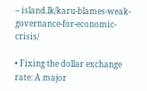– island.lk/karu-blames-weak-governance-for-economic-crisis/

• Fixing the dollar exchange rate: A major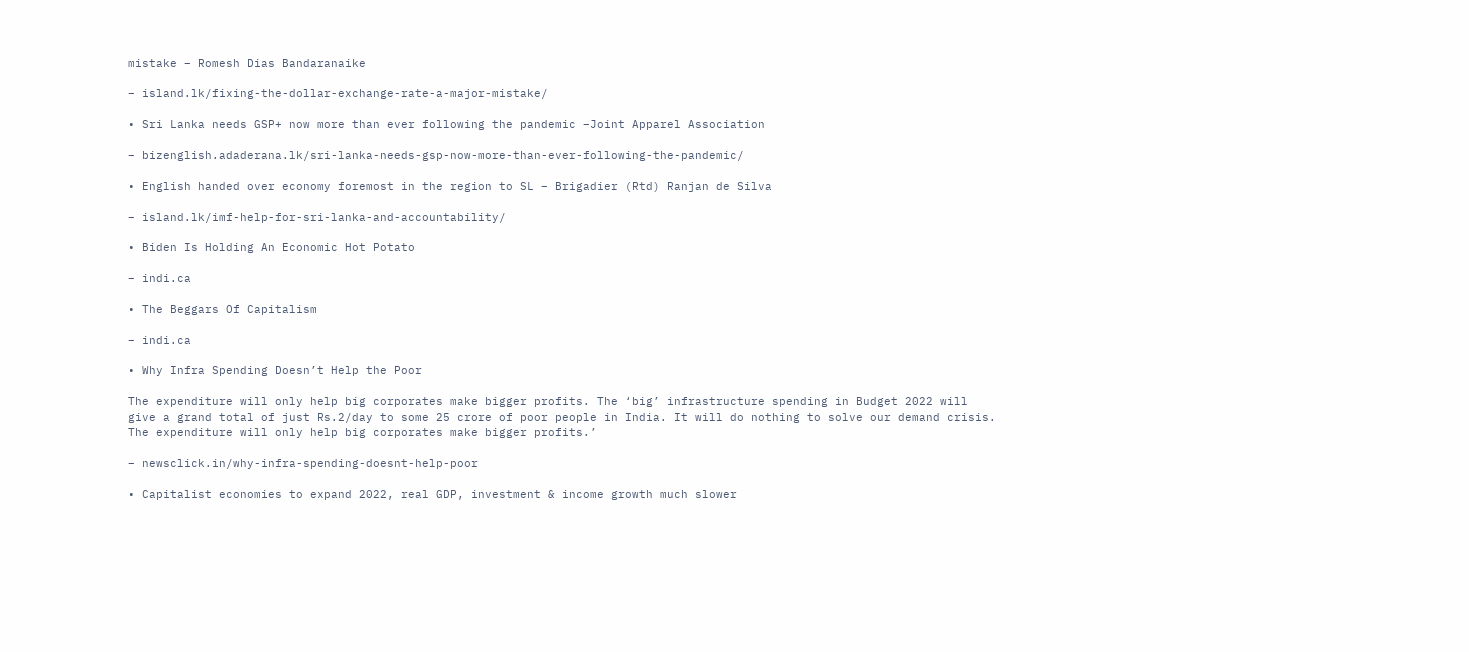mistake – Romesh Dias Bandaranaike

– island.lk/fixing-the-dollar-exchange-rate-a-major-mistake/

• Sri Lanka needs GSP+ now more than ever following the pandemic –Joint Apparel Association

– bizenglish.adaderana.lk/sri-lanka-needs-gsp-now-more-than-ever-following-the-pandemic/

• English handed over economy foremost in the region to SL – Brigadier (Rtd) Ranjan de Silva

– island.lk/imf-help-for-sri-lanka-and-accountability/

• Biden Is Holding An Economic Hot Potato

– indi.ca

• The Beggars Of Capitalism

– indi.ca

• Why Infra Spending Doesn’t Help the Poor

The expenditure will only help big corporates make bigger profits. The ‘big’ infrastructure spending in Budget 2022 will give a grand total of just Rs.2/day to some 25 crore of poor people in India. It will do nothing to solve our demand crisis. The expenditure will only help big corporates make bigger profits.’

– newsclick.in/why-infra-spending-doesnt-help-poor

• Capitalist economies to expand 2022, real GDP, investment & income growth much slower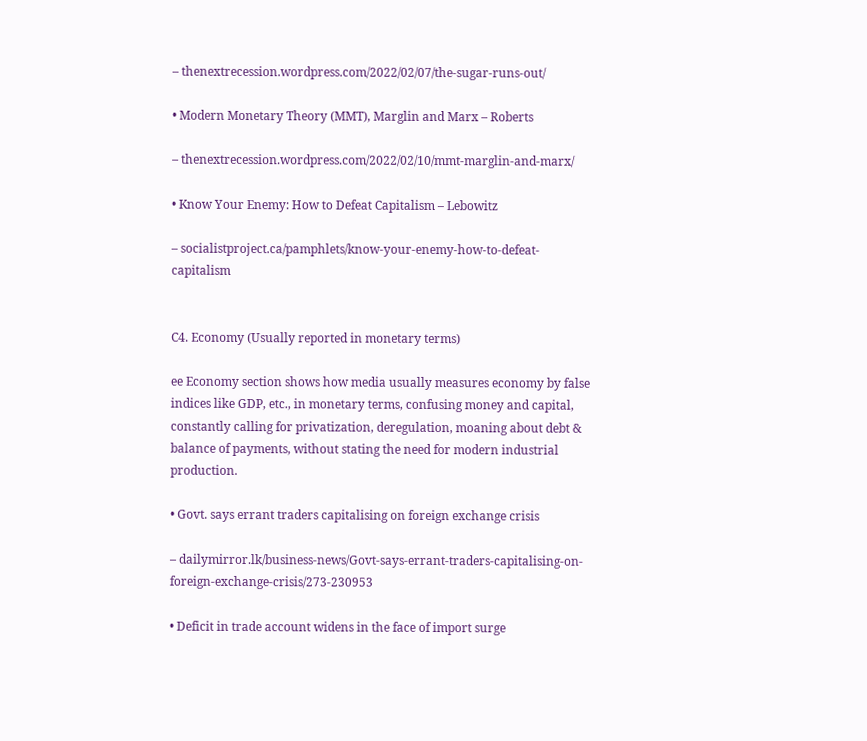– thenextrecession.wordpress.com/2022/02/07/the-sugar-runs-out/

• Modern Monetary Theory (MMT), Marglin and Marx – Roberts

– thenextrecession.wordpress.com/2022/02/10/mmt-marglin-and-marx/

• Know Your Enemy: How to Defeat Capitalism – Lebowitz

– socialistproject.ca/pamphlets/know-your-enemy-how-to-defeat-capitalism


C4. Economy (Usually reported in monetary terms)

ee Economy section shows how media usually measures economy by false indices like GDP, etc., in monetary terms, confusing money and capital, constantly calling for privatization, deregulation, moaning about debt & balance of payments, without stating the need for modern industrial production.

• Govt. says errant traders capitalising on foreign exchange crisis

– dailymirror.lk/business-news/Govt-says-errant-traders-capitalising-on-foreign-exchange-crisis/273-230953

• Deficit in trade account widens in the face of import surge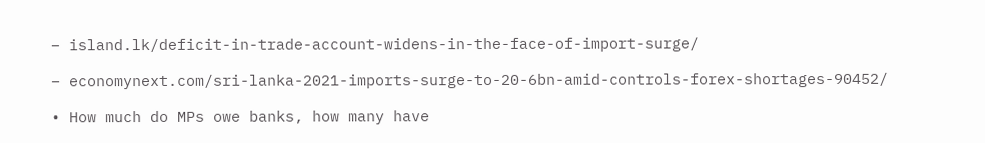– island.lk/deficit-in-trade-account-widens-in-the-face-of-import-surge/

– economynext.com/sri-lanka-2021-imports-surge-to-20-6bn-amid-controls-forex-shortages-90452/

• How much do MPs owe banks, how many have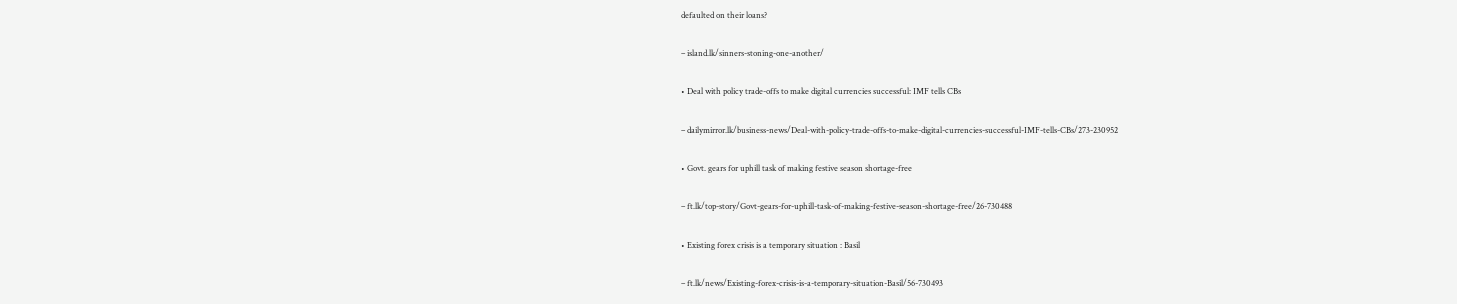defaulted on their loans?

– island.lk/sinners-stoning-one-another/

• Deal with policy trade-offs to make digital currencies successful: IMF tells CBs

– dailymirror.lk/business-news/Deal-with-policy-trade-offs-to-make-digital-currencies-successful-IMF-tells-CBs/273-230952

• Govt. gears for uphill task of making festive season shortage-free

– ft.lk/top-story/Govt-gears-for-uphill-task-of-making-festive-season-shortage-free/26-730488

• Existing forex crisis is a temporary situation : Basil

– ft.lk/news/Existing-forex-crisis-is-a-temporary-situation-Basil/56-730493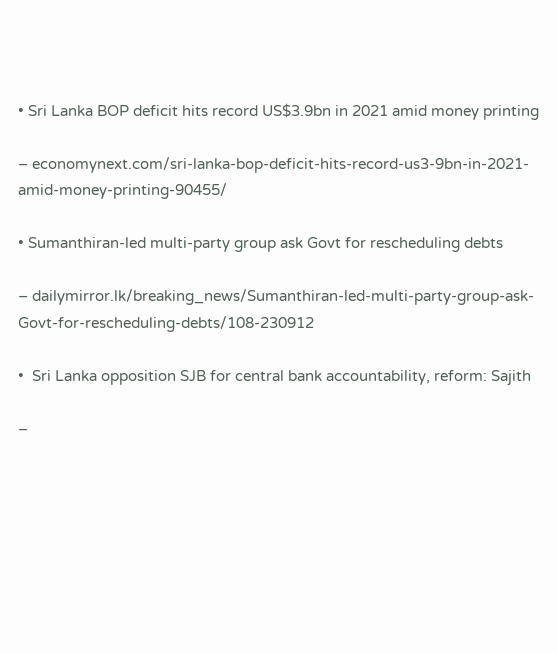• Sri Lanka BOP deficit hits record US$3.9bn in 2021 amid money printing

– economynext.com/sri-lanka-bop-deficit-hits-record-us3-9bn-in-2021-amid-money-printing-90455/

• Sumanthiran-led multi-party group ask Govt for rescheduling debts

– dailymirror.lk/breaking_news/Sumanthiran-led-multi-party-group-ask-Govt-for-rescheduling-debts/108-230912

•  Sri Lanka opposition SJB for central bank accountability, reform: Sajith

–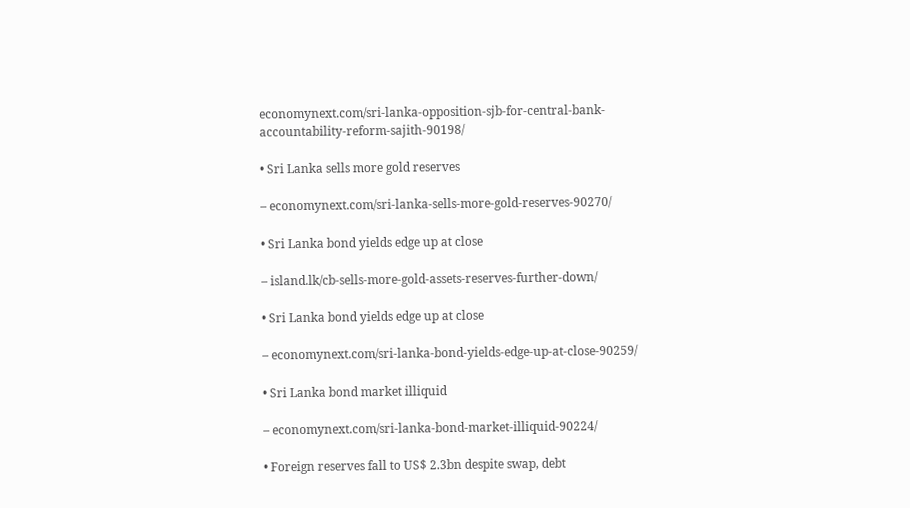economynext.com/sri-lanka-opposition-sjb-for-central-bank-accountability-reform-sajith-90198/

• Sri Lanka sells more gold reserves

– economynext.com/sri-lanka-sells-more-gold-reserves-90270/

• Sri Lanka bond yields edge up at close

– island.lk/cb-sells-more-gold-assets-reserves-further-down/

• Sri Lanka bond yields edge up at close

– economynext.com/sri-lanka-bond-yields-edge-up-at-close-90259/

• Sri Lanka bond market illiquid

– economynext.com/sri-lanka-bond-market-illiquid-90224/

• Foreign reserves fall to US$ 2.3bn despite swap, debt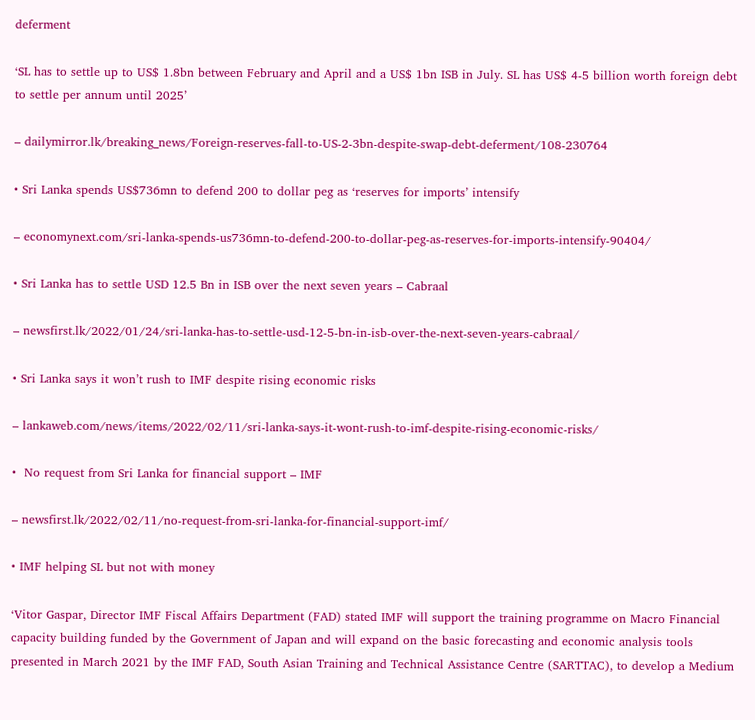deferment

‘SL has to settle up to US$ 1.8bn between February and April and a US$ 1bn ISB in July. SL has US$ 4-5 billion worth foreign debt to settle per annum until 2025’

– dailymirror.lk/breaking_news/Foreign-reserves-fall-to-US-2-3bn-despite-swap-debt-deferment/108-230764

• Sri Lanka spends US$736mn to defend 200 to dollar peg as ‘reserves for imports’ intensify

– economynext.com/sri-lanka-spends-us736mn-to-defend-200-to-dollar-peg-as-reserves-for-imports-intensify-90404/

• Sri Lanka has to settle USD 12.5 Bn in ISB over the next seven years – Cabraal

– newsfirst.lk/2022/01/24/sri-lanka-has-to-settle-usd-12-5-bn-in-isb-over-the-next-seven-years-cabraal/

• Sri Lanka says it won’t rush to IMF despite rising economic risks

– lankaweb.com/news/items/2022/02/11/sri-lanka-says-it-wont-rush-to-imf-despite-rising-economic-risks/

•  No request from Sri Lanka for financial support – IMF

– newsfirst.lk/2022/02/11/no-request-from-sri-lanka-for-financial-support-imf/

• IMF helping SL but not with money

‘Vitor Gaspar, Director IMF Fiscal Affairs Department (FAD) stated IMF will support the training programme on Macro Financial capacity building funded by the Government of Japan and will expand on the basic forecasting and economic analysis tools presented in March 2021 by the IMF FAD, South Asian Training and Technical Assistance Centre (SARTTAC), to develop a Medium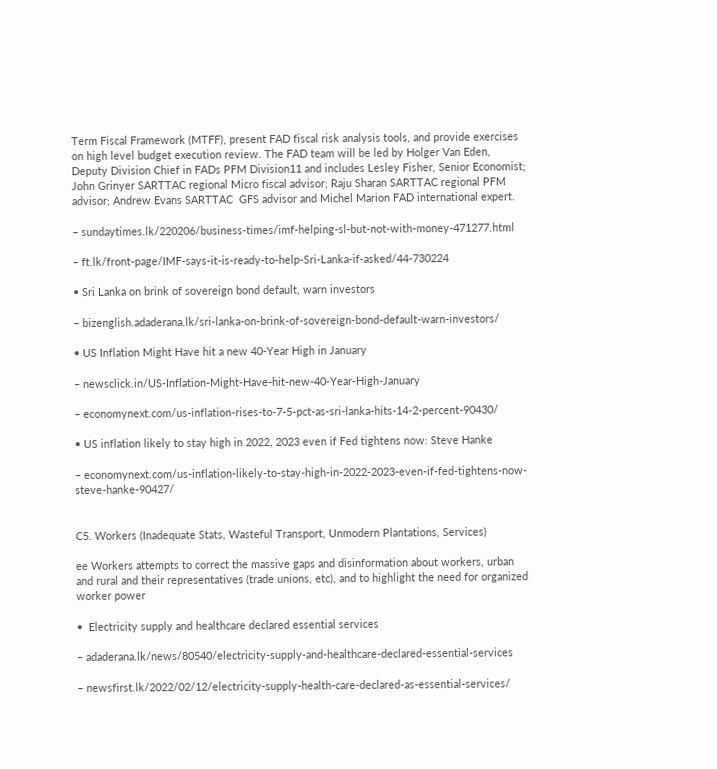Term Fiscal Framework (MTFF), present FAD fiscal risk analysis tools, and provide exercises on high level budget execution review. The FAD team will be led by Holger Van Eden, Deputy Division Chief in FADs PFM Division11 and includes Lesley Fisher, Senior Economist; John Grinyer SARTTAC regional Micro fiscal advisor; Raju Sharan SARTTAC regional PFM advisor; Andrew Evans SARTTAC  GFS advisor and Michel Marion FAD international expert.

– sundaytimes.lk/220206/business-times/imf-helping-sl-but-not-with-money-471277.html

– ft.lk/front-page/IMF-says-it-is-ready-to-help-Sri-Lanka-if-asked/44-730224

• Sri Lanka on brink of sovereign bond default, warn investors

– bizenglish.adaderana.lk/sri-lanka-on-brink-of-sovereign-bond-default-warn-investors/

• US Inflation Might Have hit a new 40-Year High in January

– newsclick.in/US-Inflation-Might-Have-hit-new-40-Year-High-January

– economynext.com/us-inflation-rises-to-7-5-pct-as-sri-lanka-hits-14-2-percent-90430/

• US inflation likely to stay high in 2022, 2023 even if Fed tightens now: Steve Hanke

– economynext.com/us-inflation-likely-to-stay-high-in-2022-2023-even-if-fed-tightens-now-steve-hanke-90427/


C5. Workers (Inadequate Stats, Wasteful Transport, Unmodern Plantations, Services)

ee Workers attempts to correct the massive gaps and disinformation about workers, urban and rural and their representatives (trade unions, etc), and to highlight the need for organized worker power

•  Electricity supply and healthcare declared essential services

– adaderana.lk/news/80540/electricity-supply-and-healthcare-declared-essential-services

– newsfirst.lk/2022/02/12/electricity-supply-health-care-declared-as-essential-services/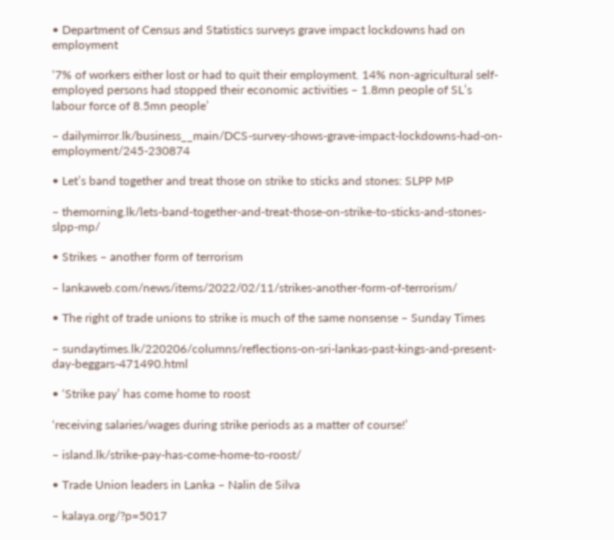• Department of Census and Statistics surveys grave impact lockdowns had on employment

‘7% of workers either lost or had to quit their employment. 14% non-agricultural self-employed persons had stopped their economic activities – 1.8mn people of SL’s labour force of 8.5mn people’

– dailymirror.lk/business__main/DCS-survey-shows-grave-impact-lockdowns-had-on-employment/245-230874

• Let’s band together and treat those on strike to sticks and stones: SLPP MP

– themorning.lk/lets-band-together-and-treat-those-on-strike-to-sticks-and-stones-slpp-mp/

• Strikes – another form of terrorism

– lankaweb.com/news/items/2022/02/11/strikes-another-form-of-terrorism/

• The right of trade unions to strike is much of the same nonsense – Sunday Times

– sundaytimes.lk/220206/columns/reflections-on-sri-lankas-past-kings-and-present-day-beggars-471490.html

• ‘Strike pay’ has come home to roost

‘receiving salaries/wages during strike periods as a matter of course!’

– island.lk/strike-pay-has-come-home-to-roost/

• Trade Union leaders in Lanka – Nalin de Silva

– kalaya.org/?p=5017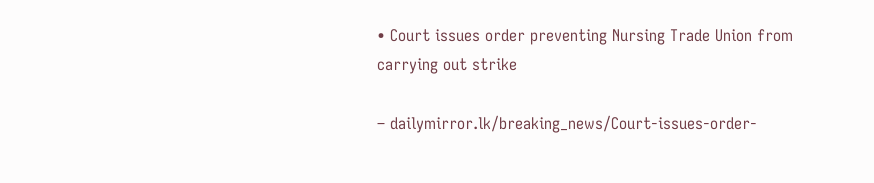• Court issues order preventing Nursing Trade Union from carrying out strike

– dailymirror.lk/breaking_news/Court-issues-order-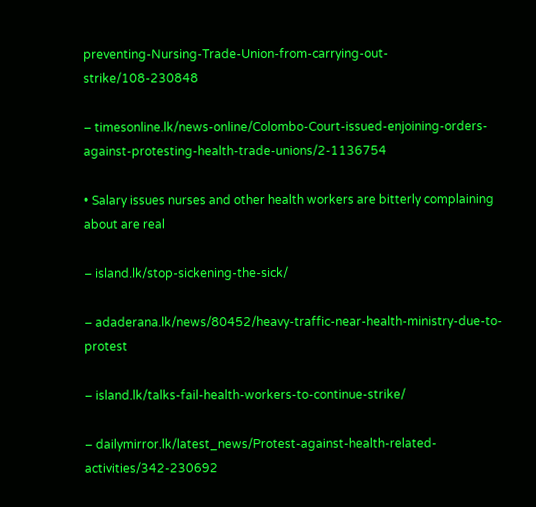preventing-Nursing-Trade-Union-from-carrying-out-strike/108-230848

– timesonline.lk/news-online/Colombo-Court-issued-enjoining-orders-against-protesting-health-trade-unions/2-1136754

• Salary issues nurses and other health workers are bitterly complaining about are real

– island.lk/stop-sickening-the-sick/

– adaderana.lk/news/80452/heavy-traffic-near-health-ministry-due-to-protest

– island.lk/talks-fail-health-workers-to-continue-strike/

– dailymirror.lk/latest_news/Protest-against-health-related-activities/342-230692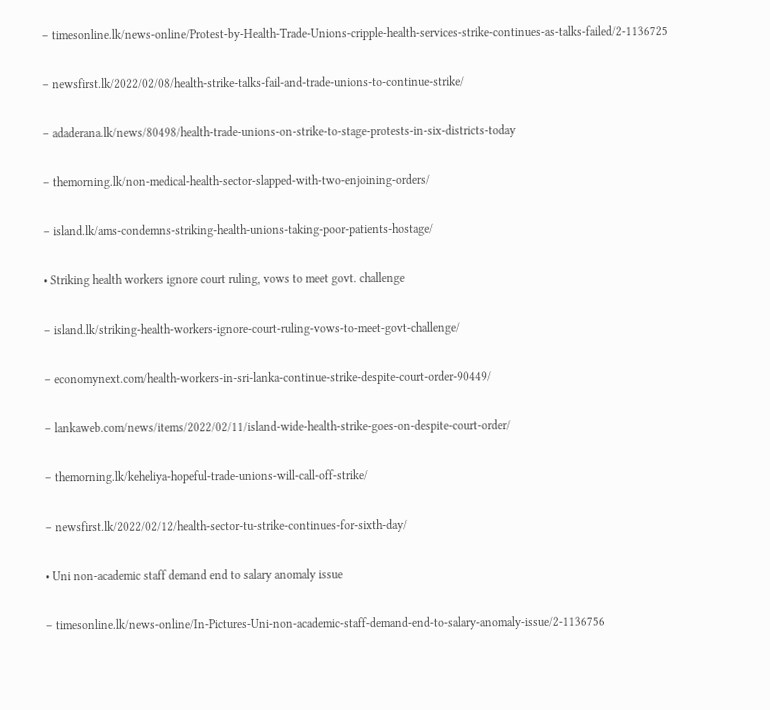– timesonline.lk/news-online/Protest-by-Health-Trade-Unions-cripple-health-services-strike-continues-as-talks-failed/2-1136725

– newsfirst.lk/2022/02/08/health-strike-talks-fail-and-trade-unions-to-continue-strike/

– adaderana.lk/news/80498/health-trade-unions-on-strike-to-stage-protests-in-six-districts-today

– themorning.lk/non-medical-health-sector-slapped-with-two-enjoining-orders/

– island.lk/ams-condemns-striking-health-unions-taking-poor-patients-hostage/

• Striking health workers ignore court ruling, vows to meet govt. challenge

– island.lk/striking-health-workers-ignore-court-ruling-vows-to-meet-govt-challenge/

– economynext.com/health-workers-in-sri-lanka-continue-strike-despite-court-order-90449/

– lankaweb.com/news/items/2022/02/11/island-wide-health-strike-goes-on-despite-court-order/

– themorning.lk/keheliya-hopeful-trade-unions-will-call-off-strike/

– newsfirst.lk/2022/02/12/health-sector-tu-strike-continues-for-sixth-day/

• Uni non-academic staff demand end to salary anomaly issue

– timesonline.lk/news-online/In-Pictures-Uni-non-academic-staff-demand-end-to-salary-anomaly-issue/2-1136756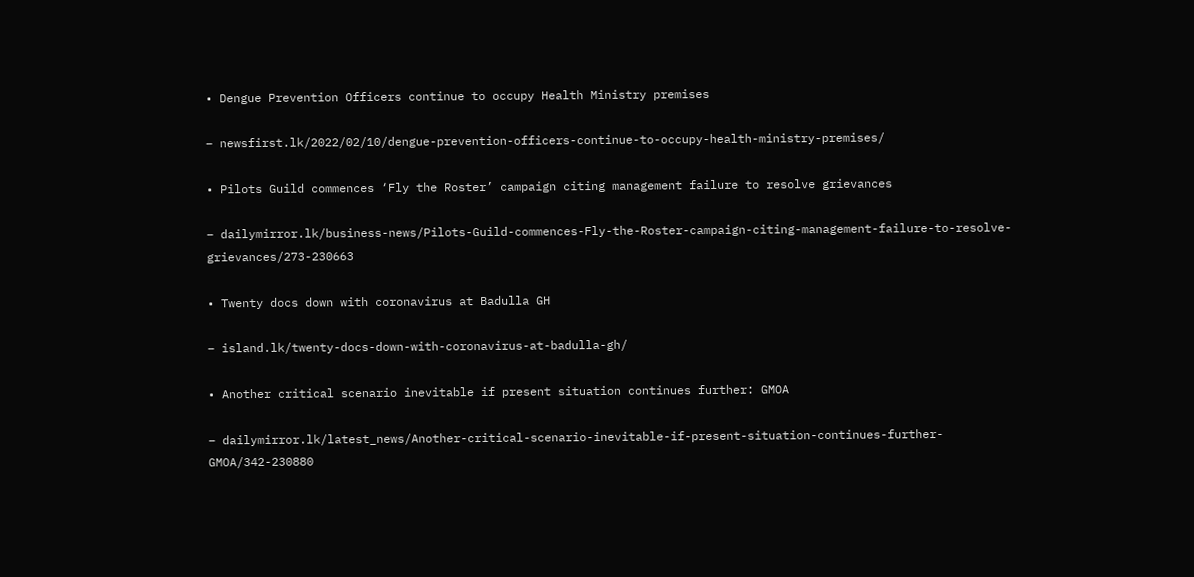• Dengue Prevention Officers continue to occupy Health Ministry premises

– newsfirst.lk/2022/02/10/dengue-prevention-officers-continue-to-occupy-health-ministry-premises/

• Pilots Guild commences ‘Fly the Roster’ campaign citing management failure to resolve grievances

– dailymirror.lk/business-news/Pilots-Guild-commences-Fly-the-Roster-campaign-citing-management-failure-to-resolve-grievances/273-230663

• Twenty docs down with coronavirus at Badulla GH

– island.lk/twenty-docs-down-with-coronavirus-at-badulla-gh/

• Another critical scenario inevitable if present situation continues further: GMOA

– dailymirror.lk/latest_news/Another-critical-scenario-inevitable-if-present-situation-continues-further-GMOA/342-230880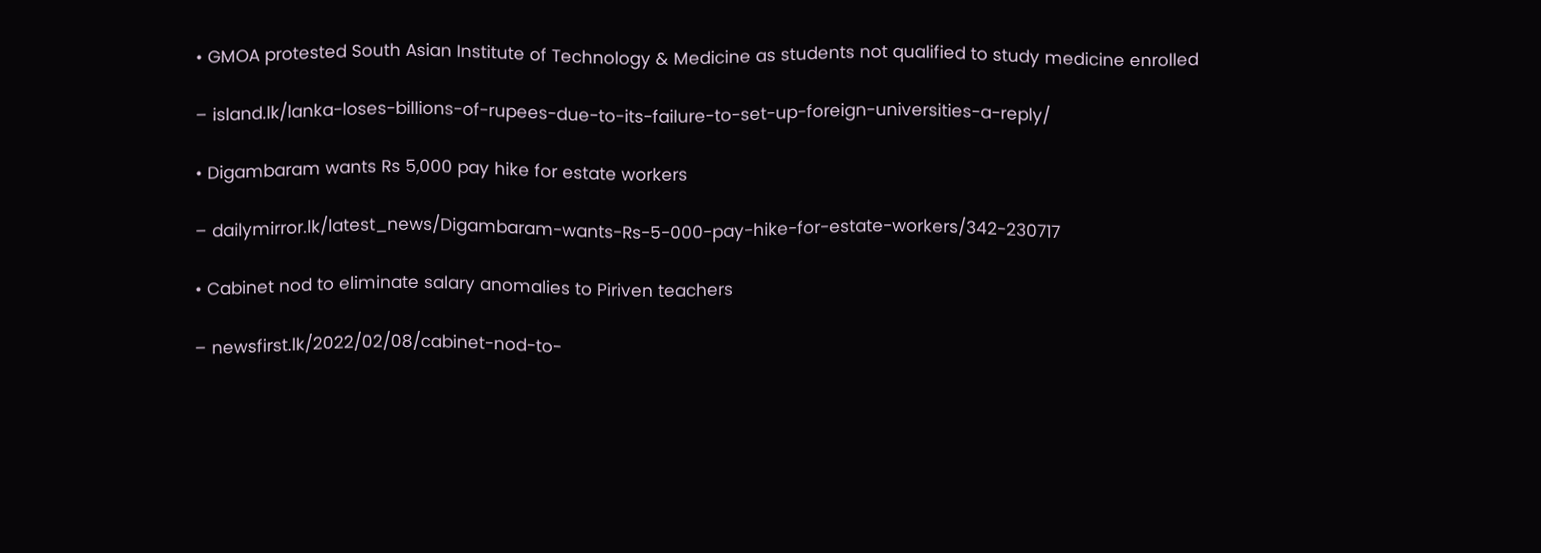• GMOA protested South Asian Institute of Technology & Medicine as students not qualified to study medicine enrolled

– island.lk/lanka-loses-billions-of-rupees-due-to-its-failure-to-set-up-foreign-universities-a-reply/

• Digambaram wants Rs 5,000 pay hike for estate workers

– dailymirror.lk/latest_news/Digambaram-wants-Rs-5-000-pay-hike-for-estate-workers/342-230717

• Cabinet nod to eliminate salary anomalies to Piriven teachers

– newsfirst.lk/2022/02/08/cabinet-nod-to-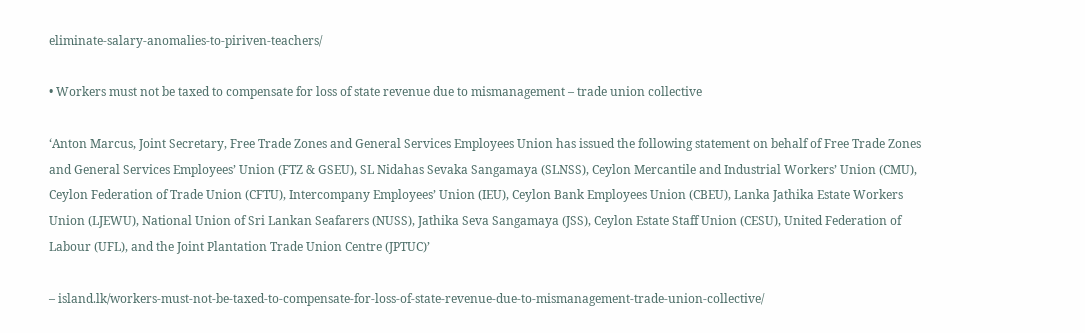eliminate-salary-anomalies-to-piriven-teachers/

• Workers must not be taxed to compensate for loss of state revenue due to mismanagement – trade union collective

‘Anton Marcus, Joint Secretary, Free Trade Zones and General Services Employees Union has issued the following statement on behalf of Free Trade Zones and General Services Employees’ Union (FTZ & GSEU), SL Nidahas Sevaka Sangamaya (SLNSS), Ceylon Mercantile and Industrial Workers’ Union (CMU), Ceylon Federation of Trade Union (CFTU), Intercompany Employees’ Union (IEU), Ceylon Bank Employees Union (CBEU), Lanka Jathika Estate Workers Union (LJEWU), National Union of Sri Lankan Seafarers (NUSS), Jathika Seva Sangamaya (JSS), Ceylon Estate Staff Union (CESU), United Federation of Labour (UFL), and the Joint Plantation Trade Union Centre (JPTUC)’

– island.lk/workers-must-not-be-taxed-to-compensate-for-loss-of-state-revenue-due-to-mismanagement-trade-union-collective/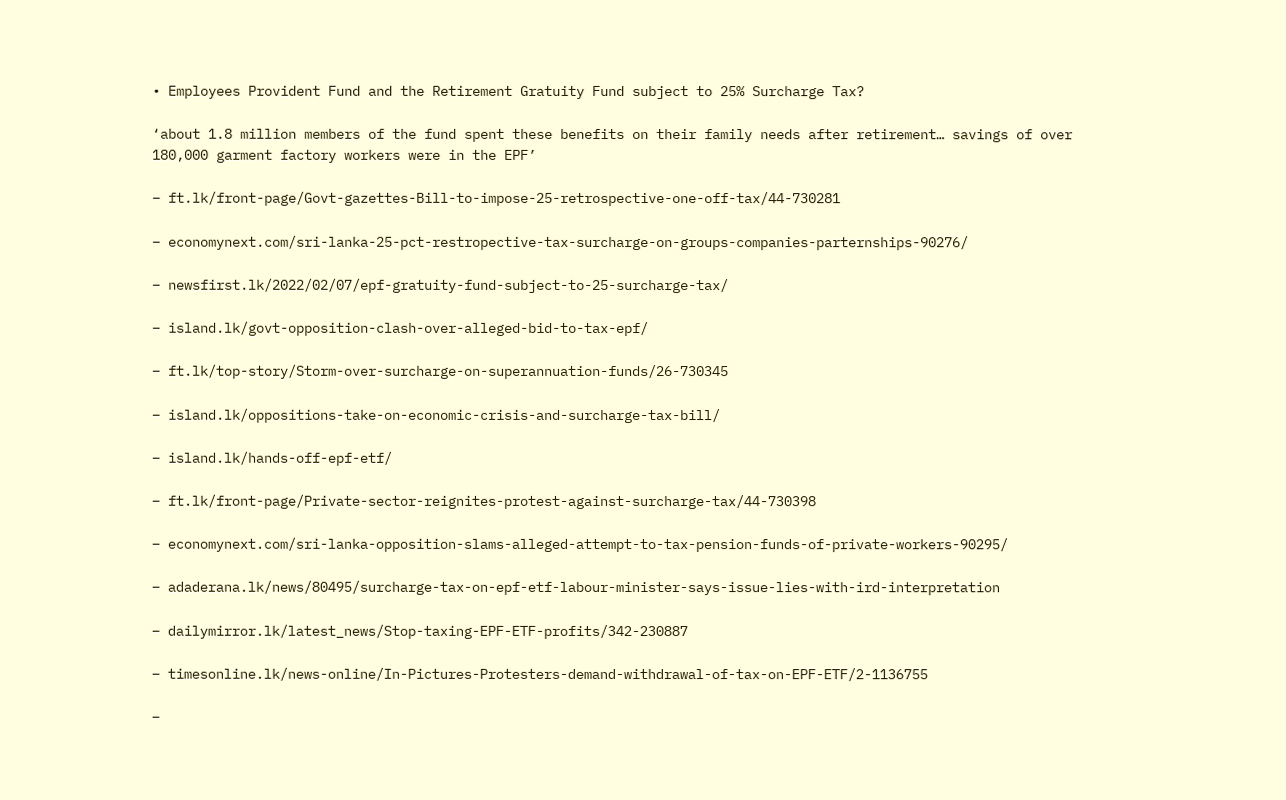• Employees Provident Fund and the Retirement Gratuity Fund subject to 25% Surcharge Tax?

‘about 1.8 million members of the fund spent these benefits on their family needs after retirement… savings of over 180,000 garment factory workers were in the EPF’

– ft.lk/front-page/Govt-gazettes-Bill-to-impose-25-retrospective-one-off-tax/44-730281

– economynext.com/sri-lanka-25-pct-restropective-tax-surcharge-on-groups-companies-parternships-90276/

– newsfirst.lk/2022/02/07/epf-gratuity-fund-subject-to-25-surcharge-tax/

– island.lk/govt-opposition-clash-over-alleged-bid-to-tax-epf/

– ft.lk/top-story/Storm-over-surcharge-on-superannuation-funds/26-730345

– island.lk/oppositions-take-on-economic-crisis-and-surcharge-tax-bill/

– island.lk/hands-off-epf-etf/

– ft.lk/front-page/Private-sector-reignites-protest-against-surcharge-tax/44-730398

– economynext.com/sri-lanka-opposition-slams-alleged-attempt-to-tax-pension-funds-of-private-workers-90295/

– adaderana.lk/news/80495/surcharge-tax-on-epf-etf-labour-minister-says-issue-lies-with-ird-interpretation

– dailymirror.lk/latest_news/Stop-taxing-EPF-ETF-profits/342-230887

– timesonline.lk/news-online/In-Pictures-Protesters-demand-withdrawal-of-tax-on-EPF-ETF/2-1136755

–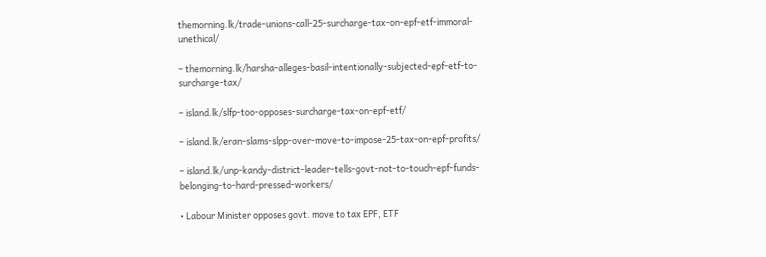themorning.lk/trade-unions-call-25-surcharge-tax-on-epf-etf-immoral-unethical/

– themorning.lk/harsha-alleges-basil-intentionally-subjected-epf-etf-to-surcharge-tax/

– island.lk/slfp-too-opposes-surcharge-tax-on-epf-etf/

– island.lk/eran-slams-slpp-over-move-to-impose-25-tax-on-epf-profits/

– island.lk/unp-kandy-district-leader-tells-govt-not-to-touch-epf-funds-belonging-to-hard-pressed-workers/

• Labour Minister opposes govt. move to tax EPF, ETF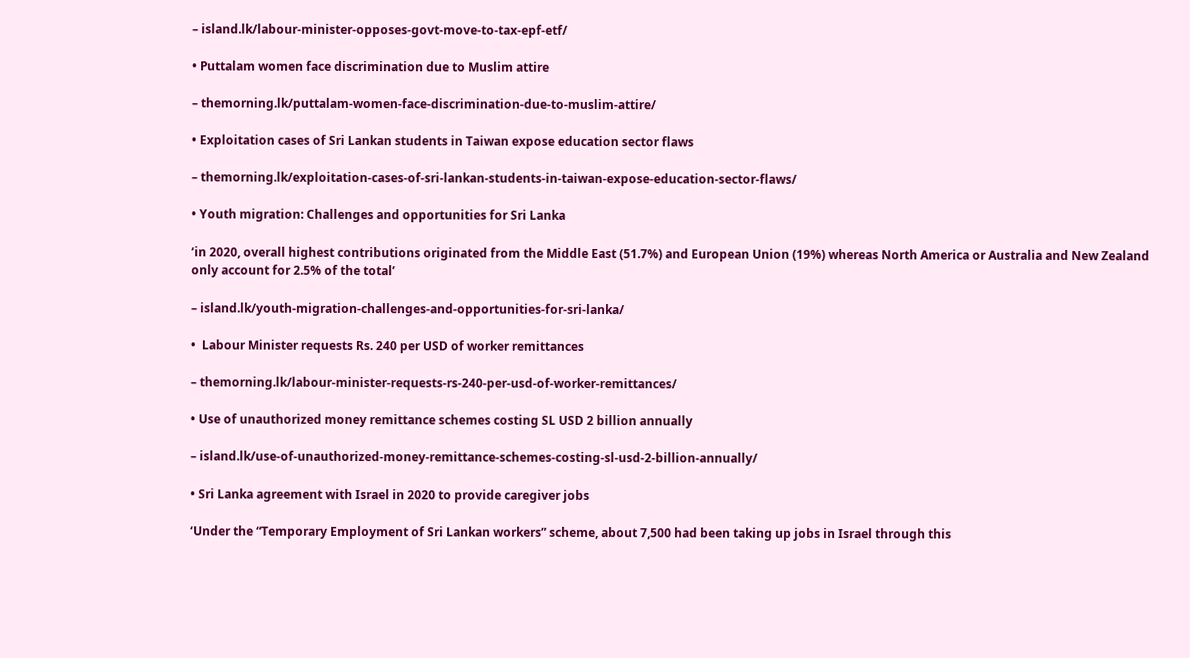– island.lk/labour-minister-opposes-govt-move-to-tax-epf-etf/

• Puttalam women face discrimination due to Muslim attire

– themorning.lk/puttalam-women-face-discrimination-due-to-muslim-attire/

• Exploitation cases of Sri Lankan students in Taiwan expose education sector flaws

– themorning.lk/exploitation-cases-of-sri-lankan-students-in-taiwan-expose-education-sector-flaws/

• Youth migration: Challenges and opportunities for Sri Lanka

‘in 2020, overall highest contributions originated from the Middle East (51.7%) and European Union (19%) whereas North America or Australia and New Zealand only account for 2.5% of the total’

– island.lk/youth-migration-challenges-and-opportunities-for-sri-lanka/

•  Labour Minister requests Rs. 240 per USD of worker remittances

– themorning.lk/labour-minister-requests-rs-240-per-usd-of-worker-remittances/

• Use of unauthorized money remittance schemes costing SL USD 2 billion annually

– island.lk/use-of-unauthorized-money-remittance-schemes-costing-sl-usd-2-billion-annually/

• Sri Lanka agreement with Israel in 2020 to provide caregiver jobs

‘Under the “Temporary Employment of Sri Lankan workers” scheme, about 7,500 had been taking up jobs in Israel through this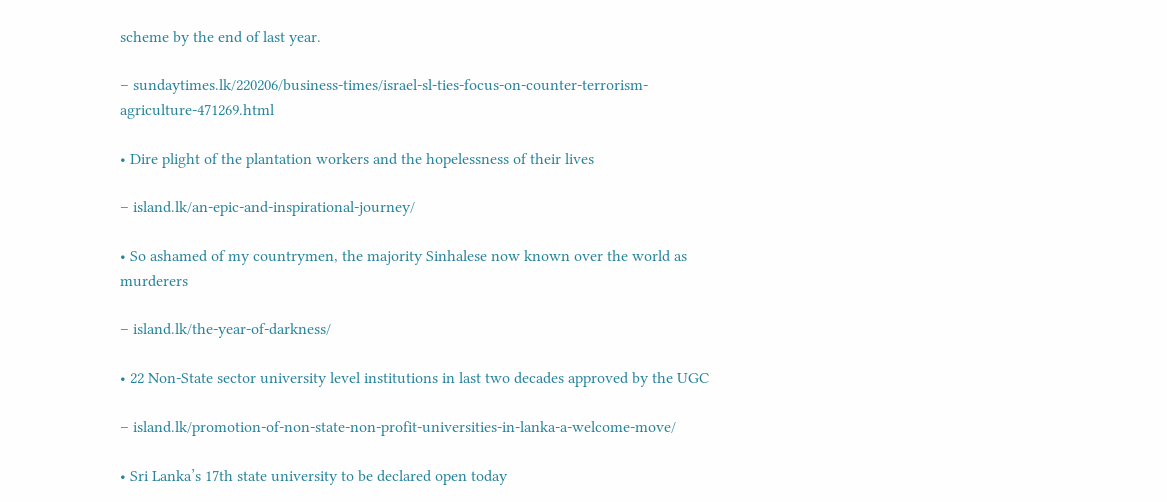scheme by the end of last year.

– sundaytimes.lk/220206/business-times/israel-sl-ties-focus-on-counter-terrorism-agriculture-471269.html

• Dire plight of the plantation workers and the hopelessness of their lives

– island.lk/an-epic-and-inspirational-journey/

• So ashamed of my countrymen, the majority Sinhalese now known over the world as murderers

– island.lk/the-year-of-darkness/

• 22 Non-State sector university level institutions in last two decades approved by the UGC

– island.lk/promotion-of-non-state-non-profit-universities-in-lanka-a-welcome-move/

• Sri Lanka’s 17th state university to be declared open today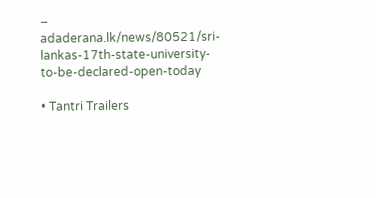– adaderana.lk/news/80521/sri-lankas-17th-state-university-to-be-declared-open-today

• Tantri Trailers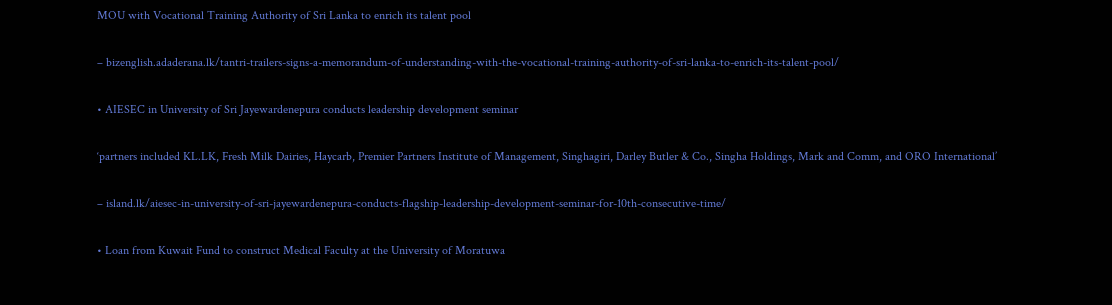MOU with Vocational Training Authority of Sri Lanka to enrich its talent pool

– bizenglish.adaderana.lk/tantri-trailers-signs-a-memorandum-of-understanding-with-the-vocational-training-authority-of-sri-lanka-to-enrich-its-talent-pool/

• AIESEC in University of Sri Jayewardenepura conducts leadership development seminar

‘partners included KL.LK, Fresh Milk Dairies, Haycarb, Premier Partners Institute of Management, Singhagiri, Darley Butler & Co., Singha Holdings, Mark and Comm, and ORO International’

– island.lk/aiesec-in-university-of-sri-jayewardenepura-conducts-flagship-leadership-development-seminar-for-10th-consecutive-time/

• Loan from Kuwait Fund to construct Medical Faculty at the University of Moratuwa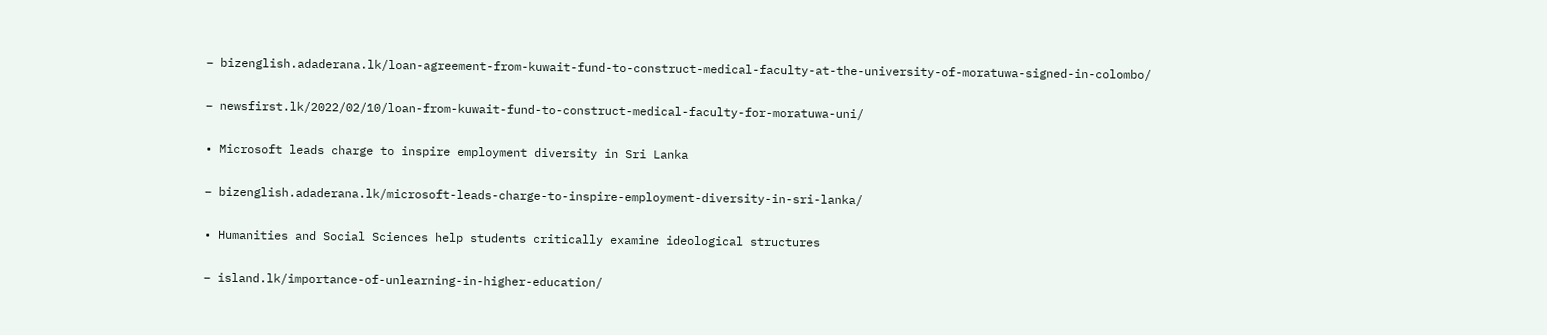– bizenglish.adaderana.lk/loan-agreement-from-kuwait-fund-to-construct-medical-faculty-at-the-university-of-moratuwa-signed-in-colombo/

– newsfirst.lk/2022/02/10/loan-from-kuwait-fund-to-construct-medical-faculty-for-moratuwa-uni/

• Microsoft leads charge to inspire employment diversity in Sri Lanka

– bizenglish.adaderana.lk/microsoft-leads-charge-to-inspire-employment-diversity-in-sri-lanka/

• Humanities and Social Sciences help students critically examine ideological structures

– island.lk/importance-of-unlearning-in-higher-education/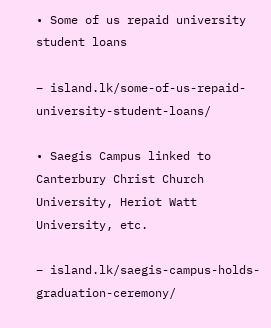• Some of us repaid university student loans

– island.lk/some-of-us-repaid-university-student-loans/

• Saegis Campus linked to Canterbury Christ Church University, Heriot Watt University, etc.

– island.lk/saegis-campus-holds-graduation-ceremony/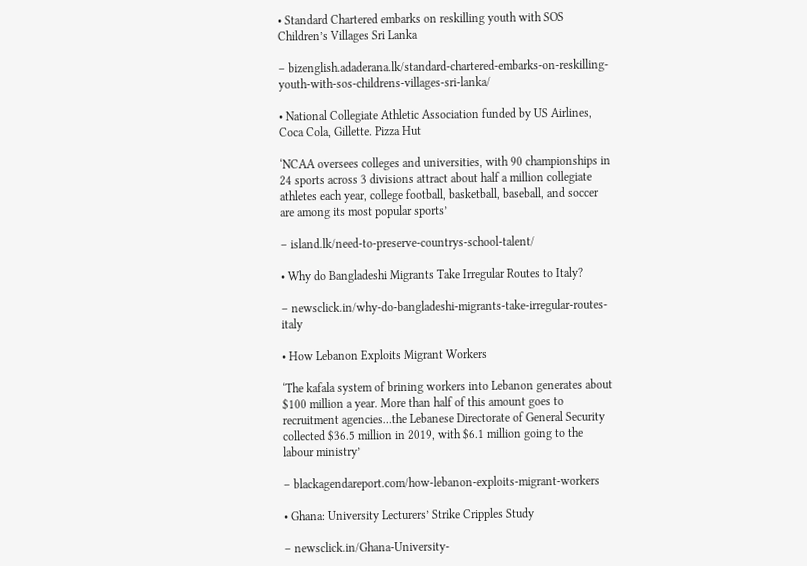• Standard Chartered embarks on reskilling youth with SOS Children’s Villages Sri Lanka

– bizenglish.adaderana.lk/standard-chartered-embarks-on-reskilling-youth-with-sos-childrens-villages-sri-lanka/

• National Collegiate Athletic Association funded by US Airlines, Coca Cola, Gillette. Pizza Hut

‘NCAA oversees colleges and universities, with 90 championships in 24 sports across 3 divisions attract about half a million collegiate athletes each year, college football, basketball, baseball, and soccer are among its most popular sports’

– island.lk/need-to-preserve-countrys-school-talent/

• Why do Bangladeshi Migrants Take Irregular Routes to Italy?

– newsclick.in/why-do-bangladeshi-migrants-take-irregular-routes-italy

• How Lebanon Exploits Migrant Workers

‘The kafala system of brining workers into Lebanon generates about $100 million a year. More than half of this amount goes to recruitment agencies…the Lebanese Directorate of General Security collected $36.5 million in 2019, with $6.1 million going to the labour ministry’

– blackagendareport.com/how-lebanon-exploits-migrant-workers

• Ghana: University Lecturers’ Strike Cripples Study

– newsclick.in/Ghana-University-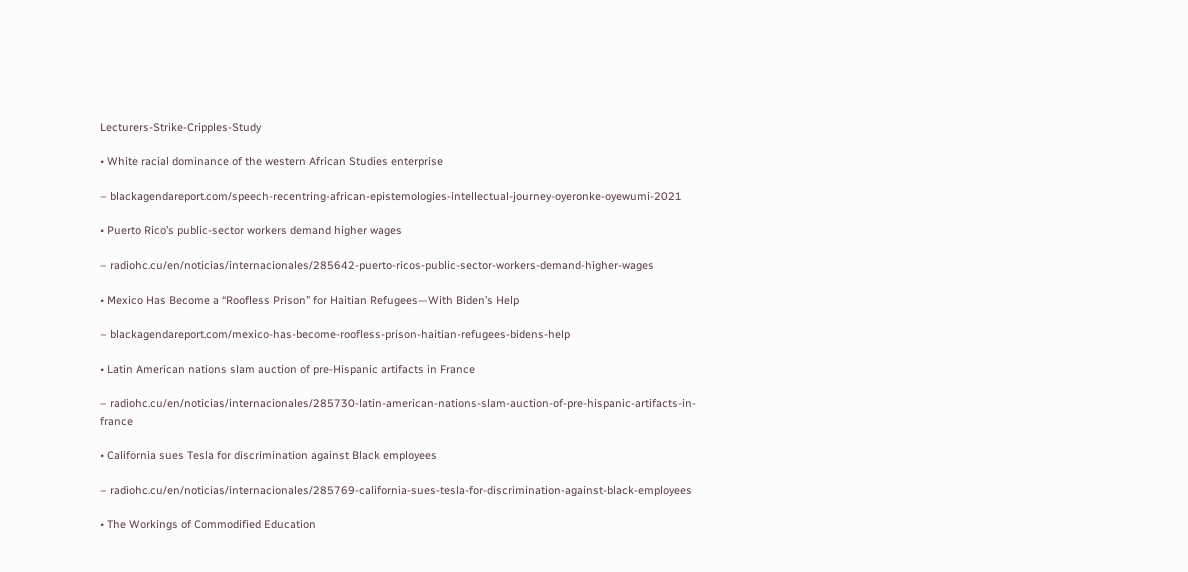Lecturers-Strike-Cripples-Study

• White racial dominance of the western African Studies enterprise

– blackagendareport.com/speech-recentring-african-epistemologies-intellectual-journey-oyeronke-oyewumi-2021

• Puerto Rico’s public-sector workers demand higher wages

– radiohc.cu/en/noticias/internacionales/285642-puerto-ricos-public-sector-workers-demand-higher-wages

• Mexico Has Become a “Roofless Prison” for Haitian Refugees—With Biden’s Help

– blackagendareport.com/mexico-has-become-roofless-prison-haitian-refugees-bidens-help

• Latin American nations slam auction of pre-Hispanic artifacts in France

– radiohc.cu/en/noticias/internacionales/285730-latin-american-nations-slam-auction-of-pre-hispanic-artifacts-in-france

• California sues Tesla for discrimination against Black employees

– radiohc.cu/en/noticias/internacionales/285769-california-sues-tesla-for-discrimination-against-black-employees

• The Workings of Commodified Education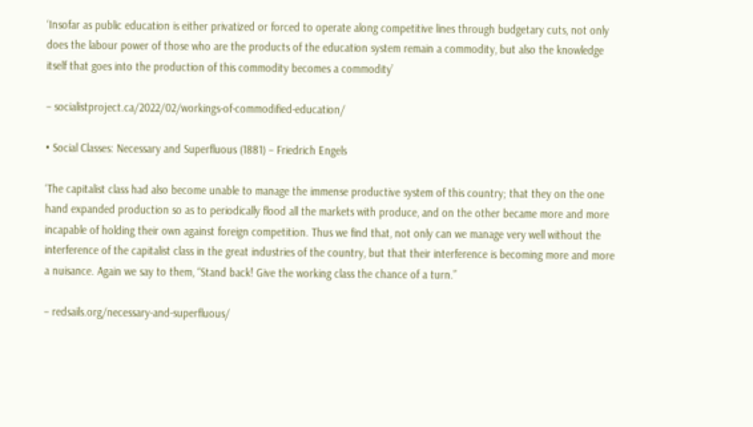‘Insofar as public education is either privatized or forced to operate along competitive lines through budgetary cuts, not only does the labour power of those who are the products of the education system remain a commodity, but also the knowledge itself that goes into the production of this commodity becomes a commodity’

– socialistproject.ca/2022/02/workings-of-commodified-education/

• Social Classes: Necessary and Superfluous (1881) – Friedrich Engels

‘The capitalist class had also become unable to manage the immense productive system of this country; that they on the one hand expanded production so as to periodically flood all the markets with produce, and on the other became more and more incapable of holding their own against foreign competition. Thus we find that, not only can we manage very well without the interference of the capitalist class in the great industries of the country, but that their interference is becoming more and more a nuisance. Again we say to them, “Stand back! Give the working class the chance of a turn.”

– redsails.org/necessary-and-superfluous/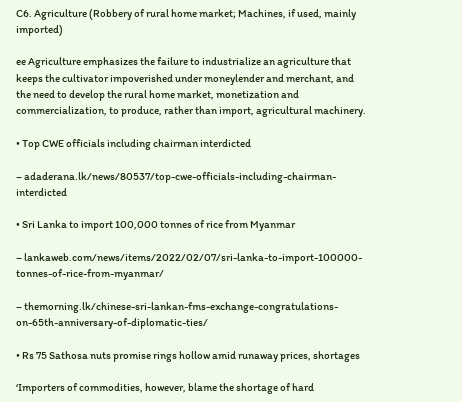C6. Agriculture (Robbery of rural home market; Machines, if used, mainly imported)

ee Agriculture emphasizes the failure to industrialize an agriculture that keeps the cultivator impoverished under moneylender and merchant, and the need to develop the rural home market, monetization and commercialization, to produce, rather than import, agricultural machinery.

• Top CWE officials including chairman interdicted

– adaderana.lk/news/80537/top-cwe-officials-including-chairman-interdicted

• Sri Lanka to import 100,000 tonnes of rice from Myanmar

– lankaweb.com/news/items/2022/02/07/sri-lanka-to-import-100000-tonnes-of-rice-from-myanmar/

– themorning.lk/chinese-sri-lankan-fms-exchange-congratulations-on-65th-anniversary-of-diplomatic-ties/

• Rs 75 Sathosa nuts promise rings hollow amid runaway prices, shortages

‘Importers of commodities, however, blame the shortage of hard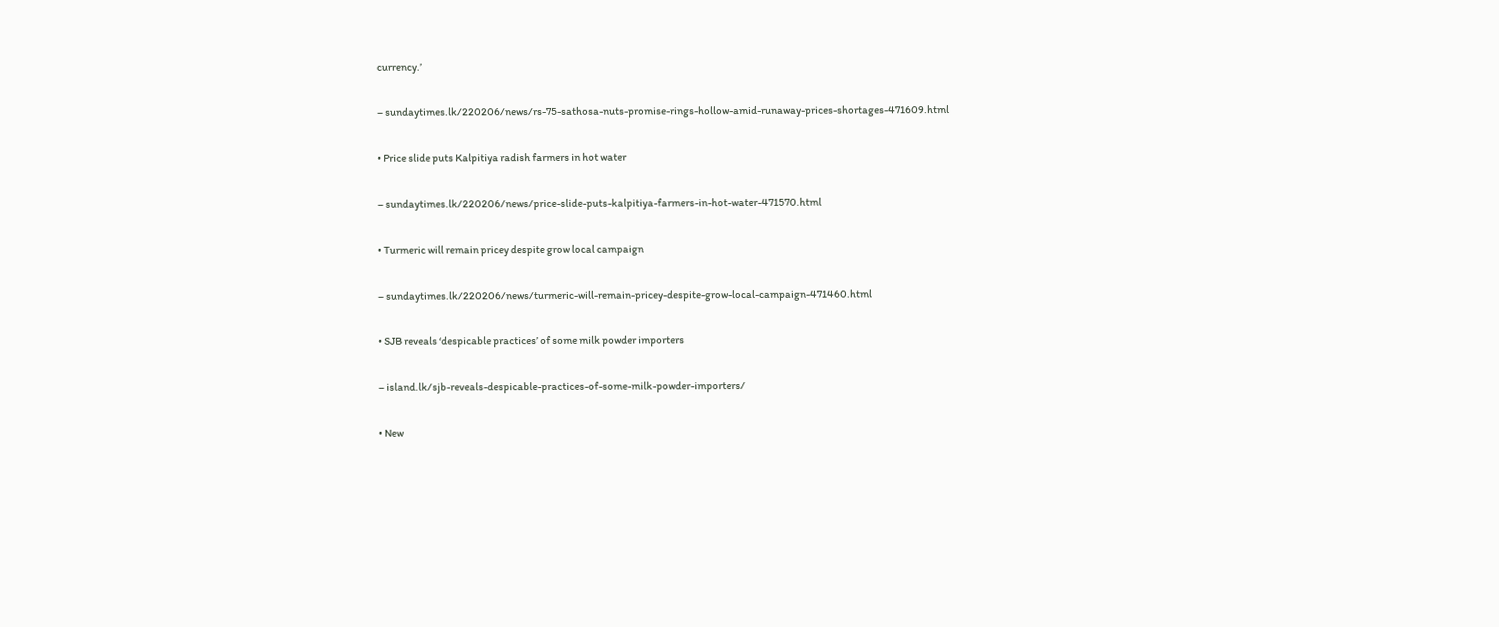currency.’

– sundaytimes.lk/220206/news/rs-75-sathosa-nuts-promise-rings-hollow-amid-runaway-prices-shortages-471609.html

• Price slide puts Kalpitiya radish farmers in hot water

– sundaytimes.lk/220206/news/price-slide-puts-kalpitiya-farmers-in-hot-water-471570.html

• Turmeric will remain pricey despite grow local campaign

– sundaytimes.lk/220206/news/turmeric-will-remain-pricey-despite-grow-local-campaign-471460.html

• SJB reveals ‘despicable practices’ of some milk powder importers

– island.lk/sjb-reveals-despicable-practices-of-some-milk-powder-importers/

• New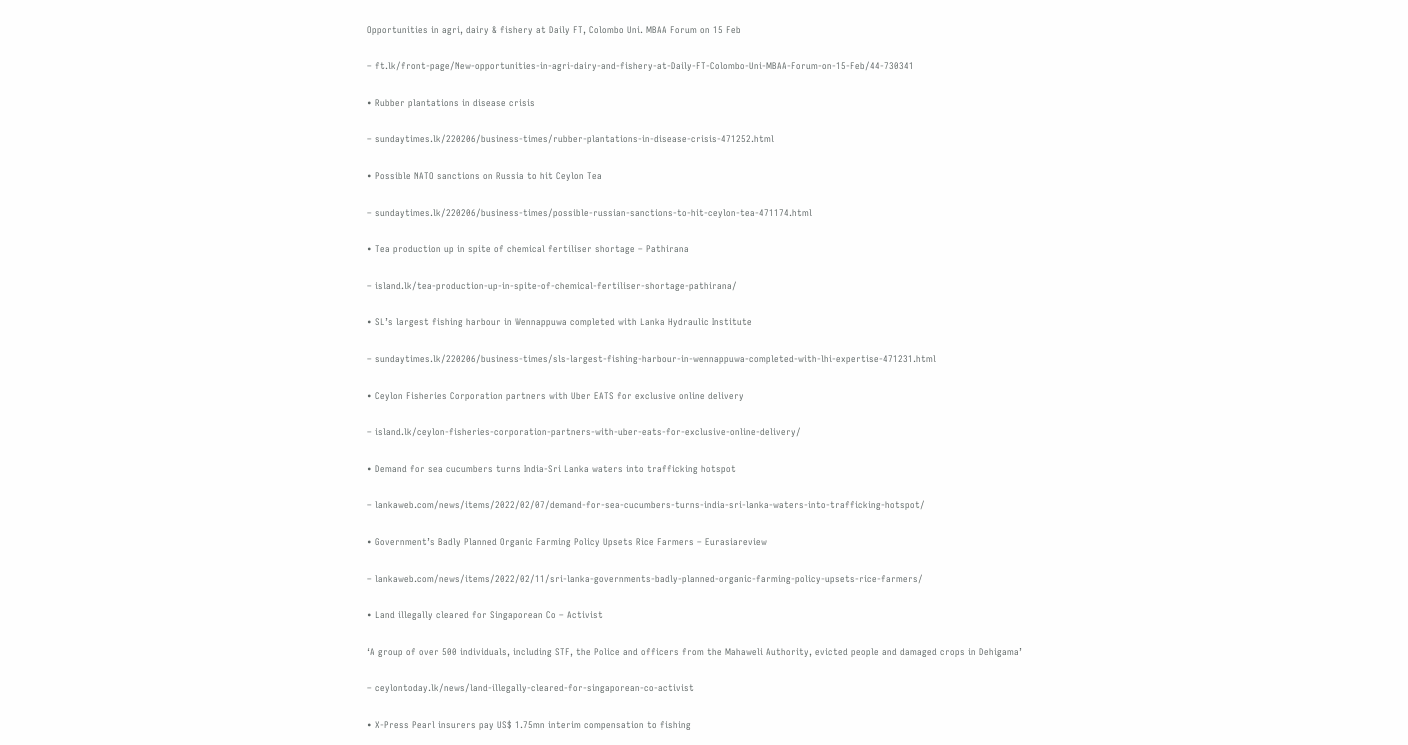Opportunities in agri, dairy & fishery at Daily FT, Colombo Uni. MBAA Forum on 15 Feb

– ft.lk/front-page/New-opportunities-in-agri-dairy-and-fishery-at-Daily-FT-Colombo-Uni-MBAA-Forum-on-15-Feb/44-730341

• Rubber plantations in disease crisis

– sundaytimes.lk/220206/business-times/rubber-plantations-in-disease-crisis-471252.html

• Possible NATO sanctions on Russia to hit Ceylon Tea

– sundaytimes.lk/220206/business-times/possible-russian-sanctions-to-hit-ceylon-tea-471174.html

• Tea production up in spite of chemical fertiliser shortage – Pathirana

– island.lk/tea-production-up-in-spite-of-chemical-fertiliser-shortage-pathirana/

• SL’s largest fishing harbour in Wennappuwa completed with Lanka Hydraulic Institute

– sundaytimes.lk/220206/business-times/sls-largest-fishing-harbour-in-wennappuwa-completed-with-lhi-expertise-471231.html

• Ceylon Fisheries Corporation partners with Uber EATS for exclusive online delivery

– island.lk/ceylon-fisheries-corporation-partners-with-uber-eats-for-exclusive-online-delivery/

• Demand for sea cucumbers turns India-Sri Lanka waters into trafficking hotspot

– lankaweb.com/news/items/2022/02/07/demand-for-sea-cucumbers-turns-india-sri-lanka-waters-into-trafficking-hotspot/

• Government’s Badly Planned Organic Farming Policy Upsets Rice Farmers – Eurasiareview

– lankaweb.com/news/items/2022/02/11/sri-lanka-governments-badly-planned-organic-farming-policy-upsets-rice-farmers/

• Land illegally cleared for Singaporean Co – Activist

‘A group of over 500 individuals, including STF, the Police and officers from the Mahaweli Authority, evicted people and damaged crops in Dehigama’

– ceylontoday.lk/news/land-illegally-cleared-for-singaporean-co-activist

• X-Press Pearl insurers pay US$ 1.75mn interim compensation to fishing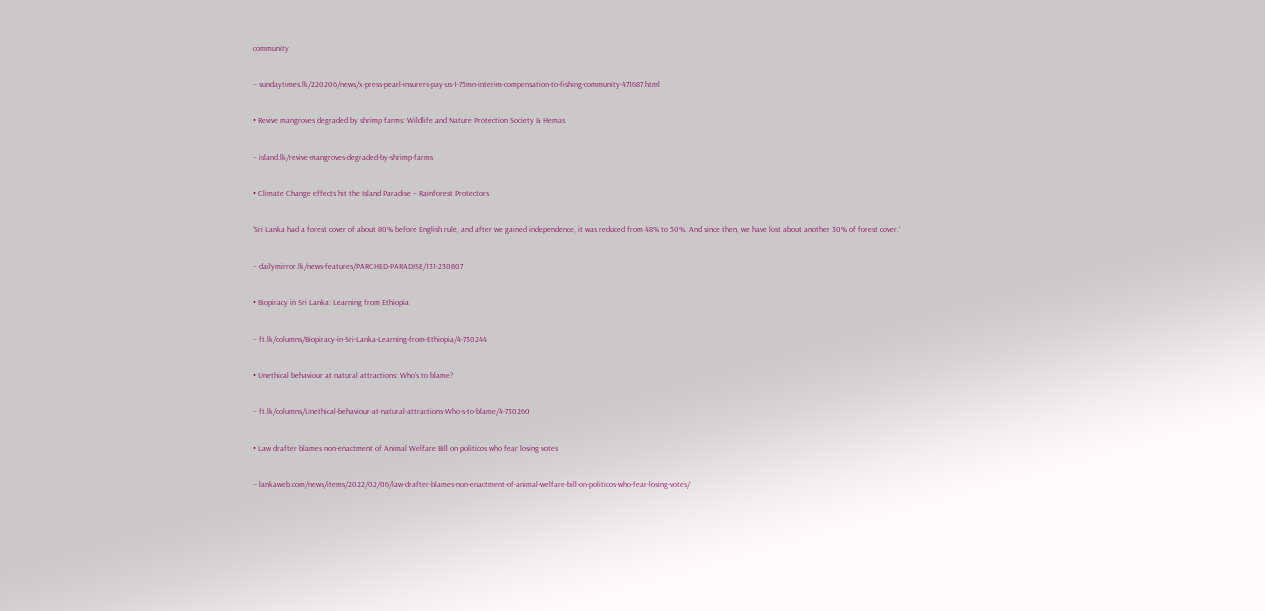community

– sundaytimes.lk/220206/news/x-press-pearl-insurers-pay-us-1-75mn-interim-compensation-to-fishing-community-471687.html

• Revive mangroves degraded by shrimp farms: Wildlife and Nature Protection Society & Hemas

– island.lk/revive-mangroves-degraded-by-shrimp-farms

• Climate Change effects hit the Island Paradise – Rainforest Protectors

‘Sri Lanka had a forest cover of about 80% before English rule, and after we gained independence, it was reduced from 48% to 50%. And since then, we have lost about another 30% of forest cover.’

– dailymirror.lk/news-features/PARCHED-PARADISE/131-230807

• Biopiracy in Sri Lanka: Learning from Ethiopia

– ft.lk/columns/Biopiracy-in-Sri-Lanka-Learning-from-Ethiopia/4-730244

• Unethical behaviour at natural attractions: Who’s to blame?

– ft.lk/columns/Unethical-behaviour-at-natural-attractions-Who-s-to-blame/4-730260

• Law drafter blames non-enactment of Animal Welfare Bill on politicos who fear losing votes

– lankaweb.com/news/items/2022/02/06/law-drafter-blames-non-enactment-of-animal-welfare-bill-on-politicos-who-fear-losing-votes/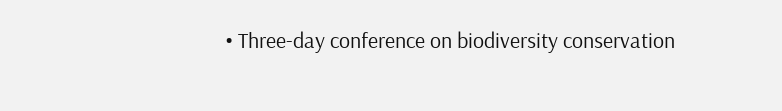• Three-day conference on biodiversity conservation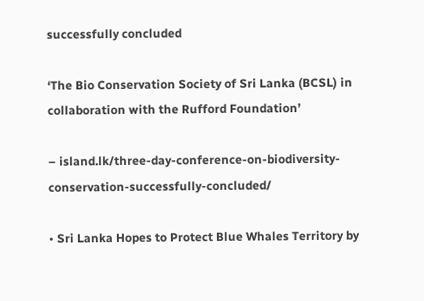successfully concluded

‘The Bio Conservation Society of Sri Lanka (BCSL) in collaboration with the Rufford Foundation’

– island.lk/three-day-conference-on-biodiversity-conservation-successfully-concluded/

• Sri Lanka Hopes to Protect Blue Whales Territory by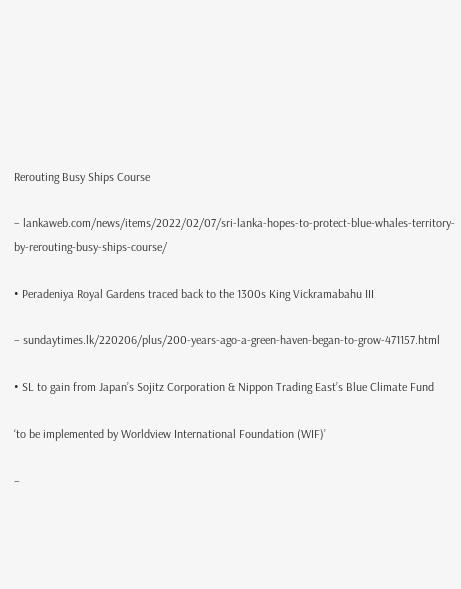Rerouting Busy Ships Course

– lankaweb.com/news/items/2022/02/07/sri-lanka-hopes-to-protect-blue-whales-territory-by-rerouting-busy-ships-course/

• Peradeniya Royal Gardens traced back to the 1300s King Vickramabahu III

– sundaytimes.lk/220206/plus/200-years-ago-a-green-haven-began-to-grow-471157.html

• SL to gain from Japan’s Sojitz Corporation & Nippon Trading East’s Blue Climate Fund

‘to be implemented by Worldview International Foundation (WIF)’

–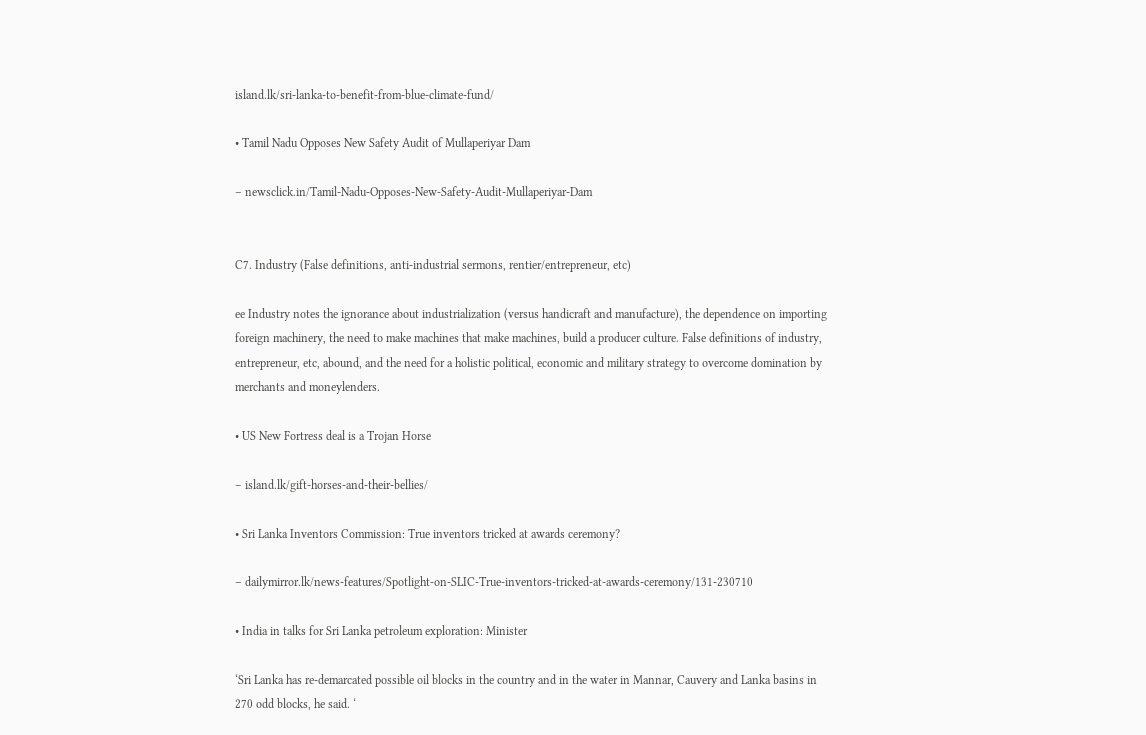island.lk/sri-lanka-to-benefit-from-blue-climate-fund/

• Tamil Nadu Opposes New Safety Audit of Mullaperiyar Dam

– newsclick.in/Tamil-Nadu-Opposes-New-Safety-Audit-Mullaperiyar-Dam


C7. Industry (False definitions, anti-industrial sermons, rentier/entrepreneur, etc)

ee Industry notes the ignorance about industrialization (versus handicraft and manufacture), the dependence on importing foreign machinery, the need to make machines that make machines, build a producer culture. False definitions of industry, entrepreneur, etc, abound, and the need for a holistic political, economic and military strategy to overcome domination by merchants and moneylenders.

• US New Fortress deal is a Trojan Horse

– island.lk/gift-horses-and-their-bellies/

• Sri Lanka Inventors Commission: True inventors tricked at awards ceremony?

– dailymirror.lk/news-features/Spotlight-on-SLIC-True-inventors-tricked-at-awards-ceremony/131-230710

• India in talks for Sri Lanka petroleum exploration: Minister

‘Sri Lanka has re-demarcated possible oil blocks in the country and in the water in Mannar, Cauvery and Lanka basins in 270 odd blocks, he said. ‘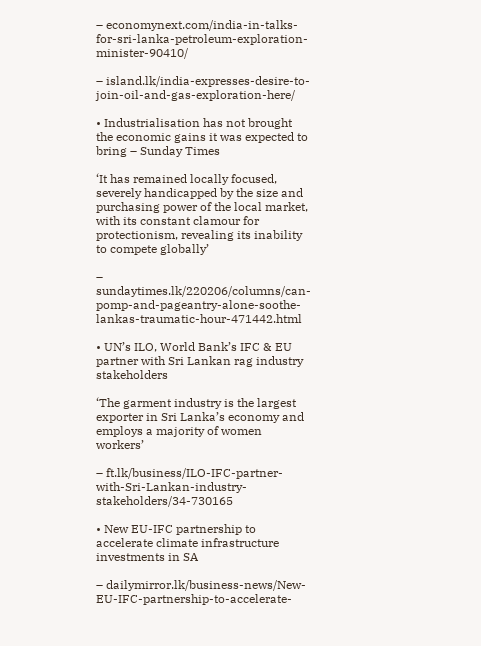– economynext.com/india-in-talks-for-sri-lanka-petroleum-exploration-minister-90410/

– island.lk/india-expresses-desire-to-join-oil-and-gas-exploration-here/

• Industrialisation has not brought the economic gains it was expected to bring – Sunday Times

‘It has remained locally focused, severely handicapped by the size and purchasing power of the local market, with its constant clamour for protectionism, revealing its inability to compete globally’

– sundaytimes.lk/220206/columns/can-pomp-and-pageantry-alone-soothe-lankas-traumatic-hour-471442.html

• UN’s ILO, World Bank’s IFC & EU partner with Sri Lankan rag industry stakeholders

‘The garment industry is the largest exporter in Sri Lanka’s economy and employs a majority of women workers’

– ft.lk/business/ILO-IFC-partner-with-Sri-Lankan-industry-stakeholders/34-730165

• New EU-IFC partnership to accelerate climate infrastructure investments in SA

– dailymirror.lk/business-news/New-EU-IFC-partnership-to-accelerate-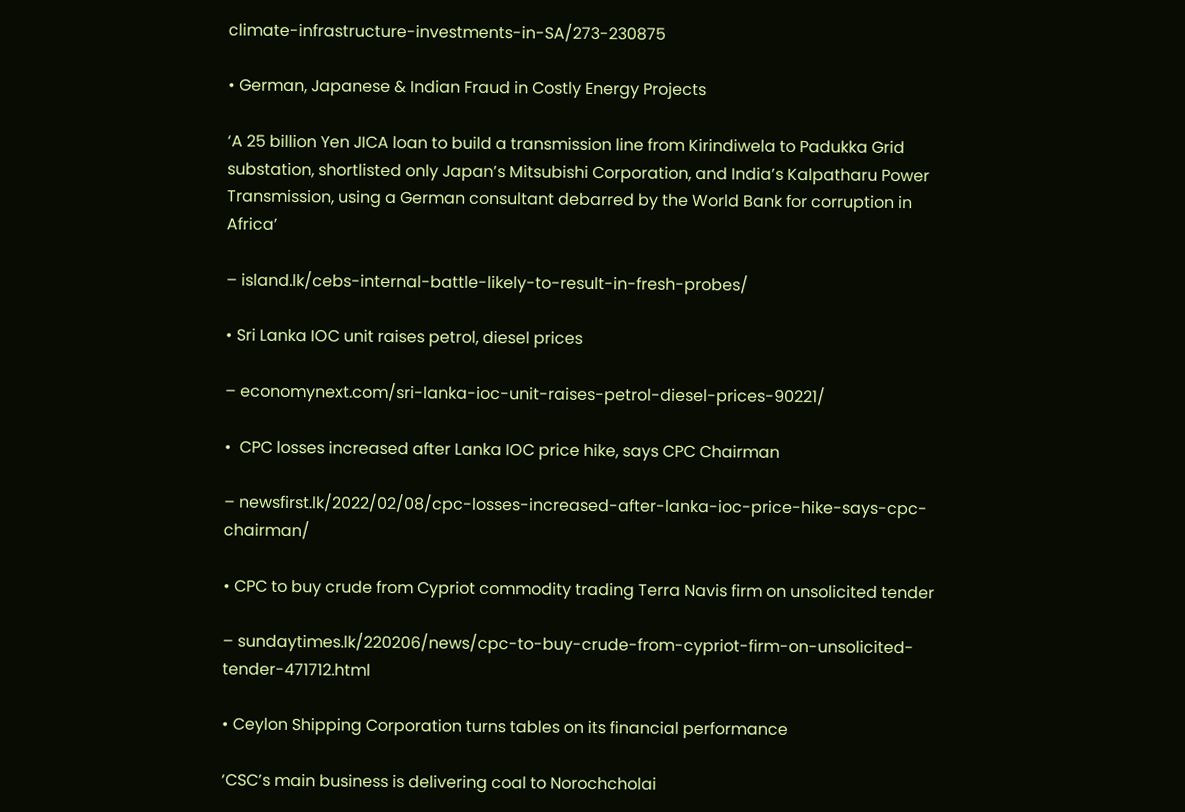climate-infrastructure-investments-in-SA/273-230875

• German, Japanese & Indian Fraud in Costly Energy Projects

‘A 25 billion Yen JICA loan to build a transmission line from Kirindiwela to Padukka Grid substation, shortlisted only Japan’s Mitsubishi Corporation, and India’s Kalpatharu Power Transmission, using a German consultant debarred by the World Bank for corruption in Africa’

– island.lk/cebs-internal-battle-likely-to-result-in-fresh-probes/

• Sri Lanka IOC unit raises petrol, diesel prices

– economynext.com/sri-lanka-ioc-unit-raises-petrol-diesel-prices-90221/

•  CPC losses increased after Lanka IOC price hike, says CPC Chairman

– newsfirst.lk/2022/02/08/cpc-losses-increased-after-lanka-ioc-price-hike-says-cpc-chairman/

• CPC to buy crude from Cypriot commodity trading Terra Navis firm on unsolicited tender

– sundaytimes.lk/220206/news/cpc-to-buy-crude-from-cypriot-firm-on-unsolicited-tender-471712.html

• Ceylon Shipping Corporation turns tables on its financial performance

‘CSC’s main business is delivering coal to Norochcholai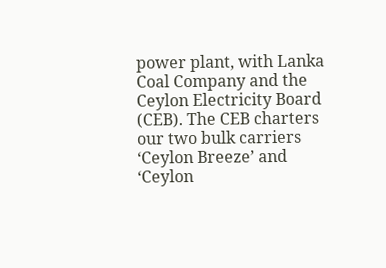power plant, with Lanka Coal Company and the Ceylon Electricity Board (CEB). The CEB charters our two bulk carriers ‘Ceylon Breeze’ and ‘Ceylon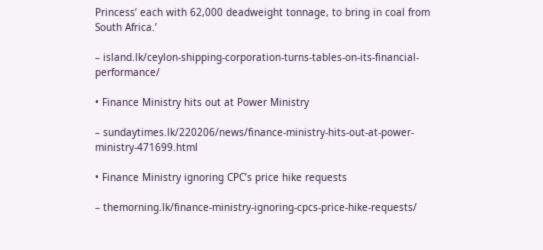Princess’ each with 62,000 deadweight tonnage, to bring in coal from South Africa.’

– island.lk/ceylon-shipping-corporation-turns-tables-on-its-financial-performance/

• Finance Ministry hits out at Power Ministry

– sundaytimes.lk/220206/news/finance-ministry-hits-out-at-power-ministry-471699.html

• Finance Ministry ignoring CPC’s price hike requests

– themorning.lk/finance-ministry-ignoring-cpcs-price-hike-requests/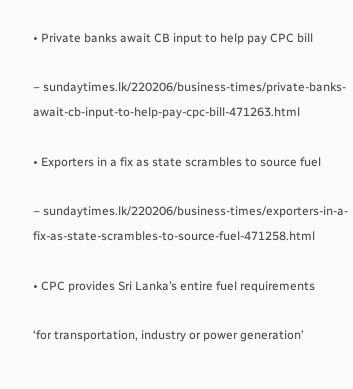• Private banks await CB input to help pay CPC bill

– sundaytimes.lk/220206/business-times/private-banks-await-cb-input-to-help-pay-cpc-bill-471263.html

• Exporters in a fix as state scrambles to source fuel

– sundaytimes.lk/220206/business-times/exporters-in-a-fix-as-state-scrambles-to-source-fuel-471258.html

• CPC provides Sri Lanka’s entire fuel requirements

‘for transportation, industry or power generation’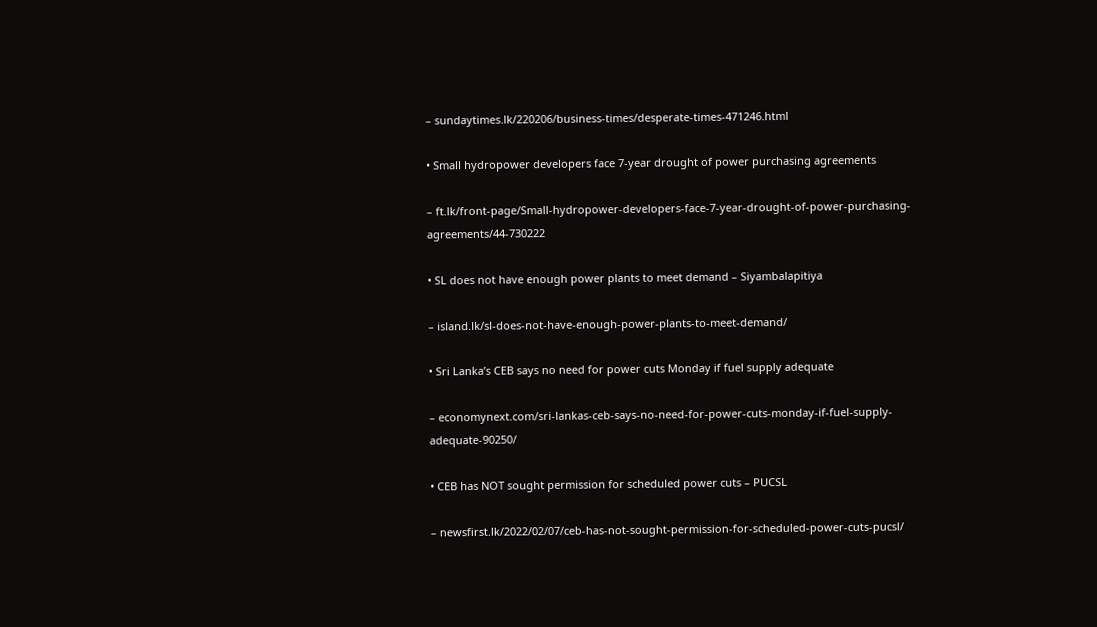– sundaytimes.lk/220206/business-times/desperate-times-471246.html

• Small hydropower developers face 7-year drought of power purchasing agreements

– ft.lk/front-page/Small-hydropower-developers-face-7-year-drought-of-power-purchasing-agreements/44-730222

• SL does not have enough power plants to meet demand – Siyambalapitiya

– island.lk/sl-does-not-have-enough-power-plants-to-meet-demand/

• Sri Lanka’s CEB says no need for power cuts Monday if fuel supply adequate

– economynext.com/sri-lankas-ceb-says-no-need-for-power-cuts-monday-if-fuel-supply-adequate-90250/

• CEB has NOT sought permission for scheduled power cuts – PUCSL

– newsfirst.lk/2022/02/07/ceb-has-not-sought-permission-for-scheduled-power-cuts-pucsl/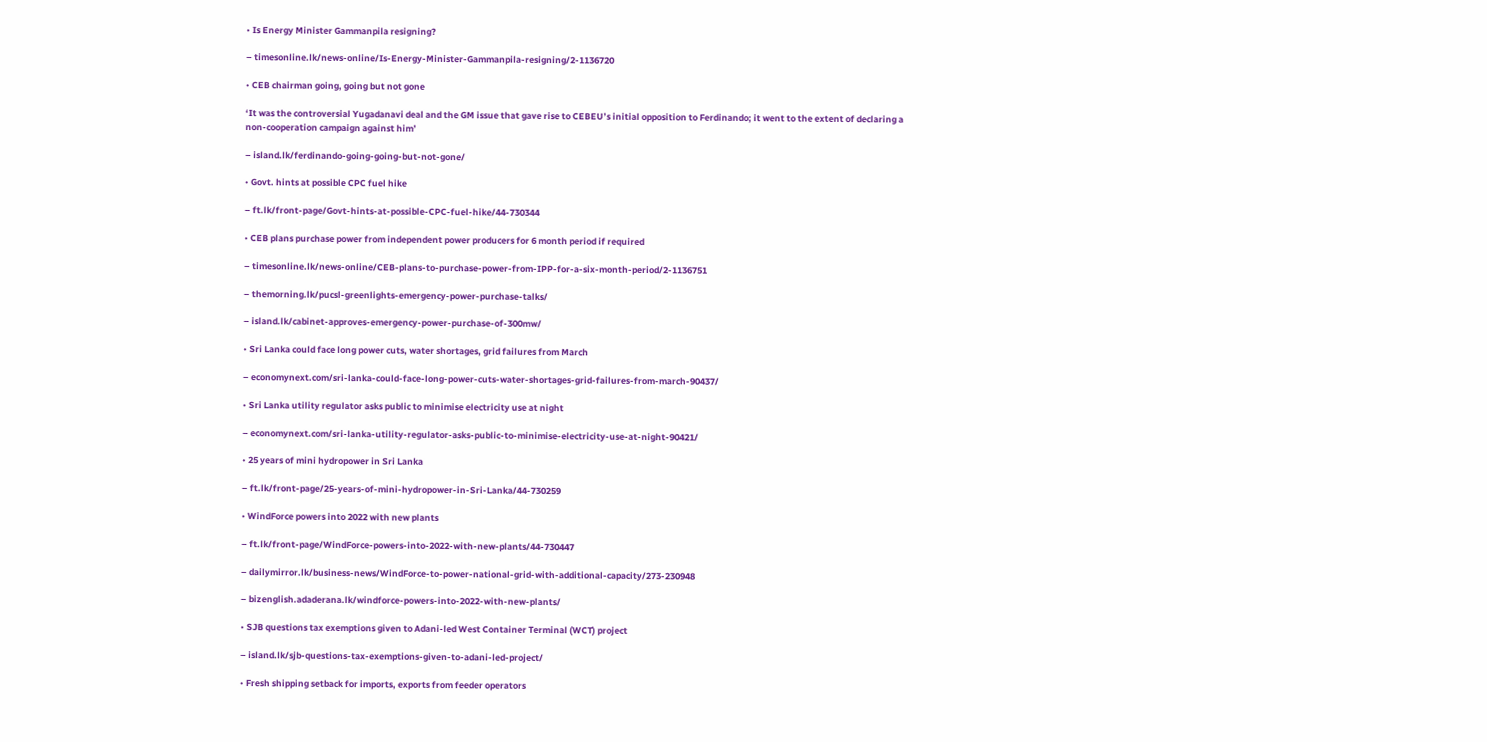• Is Energy Minister Gammanpila resigning?

– timesonline.lk/news-online/Is-Energy-Minister-Gammanpila-resigning/2-1136720

• CEB chairman going, going but not gone

‘It was the controversial Yugadanavi deal and the GM issue that gave rise to CEBEU’s initial opposition to Ferdinando; it went to the extent of declaring a non-cooperation campaign against him’

– island.lk/ferdinando-going-going-but-not-gone/

• Govt. hints at possible CPC fuel hike

– ft.lk/front-page/Govt-hints-at-possible-CPC-fuel-hike/44-730344

• CEB plans purchase power from independent power producers for 6 month period if required

– timesonline.lk/news-online/CEB-plans-to-purchase-power-from-IPP-for-a-six-month-period/2-1136751

– themorning.lk/pucsl-greenlights-emergency-power-purchase-talks/

– island.lk/cabinet-approves-emergency-power-purchase-of-300mw/

• Sri Lanka could face long power cuts, water shortages, grid failures from March

– economynext.com/sri-lanka-could-face-long-power-cuts-water-shortages-grid-failures-from-march-90437/

• Sri Lanka utility regulator asks public to minimise electricity use at night

– economynext.com/sri-lanka-utility-regulator-asks-public-to-minimise-electricity-use-at-night-90421/

• 25 years of mini hydropower in Sri Lanka

– ft.lk/front-page/25-years-of-mini-hydropower-in-Sri-Lanka/44-730259

• WindForce powers into 2022 with new plants

– ft.lk/front-page/WindForce-powers-into-2022-with-new-plants/44-730447

– dailymirror.lk/business-news/WindForce-to-power-national-grid-with-additional-capacity/273-230948

– bizenglish.adaderana.lk/windforce-powers-into-2022-with-new-plants/

• SJB questions tax exemptions given to Adani-led West Container Terminal (WCT) project

– island.lk/sjb-questions-tax-exemptions-given-to-adani-led-project/

• Fresh shipping setback for imports, exports from feeder operators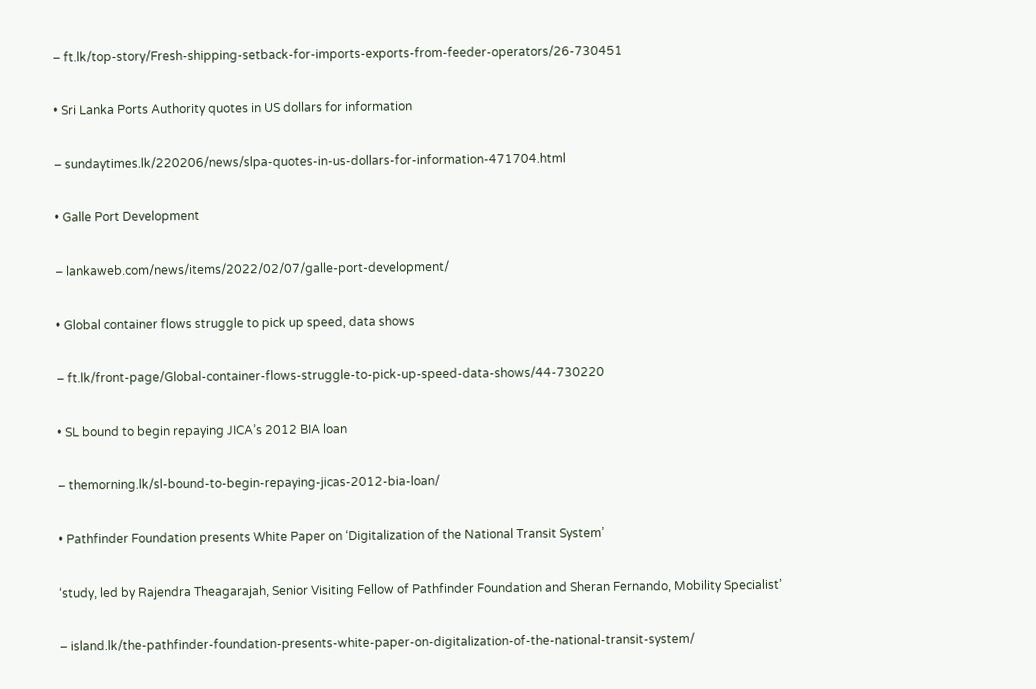– ft.lk/top-story/Fresh-shipping-setback-for-imports-exports-from-feeder-operators/26-730451

• Sri Lanka Ports Authority quotes in US dollars for information

– sundaytimes.lk/220206/news/slpa-quotes-in-us-dollars-for-information-471704.html

• Galle Port Development

– lankaweb.com/news/items/2022/02/07/galle-port-development/

• Global container flows struggle to pick up speed, data shows

– ft.lk/front-page/Global-container-flows-struggle-to-pick-up-speed-data-shows/44-730220

• SL bound to begin repaying JICA’s 2012 BIA loan

– themorning.lk/sl-bound-to-begin-repaying-jicas-2012-bia-loan/

• Pathfinder Foundation presents White Paper on ‘Digitalization of the National Transit System’

‘study, led by Rajendra Theagarajah, Senior Visiting Fellow of Pathfinder Foundation and Sheran Fernando, Mobility Specialist’

– island.lk/the-pathfinder-foundation-presents-white-paper-on-digitalization-of-the-national-transit-system/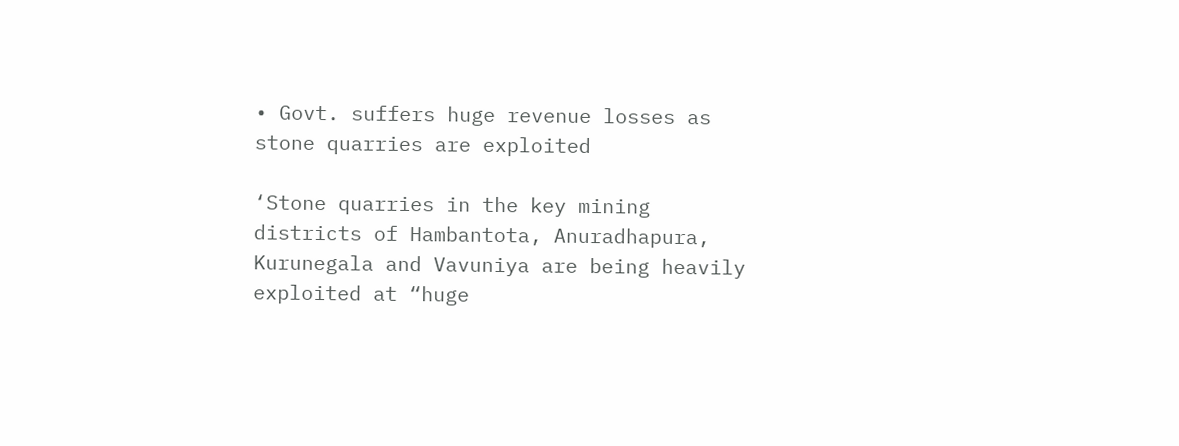• Govt. suffers huge revenue losses as stone quarries are exploited

‘Stone quarries in the key mining districts of Hambantota, Anuradhapura, Kurunegala and Vavuniya are being heavily exploited at “huge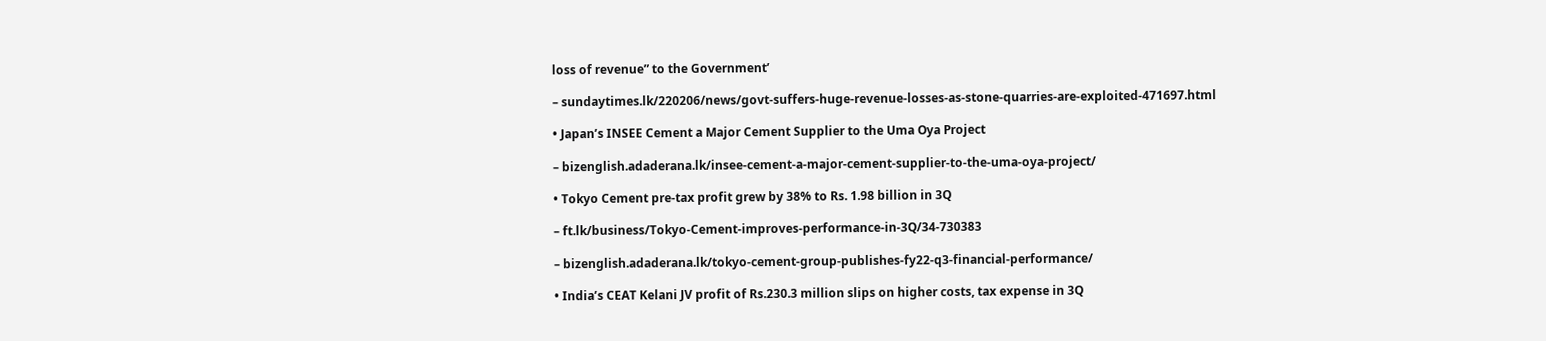loss of revenue” to the Government’

– sundaytimes.lk/220206/news/govt-suffers-huge-revenue-losses-as-stone-quarries-are-exploited-471697.html

• Japan’s INSEE Cement a Major Cement Supplier to the Uma Oya Project

– bizenglish.adaderana.lk/insee-cement-a-major-cement-supplier-to-the-uma-oya-project/

• Tokyo Cement pre-tax profit grew by 38% to Rs. 1.98 billion in 3Q

– ft.lk/business/Tokyo-Cement-improves-performance-in-3Q/34-730383

– bizenglish.adaderana.lk/tokyo-cement-group-publishes-fy22-q3-financial-performance/

• India’s CEAT Kelani JV profit of Rs.230.3 million slips on higher costs, tax expense in 3Q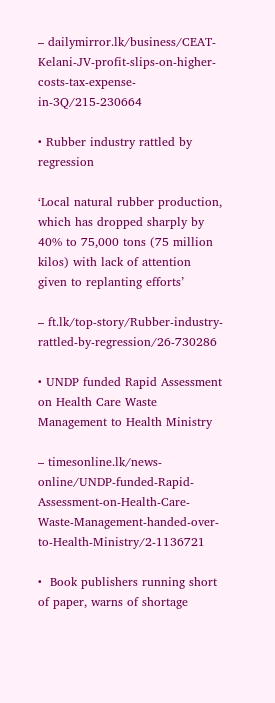– dailymirror.lk/business/CEAT-Kelani-JV-profit-slips-on-higher-costs-tax-expense-in-3Q/215-230664

• Rubber industry rattled by regression

‘Local natural rubber production, which has dropped sharply by 40% to 75,000 tons (75 million kilos) with lack of attention given to replanting efforts’

– ft.lk/top-story/Rubber-industry-rattled-by-regression/26-730286

• UNDP funded Rapid Assessment on Health Care Waste Management to Health Ministry

– timesonline.lk/news-online/UNDP-funded-Rapid-Assessment-on-Health-Care-Waste-Management-handed-over-to-Health-Ministry/2-1136721

•  Book publishers running short of paper, warns of shortage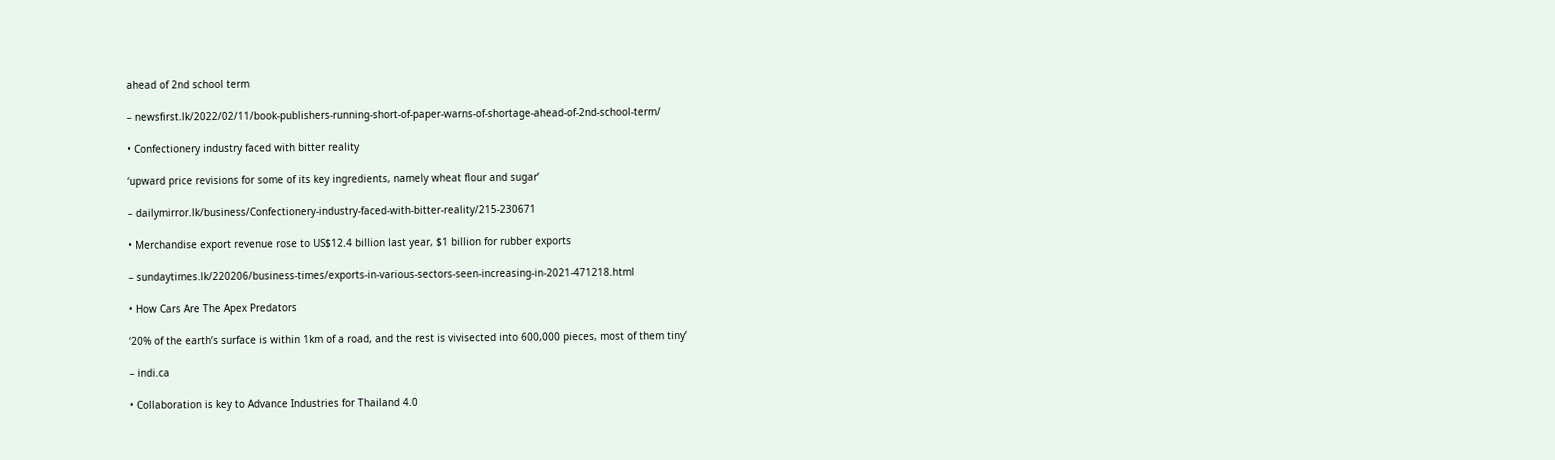ahead of 2nd school term

– newsfirst.lk/2022/02/11/book-publishers-running-short-of-paper-warns-of-shortage-ahead-of-2nd-school-term/

• Confectionery industry faced with bitter reality

‘upward price revisions for some of its key ingredients, namely wheat flour and sugar’

– dailymirror.lk/business/Confectionery-industry-faced-with-bitter-reality/215-230671

• Merchandise export revenue rose to US$12.4 billion last year, $1 billion for rubber exports

– sundaytimes.lk/220206/business-times/exports-in-various-sectors-seen-increasing-in-2021-471218.html

• How Cars Are The Apex Predators

‘20% of the earth’s surface is within 1km of a road, and the rest is vivisected into 600,000 pieces, most of them tiny’

– indi.ca

• Collaboration is key to Advance Industries for Thailand 4.0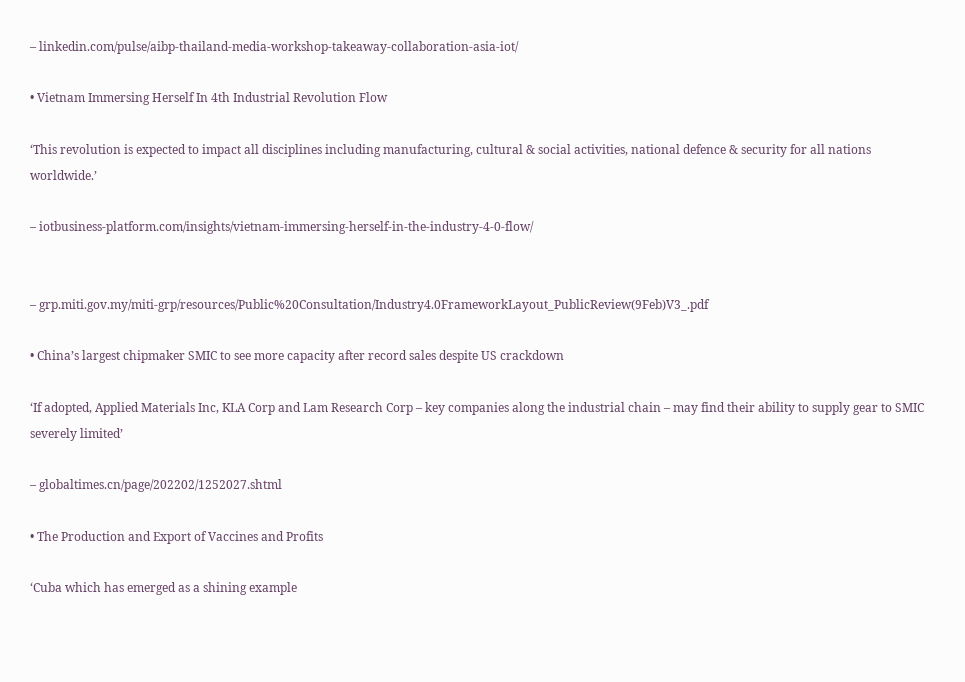– linkedin.com/pulse/aibp-thailand-media-workshop-takeaway-collaboration-asia-iot/

• Vietnam Immersing Herself In 4th Industrial Revolution Flow

‘This revolution is expected to impact all disciplines including manufacturing, cultural & social activities, national defence & security for all nations worldwide.’

– iotbusiness-platform.com/insights/vietnam-immersing-herself-in-the-industry-4-0-flow/


– grp.miti.gov.my/miti-grp/resources/Public%20Consultation/Industry4.0FrameworkLayout_PublicReview(9Feb)V3_.pdf

• China’s largest chipmaker SMIC to see more capacity after record sales despite US crackdown

‘If adopted, Applied Materials Inc, KLA Corp and Lam Research Corp – key companies along the industrial chain – may find their ability to supply gear to SMIC severely limited’

– globaltimes.cn/page/202202/1252027.shtml

• The Production and Export of Vaccines and Profits

‘Cuba which has emerged as a shining example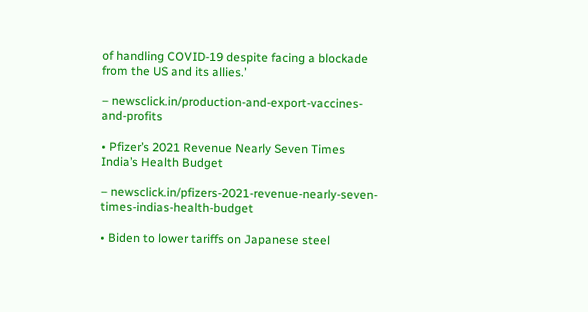of handling COVID-19 despite facing a blockade from the US and its allies.’

– newsclick.in/production-and-export-vaccines-and-profits

• Pfizer’s 2021 Revenue Nearly Seven Times India’s Health Budget

– newsclick.in/pfizers-2021-revenue-nearly-seven-times-indias-health-budget

• Biden to lower tariffs on Japanese steel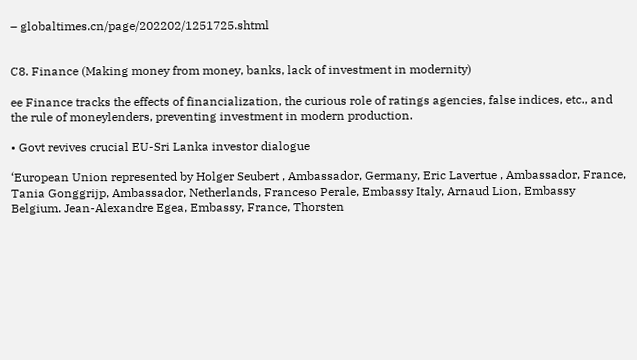– globaltimes.cn/page/202202/1251725.shtml


C8. Finance (Making money from money, banks, lack of investment in modernity)

ee Finance tracks the effects of financialization, the curious role of ratings agencies, false indices, etc., and the rule of moneylenders, preventing investment in modern production.

• Govt revives crucial EU-Sri Lanka investor dialogue

‘European Union represented by Holger Seubert , Ambassador, Germany, Eric Lavertue , Ambassador, France, Tania Gonggrijp, Ambassador, Netherlands, Franceso Perale, Embassy Italy, Arnaud Lion, Embassy Belgium. Jean-Alexandre Egea, Embassy, France, Thorsten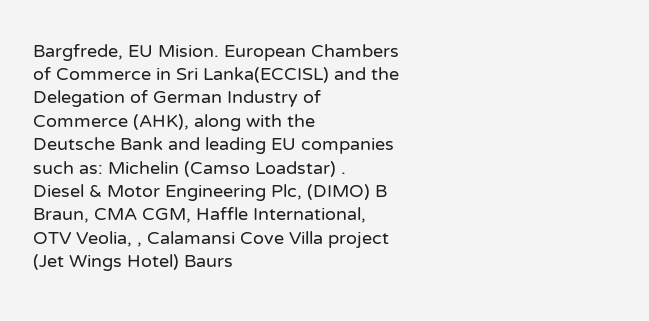Bargfrede, EU Mision. European Chambers of Commerce in Sri Lanka(ECCISL) and the Delegation of German Industry of Commerce (AHK), along with the Deutsche Bank and leading EU companies such as: Michelin (Camso Loadstar) . Diesel & Motor Engineering Plc, (DIMO) B Braun, CMA CGM, Haffle International, OTV Veolia, , Calamansi Cove Villa project (Jet Wings Hotel) Baurs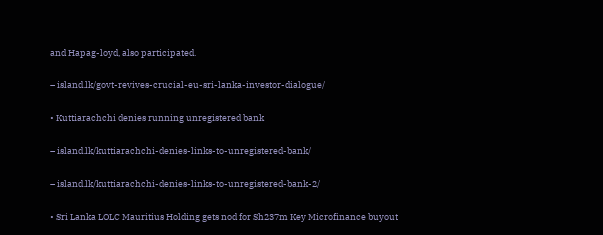and Hapag-loyd, also participated.

– island.lk/govt-revives-crucial-eu-sri-lanka-investor-dialogue/

• Kuttiarachchi denies running unregistered bank

– island.lk/kuttiarachchi-denies-links-to-unregistered-bank/

– island.lk/kuttiarachchi-denies-links-to-unregistered-bank-2/

• Sri Lanka LOLC Mauritius Holding gets nod for Sh237m Key Microfinance buyout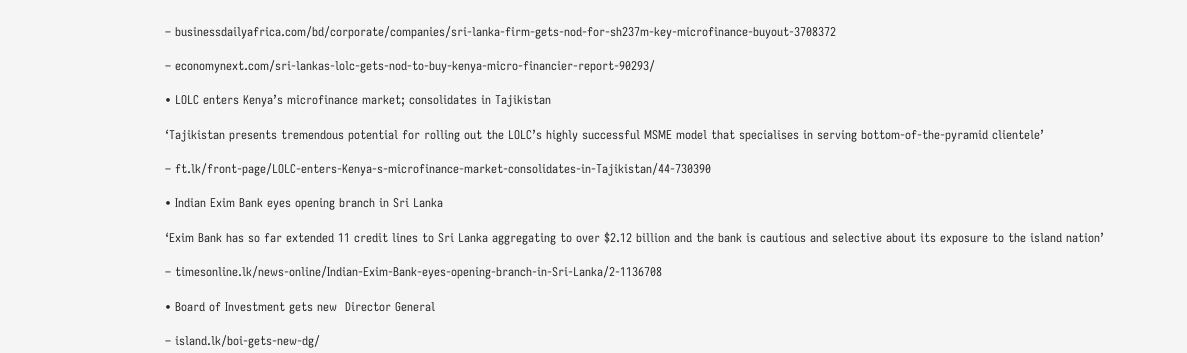– businessdailyafrica.com/bd/corporate/companies/sri-lanka-firm-gets-nod-for-sh237m-key-microfinance-buyout-3708372

– economynext.com/sri-lankas-lolc-gets-nod-to-buy-kenya-micro-financier-report-90293/

• LOLC enters Kenya’s microfinance market; consolidates in Tajikistan

‘Tajikistan presents tremendous potential for rolling out the LOLC’s highly successful MSME model that specialises in serving bottom-of-the-pyramid clientele’

– ft.lk/front-page/LOLC-enters-Kenya-s-microfinance-market-consolidates-in-Tajikistan/44-730390

• Indian Exim Bank eyes opening branch in Sri Lanka

‘Exim Bank has so far extended 11 credit lines to Sri Lanka aggregating to over $2.12 billion and the bank is cautious and selective about its exposure to the island nation’

– timesonline.lk/news-online/Indian-Exim-Bank-eyes-opening-branch-in-Sri-Lanka/2-1136708

• Board of Investment gets new  Director General

– island.lk/boi-gets-new-dg/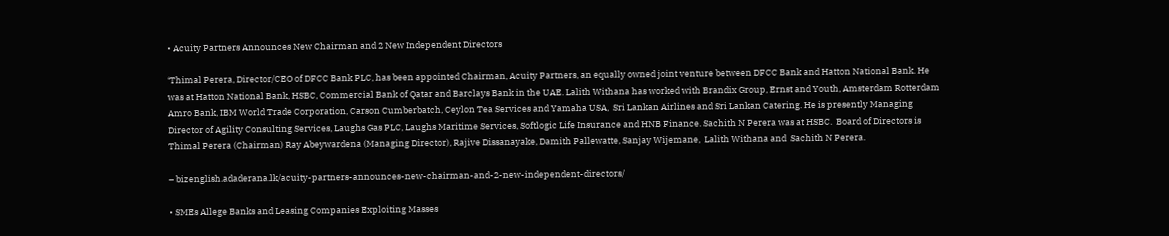• Acuity Partners Announces New Chairman and 2 New Independent Directors

‘Thimal Perera, Director/CEO of DFCC Bank PLC, has been appointed Chairman, Acuity Partners, an equally owned joint venture between DFCC Bank and Hatton National Bank. He was at Hatton National Bank, HSBC, Commercial Bank of Qatar and Barclays Bank in the UAE. Lalith Withana has worked with Brandix Group, Ernst and Youth, Amsterdam Rotterdam Amro Bank, IBM World Trade Corporation, Carson Cumberbatch, Ceylon Tea Services and Yamaha USA,  Sri Lankan Airlines and Sri Lankan Catering. He is presently Managing Director of Agility Consulting Services, Laughs Gas PLC, Laughs Maritime Services, Softlogic Life Insurance and HNB Finance. Sachith N Perera was at HSBC.  Board of Directors is Thimal Perera (Chairman) Ray Abeywardena (Managing Director), Rajive Dissanayake, Damith Pallewatte, Sanjay Wijemane,  Lalith Withana and  Sachith N Perera.

– bizenglish.adaderana.lk/acuity-partners-announces-new-chairman-and-2-new-independent-directors/

• SMEs Allege Banks and Leasing Companies Exploiting Masses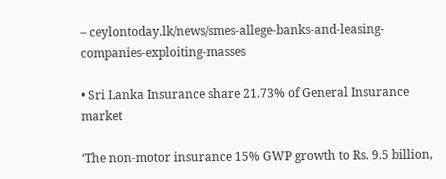– ceylontoday.lk/news/smes-allege-banks-and-leasing-companies-exploiting-masses

• Sri Lanka Insurance share 21.73% of General Insurance market

‘The non-motor insurance 15% GWP growth to Rs. 9.5 billion,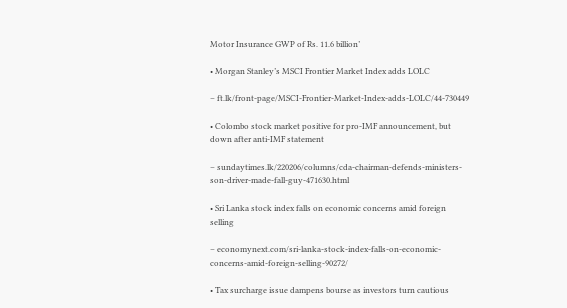Motor Insurance GWP of Rs. 11.6 billion’

• Morgan Stanley’s MSCI Frontier Market Index adds LOLC

– ft.lk/front-page/MSCI-Frontier-Market-Index-adds-LOLC/44-730449

• Colombo stock market positive for pro-IMF announcement, but down after anti-IMF statement

– sundaytimes.lk/220206/columns/cda-chairman-defends-ministers-son-driver-made-fall-guy-471630.html

• Sri Lanka stock index falls on economic concerns amid foreign selling

– economynext.com/sri-lanka-stock-index-falls-on-economic-concerns-amid-foreign-selling-90272/

• Tax surcharge issue dampens bourse as investors turn cautious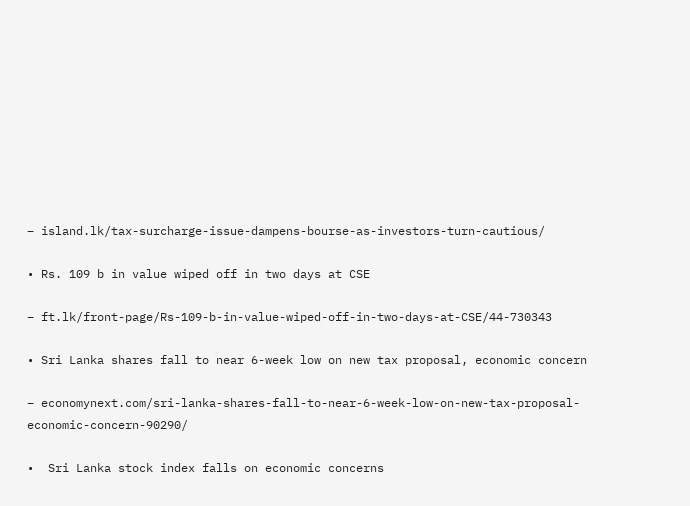– island.lk/tax-surcharge-issue-dampens-bourse-as-investors-turn-cautious/

• Rs. 109 b in value wiped off in two days at CSE

– ft.lk/front-page/Rs-109-b-in-value-wiped-off-in-two-days-at-CSE/44-730343

• Sri Lanka shares fall to near 6-week low on new tax proposal, economic concern

– economynext.com/sri-lanka-shares-fall-to-near-6-week-low-on-new-tax-proposal-economic-concern-90290/

•  Sri Lanka stock index falls on economic concerns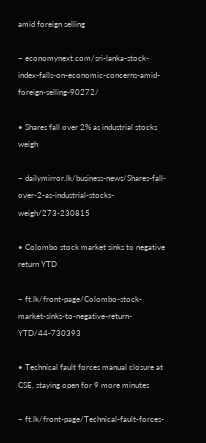amid foreign selling

– economynext.com/sri-lanka-stock-index-falls-on-economic-concerns-amid-foreign-selling-90272/

• Shares fall over 2% as industrial stocks weigh

– dailymirror.lk/business-news/Shares-fall-over-2-as-industrial-stocks-weigh/273-230815

• Colombo stock market sinks to negative return YTD

– ft.lk/front-page/Colombo-stock-market-sinks-to-negative-return-YTD/44-730393

• Technical fault forces manual closure at CSE, staying open for 9 more minutes

– ft.lk/front-page/Technical-fault-forces-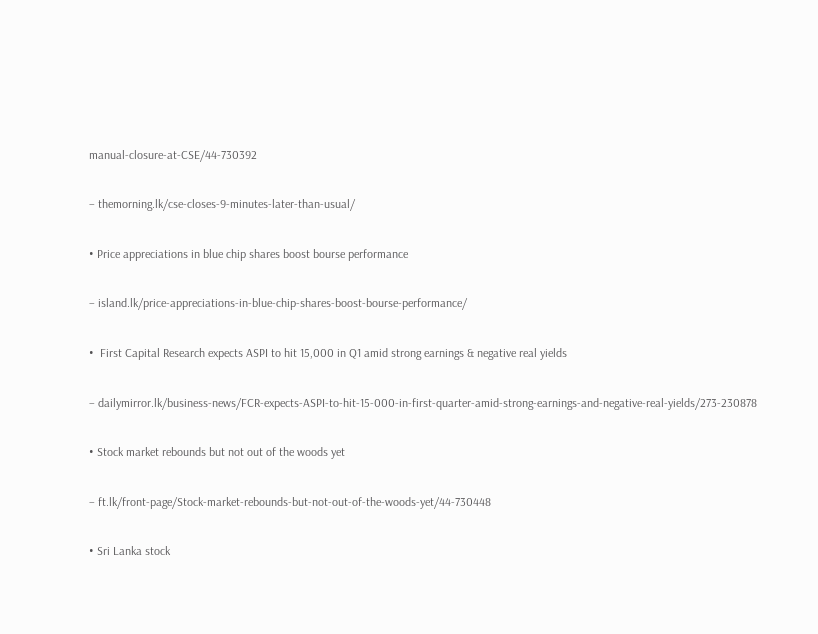manual-closure-at-CSE/44-730392

– themorning.lk/cse-closes-9-minutes-later-than-usual/

• Price appreciations in blue chip shares boost bourse performance

– island.lk/price-appreciations-in-blue-chip-shares-boost-bourse-performance/

•  First Capital Research expects ASPI to hit 15,000 in Q1 amid strong earnings & negative real yields

– dailymirror.lk/business-news/FCR-expects-ASPI-to-hit-15-000-in-first-quarter-amid-strong-earnings-and-negative-real-yields/273-230878

• Stock market rebounds but not out of the woods yet

– ft.lk/front-page/Stock-market-rebounds-but-not-out-of-the-woods-yet/44-730448

• Sri Lanka stock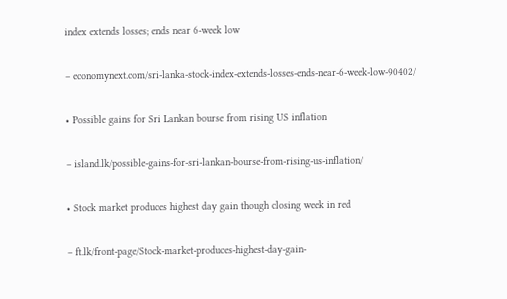index extends losses; ends near 6-week low

– economynext.com/sri-lanka-stock-index-extends-losses-ends-near-6-week-low-90402/

• Possible gains for Sri Lankan bourse from rising US inflation

– island.lk/possible-gains-for-sri-lankan-bourse-from-rising-us-inflation/

• Stock market produces highest day gain though closing week in red

– ft.lk/front-page/Stock-market-produces-highest-day-gain-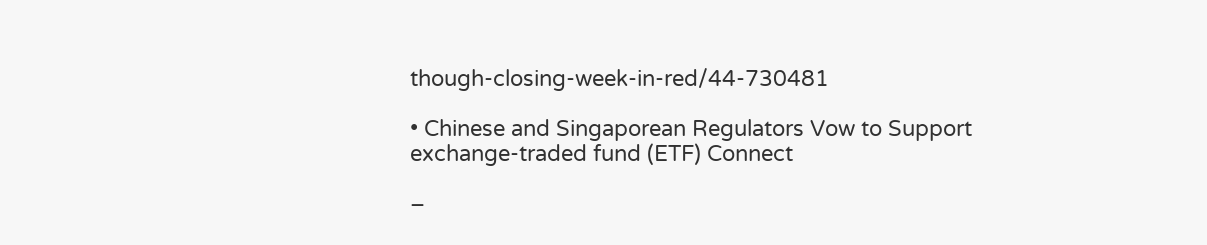though-closing-week-in-red/44-730481

• Chinese and Singaporean Regulators Vow to Support exchange-traded fund (ETF) Connect

–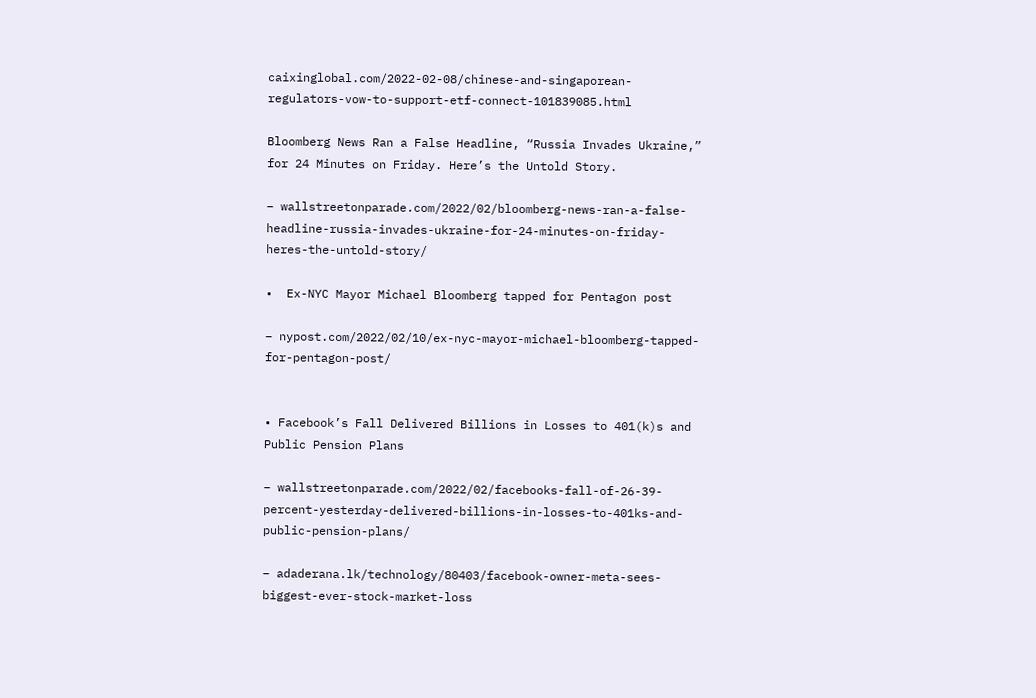caixinglobal.com/2022-02-08/chinese-and-singaporean-regulators-vow-to-support-etf-connect-101839085.html

Bloomberg News Ran a False Headline, “Russia Invades Ukraine,” for 24 Minutes on Friday. Here’s the Untold Story.

– wallstreetonparade.com/2022/02/bloomberg-news-ran-a-false-headline-russia-invades-ukraine-for-24-minutes-on-friday-heres-the-untold-story/

•  Ex-NYC Mayor Michael Bloomberg tapped for Pentagon post

– nypost.com/2022/02/10/ex-nyc-mayor-michael-bloomberg-tapped-for-pentagon-post/


• Facebook’s Fall Delivered Billions in Losses to 401(k)s and Public Pension Plans

– wallstreetonparade.com/2022/02/facebooks-fall-of-26-39-percent-yesterday-delivered-billions-in-losses-to-401ks-and-public-pension-plans/

– adaderana.lk/technology/80403/facebook-owner-meta-sees-biggest-ever-stock-market-loss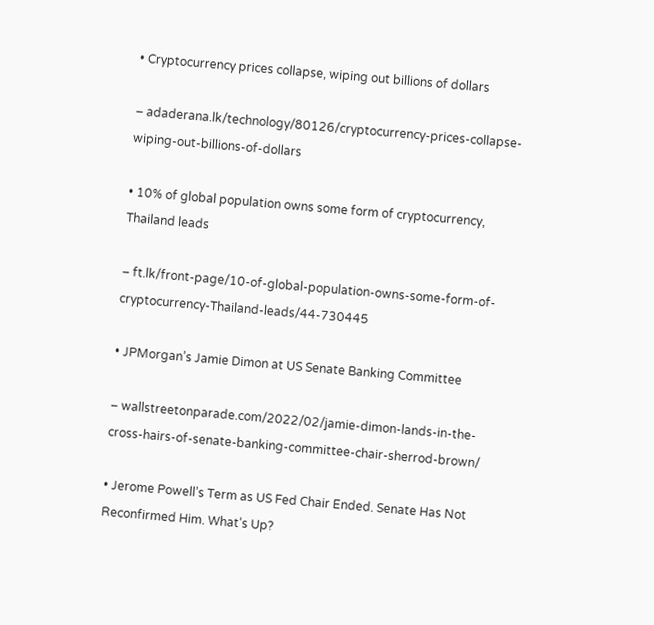• Cryptocurrency prices collapse, wiping out billions of dollars

– adaderana.lk/technology/80126/cryptocurrency-prices-collapse-wiping-out-billions-of-dollars

• 10% of global population owns some form of cryptocurrency, Thailand leads

– ft.lk/front-page/10-of-global-population-owns-some-form-of-cryptocurrency-Thailand-leads/44-730445

• JPMorgan’s Jamie Dimon at US Senate Banking Committee

– wallstreetonparade.com/2022/02/jamie-dimon-lands-in-the-cross-hairs-of-senate-banking-committee-chair-sherrod-brown/

• Jerome Powell’s Term as US Fed Chair Ended. Senate Has Not Reconfirmed Him. What’s Up?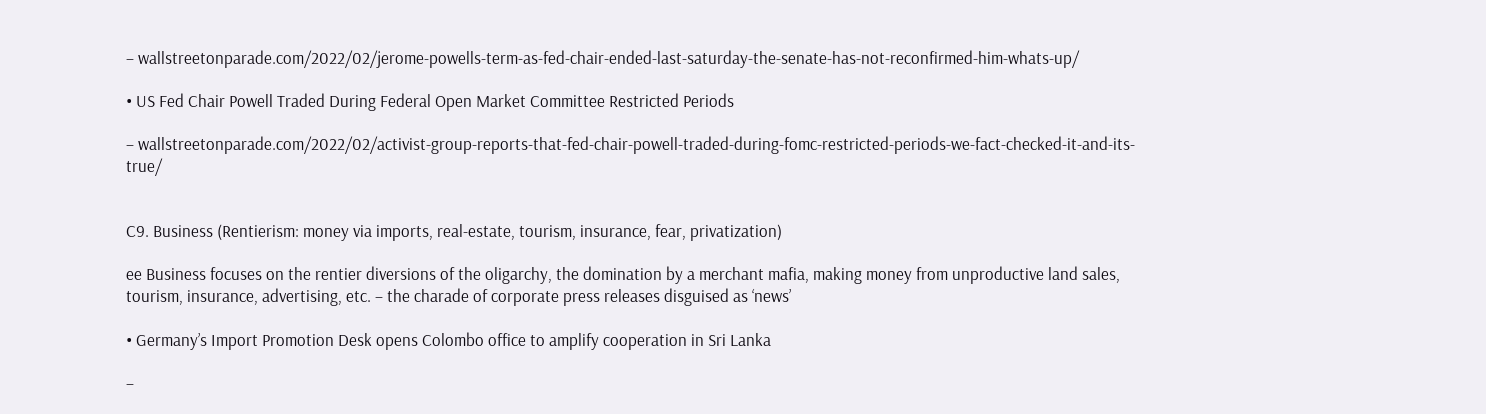– wallstreetonparade.com/2022/02/jerome-powells-term-as-fed-chair-ended-last-saturday-the-senate-has-not-reconfirmed-him-whats-up/

• US Fed Chair Powell Traded During Federal Open Market Committee Restricted Periods

– wallstreetonparade.com/2022/02/activist-group-reports-that-fed-chair-powell-traded-during-fomc-restricted-periods-we-fact-checked-it-and-its-true/


C9. Business (Rentierism: money via imports, real-estate, tourism, insurance, fear, privatization)

ee Business focuses on the rentier diversions of the oligarchy, the domination by a merchant mafia, making money from unproductive land sales, tourism, insurance, advertising, etc. – the charade of corporate press releases disguised as ‘news’

• Germany’s Import Promotion Desk opens Colombo office to amplify cooperation in Sri Lanka

–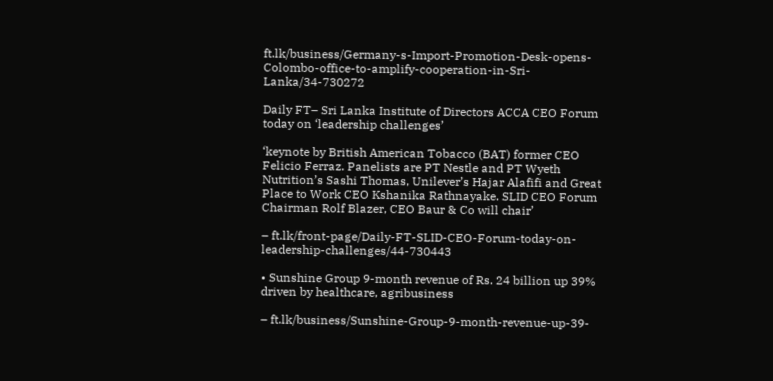ft.lk/business/Germany-s-Import-Promotion-Desk-opens-Colombo-office-to-amplify-cooperation-in-Sri-Lanka/34-730272

Daily FT– Sri Lanka Institute of Directors ACCA CEO Forum today on ‘leadership challenges’

‘keynote by British American Tobacco (BAT) former CEO Felicio Ferraz. Panelists are PT Nestle and PT Wyeth Nutrition’s Sashi Thomas, Unilever’s Hajar Alafifi and Great Place to Work CEO Kshanika Rathnayake. SLID CEO Forum Chairman Rolf Blazer, CEO Baur & Co will chair’

– ft.lk/front-page/Daily-FT-SLID-CEO-Forum-today-on-leadership-challenges/44-730443

• Sunshine Group 9-month revenue of Rs. 24 billion up 39% driven by healthcare, agribusiness

– ft.lk/business/Sunshine-Group-9-month-revenue-up-39-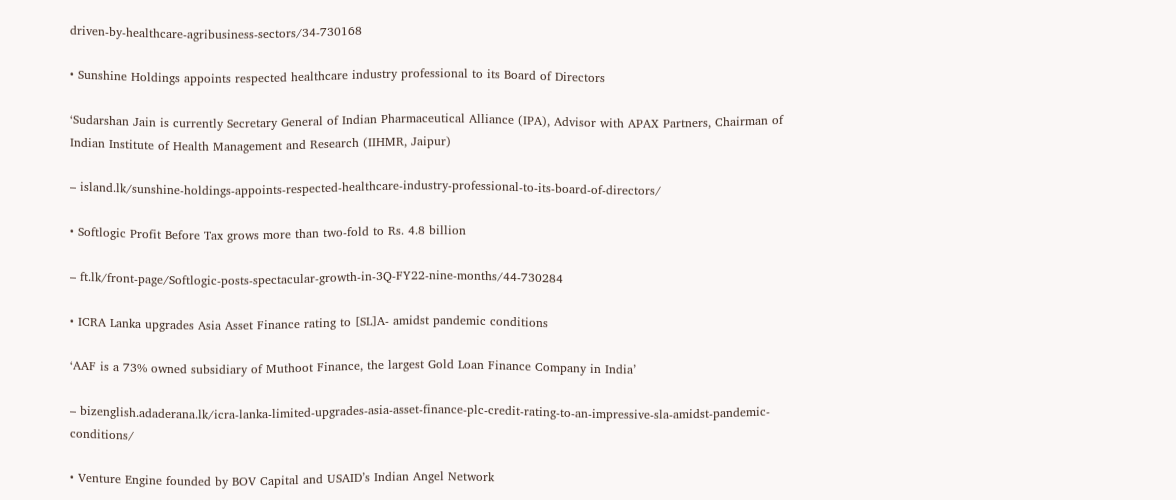driven-by-healthcare-agribusiness-sectors/34-730168

• Sunshine Holdings appoints respected healthcare industry professional to its Board of Directors

‘Sudarshan Jain is currently Secretary General of Indian Pharmaceutical Alliance (IPA), Advisor with APAX Partners, Chairman of Indian Institute of Health Management and Research (IIHMR, Jaipur)

– island.lk/sunshine-holdings-appoints-respected-healthcare-industry-professional-to-its-board-of-directors/

• Softlogic Profit Before Tax grows more than two-fold to Rs. 4.8 billion

– ft.lk/front-page/Softlogic-posts-spectacular-growth-in-3Q-FY22-nine-months/44-730284

• ICRA Lanka upgrades Asia Asset Finance rating to [SL]A- amidst pandemic conditions

‘AAF is a 73% owned subsidiary of Muthoot Finance, the largest Gold Loan Finance Company in India’

– bizenglish.adaderana.lk/icra-lanka-limited-upgrades-asia-asset-finance-plc-credit-rating-to-an-impressive-sla-amidst-pandemic-conditions/

• Venture Engine founded by BOV Capital and USAID’s Indian Angel Network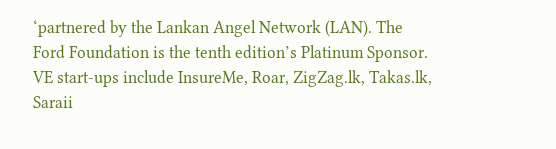‘partnered by the Lankan Angel Network (LAN). The Ford Foundation is the tenth edition’s Platinum Sponsor. VE start-ups include InsureMe, Roar, ZigZag.lk, Takas.lk, Saraii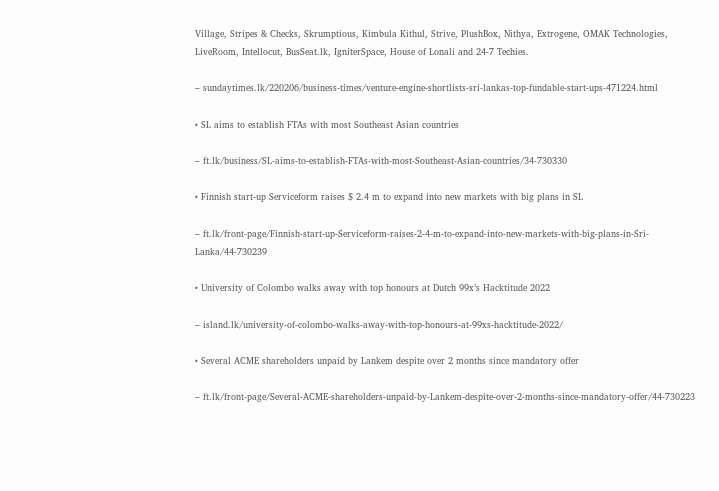Village, Stripes & Checks, Skrumptious, Kimbula Kithul, Strive, PlushBox, Nithya, Extrogene, OMAK Technologies, LiveRoom, Intellocut, BusSeat.lk, IgniterSpace, House of Lonali and 24-7 Techies.

– sundaytimes.lk/220206/business-times/venture-engine-shortlists-sri-lankas-top-fundable-start-ups-471224.html

• SL aims to establish FTAs with most Southeast Asian countries

– ft.lk/business/SL-aims-to-establish-FTAs-with-most-Southeast-Asian-countries/34-730330

• Finnish start-up Serviceform raises $ 2.4 m to expand into new markets with big plans in SL

– ft.lk/front-page/Finnish-start-up-Serviceform-raises-2-4-m-to-expand-into-new-markets-with-big-plans-in-Sri-Lanka/44-730239

• University of Colombo walks away with top honours at Dutch 99x’s Hacktitude 2022

– island.lk/university-of-colombo-walks-away-with-top-honours-at-99xs-hacktitude-2022/

• Several ACME shareholders unpaid by Lankem despite over 2 months since mandatory offer

– ft.lk/front-page/Several-ACME-shareholders-unpaid-by-Lankem-despite-over-2-months-since-mandatory-offer/44-730223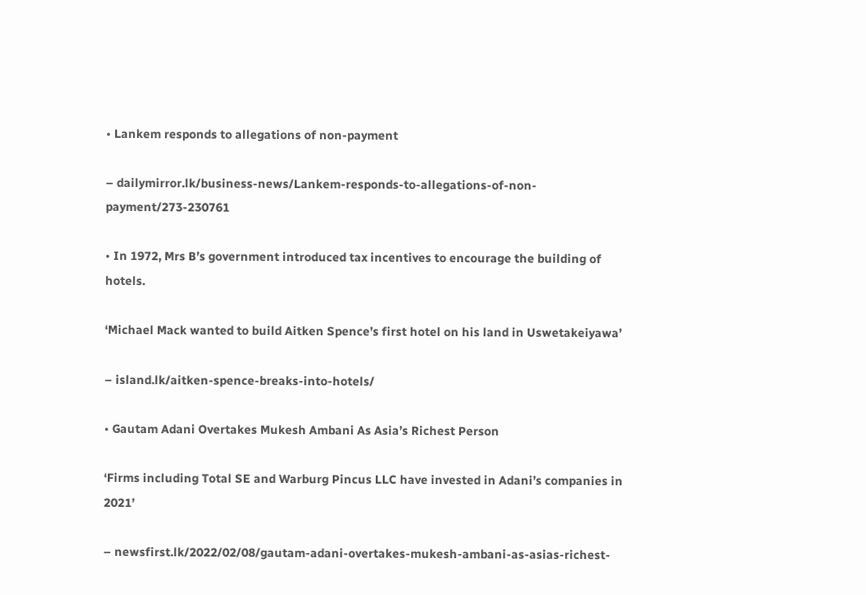• Lankem responds to allegations of non-payment

– dailymirror.lk/business-news/Lankem-responds-to-allegations-of-non-payment/273-230761

• In 1972, Mrs B’s government introduced tax incentives to encourage the building of hotels.

‘Michael Mack wanted to build Aitken Spence’s first hotel on his land in Uswetakeiyawa’

– island.lk/aitken-spence-breaks-into-hotels/

• Gautam Adani Overtakes Mukesh Ambani As Asia’s Richest Person

‘Firms including Total SE and Warburg Pincus LLC have invested in Adani’s companies in 2021’

– newsfirst.lk/2022/02/08/gautam-adani-overtakes-mukesh-ambani-as-asias-richest-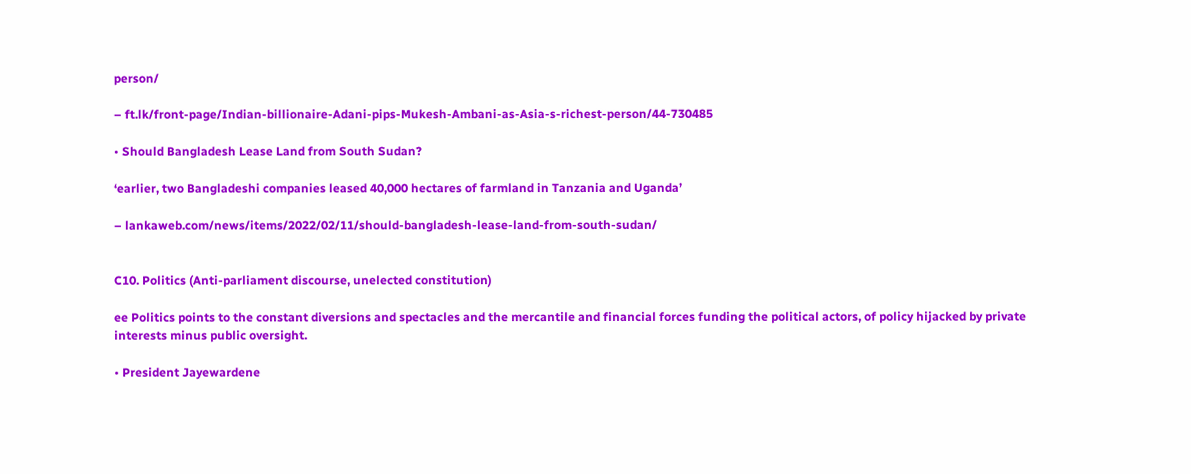person/

– ft.lk/front-page/Indian-billionaire-Adani-pips-Mukesh-Ambani-as-Asia-s-richest-person/44-730485

• Should Bangladesh Lease Land from South Sudan?

‘earlier, two Bangladeshi companies leased 40,000 hectares of farmland in Tanzania and Uganda’

– lankaweb.com/news/items/2022/02/11/should-bangladesh-lease-land-from-south-sudan/


C10. Politics (Anti-parliament discourse, unelected constitution)

ee Politics points to the constant diversions and spectacles and the mercantile and financial forces funding the political actors, of policy hijacked by private interests minus public oversight.

• President Jayewardene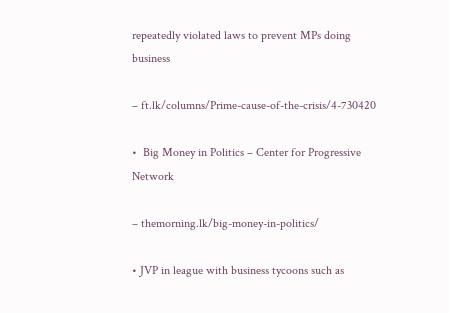repeatedly violated laws to prevent MPs doing business

– ft.lk/columns/Prime-cause-of-the-crisis/4-730420

•  Big Money in Politics – Center for Progressive Network

– themorning.lk/big-money-in-politics/

• JVP in league with business tycoons such as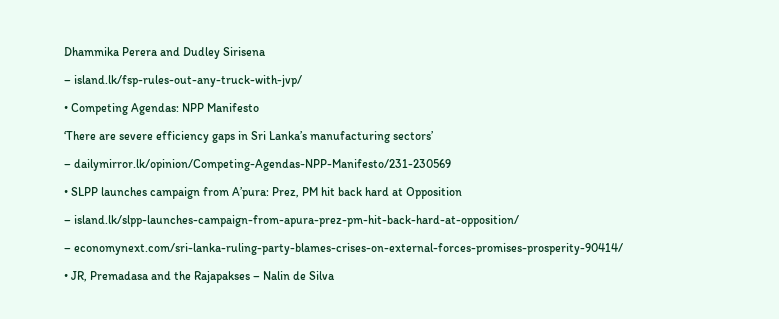Dhammika Perera and Dudley Sirisena

– island.lk/fsp-rules-out-any-truck-with-jvp/

• Competing Agendas: NPP Manifesto

‘There are severe efficiency gaps in Sri Lanka’s manufacturing sectors’

– dailymirror.lk/opinion/Competing-Agendas-NPP-Manifesto/231-230569

• SLPP launches campaign from A’pura: Prez, PM hit back hard at Opposition

– island.lk/slpp-launches-campaign-from-apura-prez-pm-hit-back-hard-at-opposition/

– economynext.com/sri-lanka-ruling-party-blames-crises-on-external-forces-promises-prosperity-90414/

• JR, Premadasa and the Rajapakses – Nalin de Silva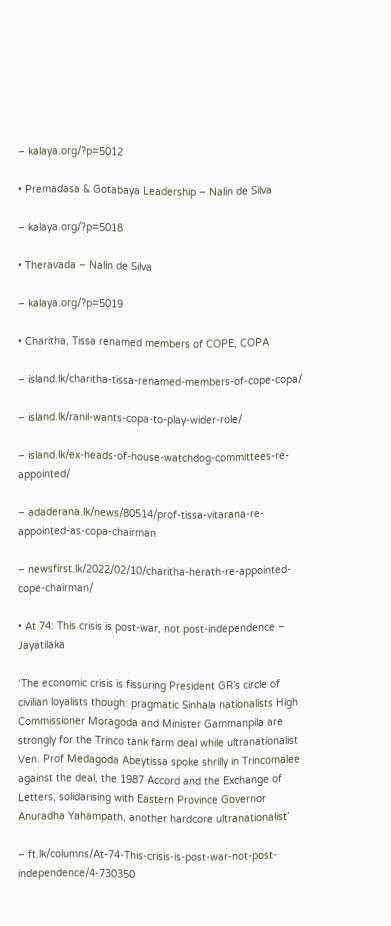– kalaya.org/?p=5012

• Premadasa & Gotabaya Leadership – Nalin de Silva

– kalaya.org/?p=5018

• Theravada – Nalin de Silva

– kalaya.org/?p=5019

• Charitha, Tissa renamed members of COPE, COPA

– island.lk/charitha-tissa-renamed-members-of-cope-copa/

– island.lk/ranil-wants-copa-to-play-wider-role/

– island.lk/ex-heads-of-house-watchdog-committees-re-appointed/

– adaderana.lk/news/80514/prof-tissa-vitarana-re-appointed-as-copa-chairman

– newsfirst.lk/2022/02/10/charitha-herath-re-appointed-cope-chairman/

• At 74: This crisis is post-war, not post-independence – Jayatilaka

‘The economic crisis is fissuring President GR’s circle of civilian loyalists though: pragmatic Sinhala nationalists High Commissioner Moragoda and Minister Gammanpila are strongly for the Trinco tank farm deal while ultranationalist Ven. Prof Medagoda Abeytissa spoke shrilly in Trincomalee against the deal, the 1987 Accord and the Exchange of Letters, solidarising with Eastern Province Governor Anuradha Yahampath, another hardcore ultranationalist’

– ft.lk/columns/At-74-This-crisis-is-post-war-not-post-independence/4-730350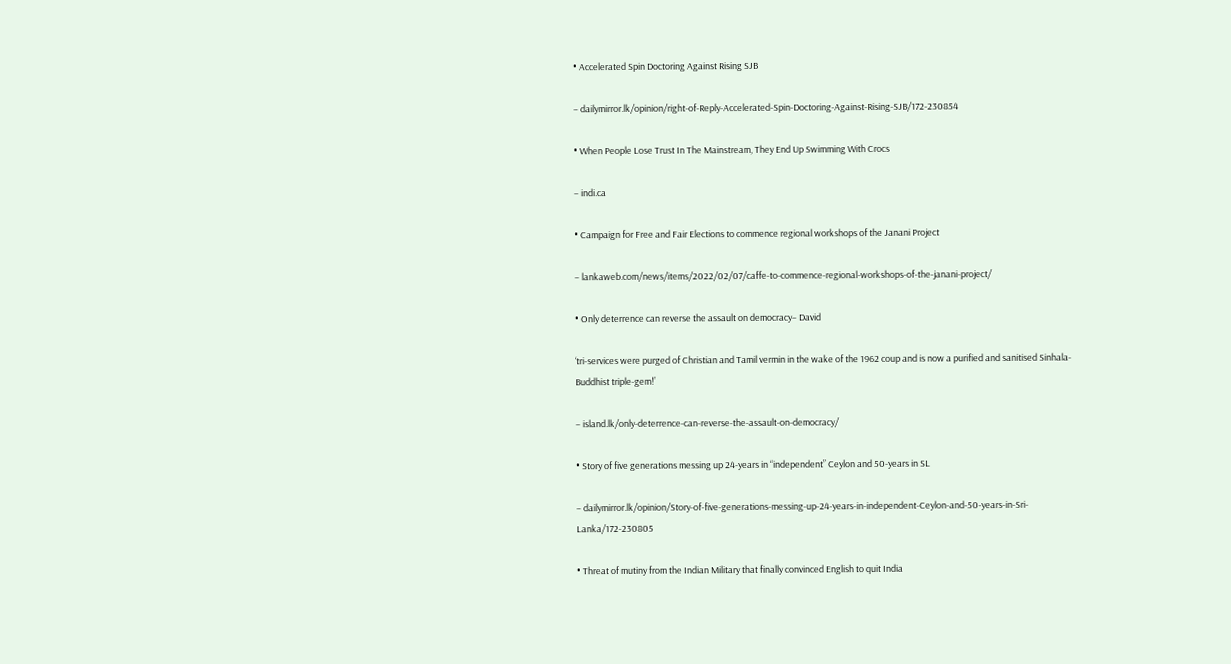• Accelerated Spin Doctoring Against Rising SJB

– dailymirror.lk/opinion/right-of-Reply-Accelerated-Spin-Doctoring-Against-Rising-SJB/172-230854

• When People Lose Trust In The Mainstream, They End Up Swimming With Crocs

– indi.ca

• Campaign for Free and Fair Elections to commence regional workshops of the Janani Project

– lankaweb.com/news/items/2022/02/07/caffe-to-commence-regional-workshops-of-the-janani-project/

• Only deterrence can reverse the assault on democracy– David

‘tri-services were purged of Christian and Tamil vermin in the wake of the 1962 coup and is now a purified and sanitised Sinhala-Buddhist triple-gem!’

– island.lk/only-deterrence-can-reverse-the-assault-on-democracy/

• Story of five generations messing up 24-years in “independent” Ceylon and 50-years in SL

– dailymirror.lk/opinion/Story-of-five-generations-messing-up-24-years-in-independent-Ceylon-and-50-years-in-Sri-Lanka/172-230805

• Threat of mutiny from the Indian Military that finally convinced English to quit India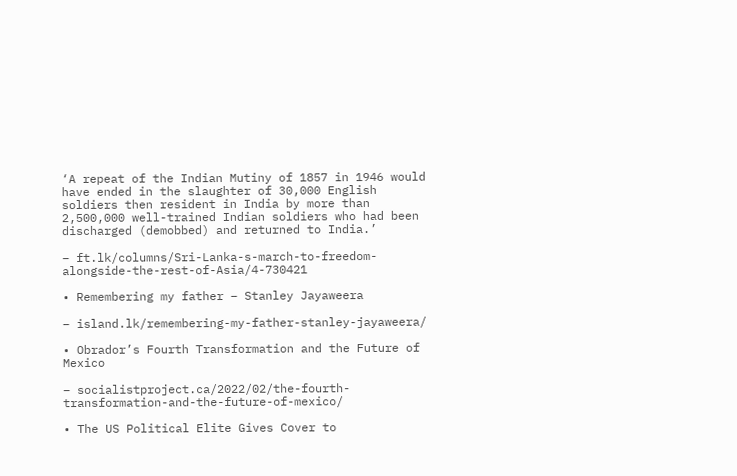‘A repeat of the Indian Mutiny of 1857 in 1946 would have ended in the slaughter of 30,000 English soldiers then resident in India by more than 2,500,000 well-trained Indian soldiers who had been discharged (demobbed) and returned to India.’

– ft.lk/columns/Sri-Lanka-s-march-to-freedom-alongside-the-rest-of-Asia/4-730421

• Remembering my father – Stanley Jayaweera

– island.lk/remembering-my-father-stanley-jayaweera/

• Obrador’s Fourth Transformation and the Future of Mexico

– socialistproject.ca/2022/02/the-fourth-transformation-and-the-future-of-mexico/

• The US Political Elite Gives Cover to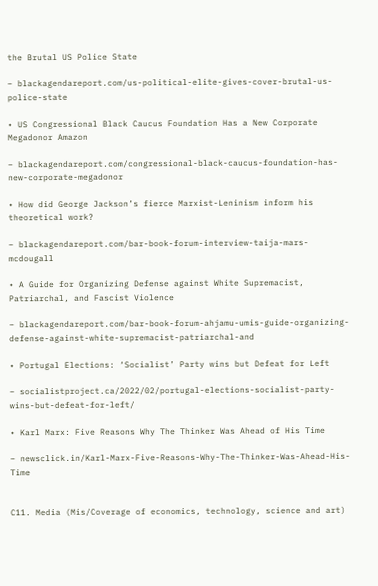the Brutal US Police State

– blackagendareport.com/us-political-elite-gives-cover-brutal-us-police-state

• US Congressional Black Caucus Foundation Has a New Corporate Megadonor Amazon

– blackagendareport.com/congressional-black-caucus-foundation-has-new-corporate-megadonor

• How did George Jackson’s fierce Marxist-Leninism inform his theoretical work?

– blackagendareport.com/bar-book-forum-interview-taija-mars-mcdougall

• A Guide for Organizing Defense against White Supremacist, Patriarchal, and Fascist Violence

– blackagendareport.com/bar-book-forum-ahjamu-umis-guide-organizing-defense-against-white-supremacist-patriarchal-and

• Portugal Elections: ‘Socialist’ Party wins but Defeat for Left

– socialistproject.ca/2022/02/portugal-elections-socialist-party-wins-but-defeat-for-left/

• Karl Marx: Five Reasons Why The Thinker Was Ahead of His Time

– newsclick.in/Karl-Marx-Five-Reasons-Why-The-Thinker-Was-Ahead-His-Time


C11. Media (Mis/Coverage of economics, technology, science and art)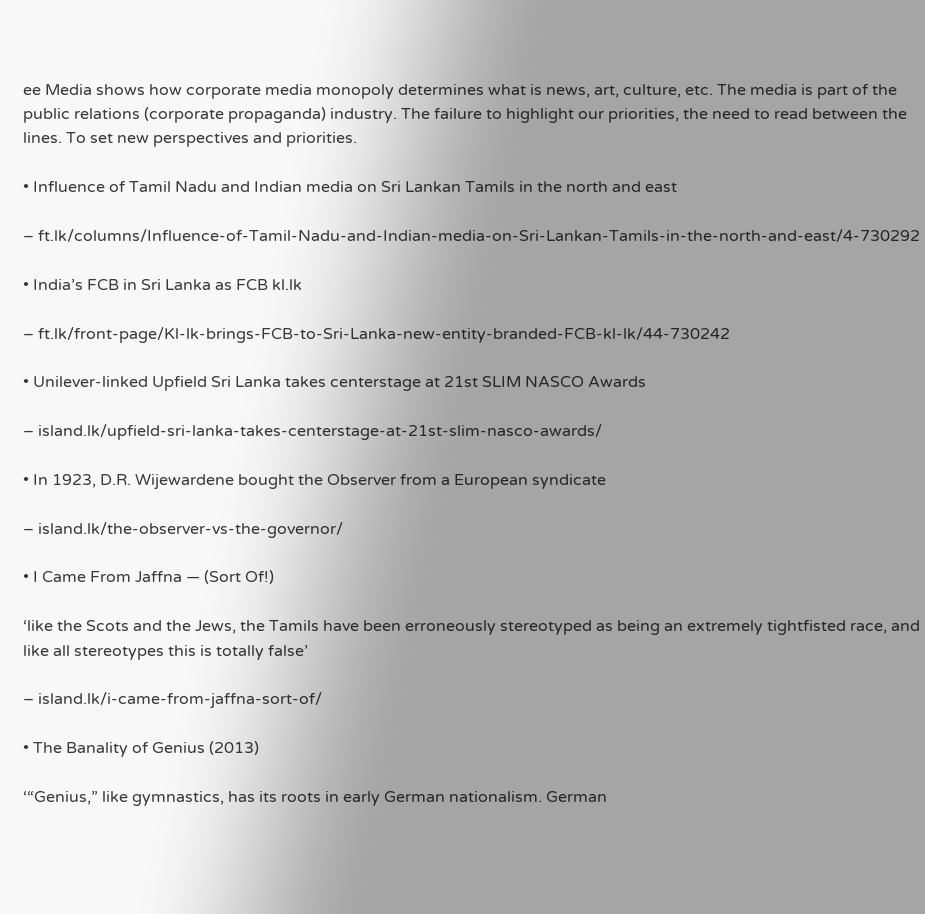ee Media shows how corporate media monopoly determines what is news, art, culture, etc. The media is part of the public relations (corporate propaganda) industry. The failure to highlight our priorities, the need to read between the lines. To set new perspectives and priorities.

• Influence of Tamil Nadu and Indian media on Sri Lankan Tamils in the north and east

– ft.lk/columns/Influence-of-Tamil-Nadu-and-Indian-media-on-Sri-Lankan-Tamils-in-the-north-and-east/4-730292

• India’s FCB in Sri Lanka as FCB kl.lk

– ft.lk/front-page/Kl-lk-brings-FCB-to-Sri-Lanka-new-entity-branded-FCB-kl-lk/44-730242

• Unilever-linked Upfield Sri Lanka takes centerstage at 21st SLIM NASCO Awards

– island.lk/upfield-sri-lanka-takes-centerstage-at-21st-slim-nasco-awards/

• In 1923, D.R. Wijewardene bought the Observer from a European syndicate

– island.lk/the-observer-vs-the-governor/

• I Came From Jaffna — (Sort Of!)

‘like the Scots and the Jews, the Tamils have been erroneously stereotyped as being an extremely tightfisted race, and like all stereotypes this is totally false’

– island.lk/i-came-from-jaffna-sort-of/

• The Banality of Genius (2013)

‘“Genius,” like gymnastics, has its roots in early German nationalism. German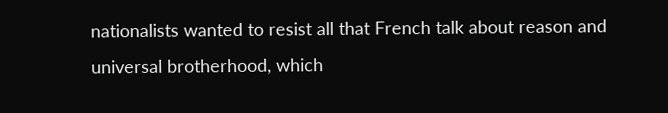nationalists wanted to resist all that French talk about reason and universal brotherhood, which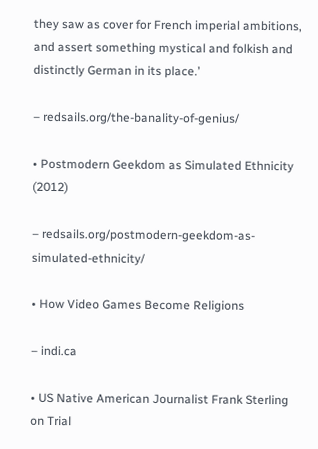they saw as cover for French imperial ambitions, and assert something mystical and folkish and distinctly German in its place.’

– redsails.org/the-banality-of-genius/

• Postmodern Geekdom as Simulated Ethnicity (2012)

– redsails.org/postmodern-geekdom-as-simulated-ethnicity/

• How Video Games Become Religions

– indi.ca

• US Native American Journalist Frank Sterling on Trial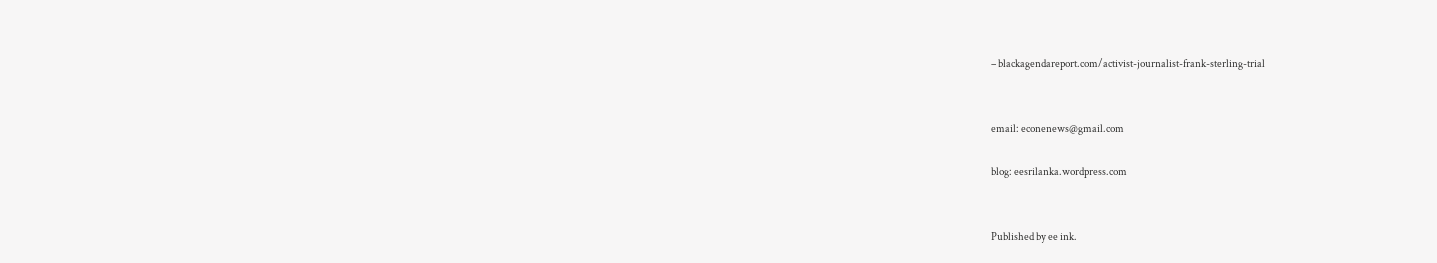– blackagendareport.com/activist-journalist-frank-sterling-trial


email: econenews@gmail.com

blog: eesrilanka.wordpress.com


Published by ee ink.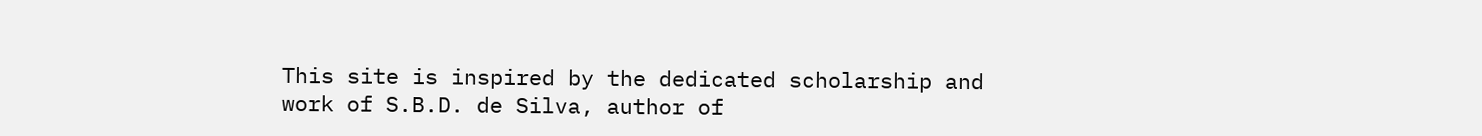This site is inspired by the dedicated scholarship and work of S.B.D. de Silva, author of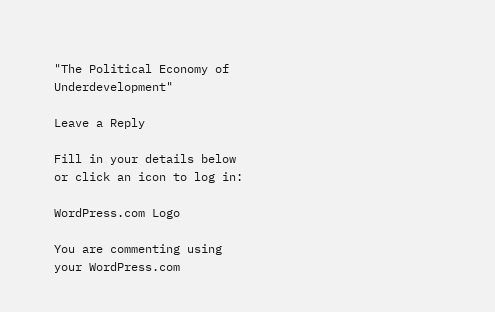"The Political Economy of Underdevelopment"

Leave a Reply

Fill in your details below or click an icon to log in:

WordPress.com Logo

You are commenting using your WordPress.com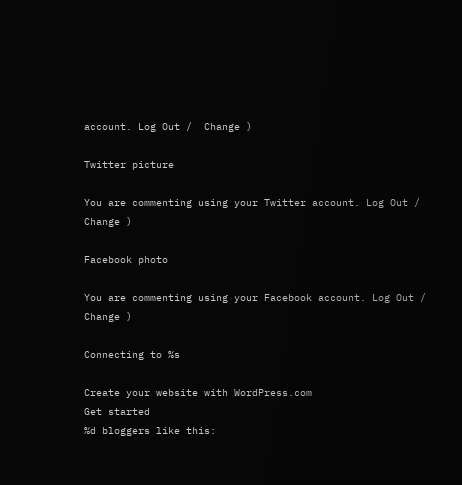account. Log Out /  Change )

Twitter picture

You are commenting using your Twitter account. Log Out /  Change )

Facebook photo

You are commenting using your Facebook account. Log Out /  Change )

Connecting to %s

Create your website with WordPress.com
Get started
%d bloggers like this: